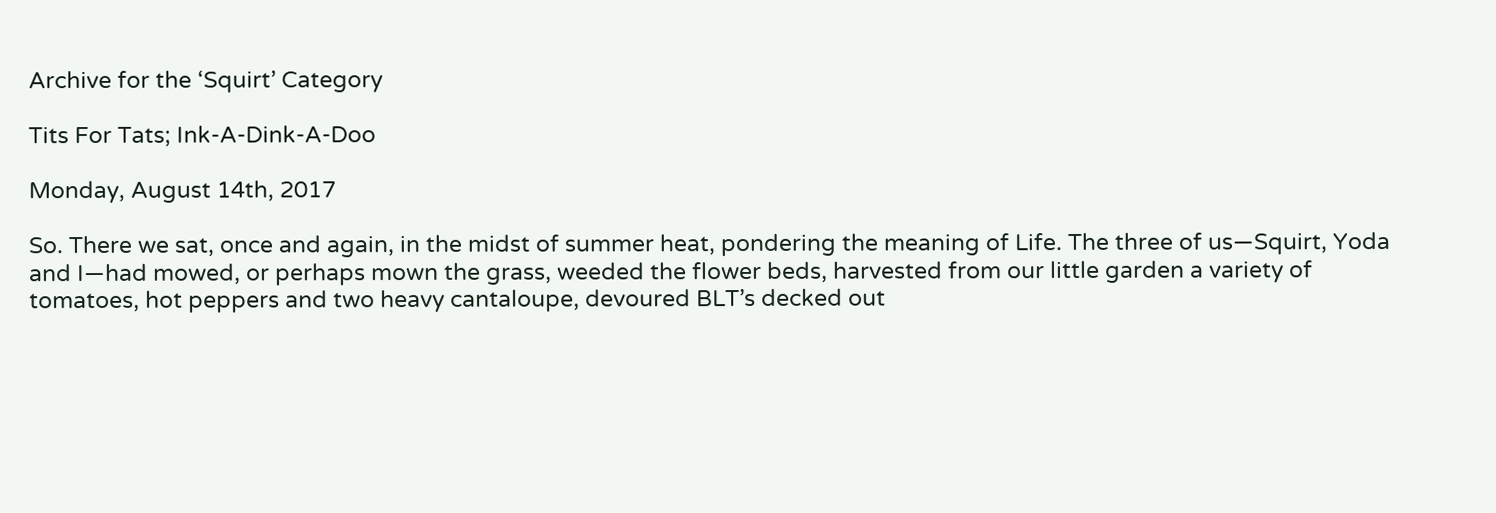Archive for the ‘Squirt’ Category

Tits For Tats; Ink-A-Dink-A-Doo

Monday, August 14th, 2017

So. There we sat, once and again, in the midst of summer heat, pondering the meaning of Life. The three of us—Squirt, Yoda and I—had mowed, or perhaps mown the grass, weeded the flower beds, harvested from our little garden a variety of tomatoes, hot peppers and two heavy cantaloupe, devoured BLT’s decked out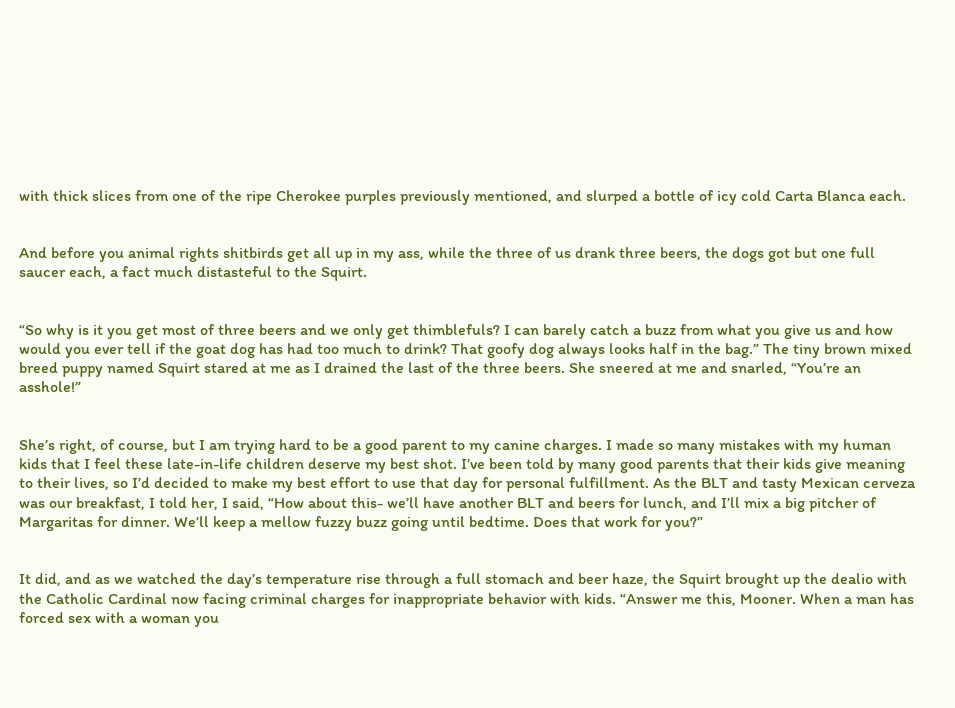with thick slices from one of the ripe Cherokee purples previously mentioned, and slurped a bottle of icy cold Carta Blanca each.


And before you animal rights shitbirds get all up in my ass, while the three of us drank three beers, the dogs got but one full saucer each, a fact much distasteful to the Squirt.


“So why is it you get most of three beers and we only get thimblefuls? I can barely catch a buzz from what you give us and how would you ever tell if the goat dog has had too much to drink? That goofy dog always looks half in the bag.” The tiny brown mixed breed puppy named Squirt stared at me as I drained the last of the three beers. She sneered at me and snarled, “You’re an asshole!”


She’s right, of course, but I am trying hard to be a good parent to my canine charges. I made so many mistakes with my human kids that I feel these late-in-life children deserve my best shot. I’ve been told by many good parents that their kids give meaning to their lives, so I’d decided to make my best effort to use that day for personal fulfillment. As the BLT and tasty Mexican cerveza was our breakfast, I told her, I said, “How about this- we’ll have another BLT and beers for lunch, and I’ll mix a big pitcher of Margaritas for dinner. We’ll keep a mellow fuzzy buzz going until bedtime. Does that work for you?”


It did, and as we watched the day’s temperature rise through a full stomach and beer haze, the Squirt brought up the dealio with the Catholic Cardinal now facing criminal charges for inappropriate behavior with kids. “Answer me this, Mooner. When a man has forced sex with a woman you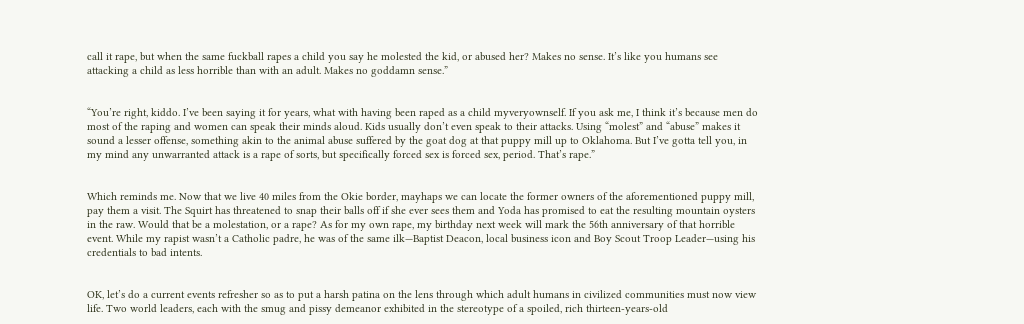call it rape, but when the same fuckball rapes a child you say he molested the kid, or abused her? Makes no sense. It’s like you humans see attacking a child as less horrible than with an adult. Makes no goddamn sense.”


“You’re right, kiddo. I’ve been saying it for years, what with having been raped as a child myveryownself. If you ask me, I think it’s because men do most of the raping and women can speak their minds aloud. Kids usually don’t even speak to their attacks. Using “molest” and “abuse” makes it sound a lesser offense, something akin to the animal abuse suffered by the goat dog at that puppy mill up to Oklahoma. But I’ve gotta tell you, in my mind any unwarranted attack is a rape of sorts, but specifically forced sex is forced sex, period. That’s rape.”


Which reminds me. Now that we live 40 miles from the Okie border, mayhaps we can locate the former owners of the aforementioned puppy mill, pay them a visit. The Squirt has threatened to snap their balls off if she ever sees them and Yoda has promised to eat the resulting mountain oysters in the raw. Would that be a molestation, or a rape? As for my own rape, my birthday next week will mark the 56th anniversary of that horrible event. While my rapist wasn’t a Catholic padre, he was of the same ilk—Baptist Deacon, local business icon and Boy Scout Troop Leader—using his credentials to bad intents.


OK, let’s do a current events refresher so as to put a harsh patina on the lens through which adult humans in civilized communities must now view life. Two world leaders, each with the smug and pissy demeanor exhibited in the stereotype of a spoiled, rich thirteen-years-old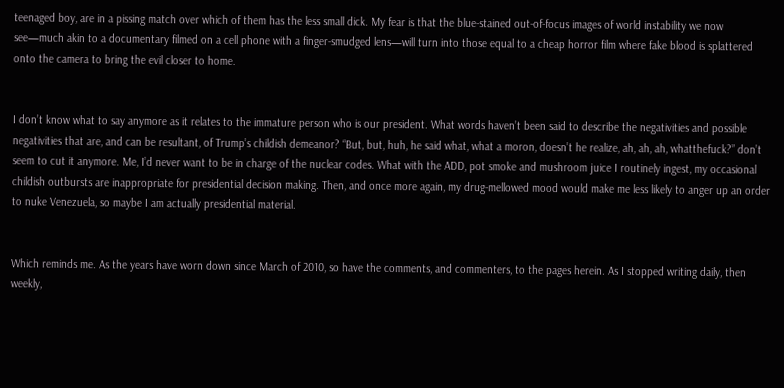teenaged boy, are in a pissing match over which of them has the less small dick. My fear is that the blue-stained out-of-focus images of world instability we now see—much akin to a documentary filmed on a cell phone with a finger-smudged lens—will turn into those equal to a cheap horror film where fake blood is splattered onto the camera to bring the evil closer to home.


I don’t know what to say anymore as it relates to the immature person who is our president. What words haven’t been said to describe the negativities and possible negativities that are, and can be resultant, of Trump’s childish demeanor? “But, but, huh, he said what, what a moron, doesn’t he realize, ah, ah, ah, whatthefuck?” don’t seem to cut it anymore. Me, I’d never want to be in charge of the nuclear codes. What with the ADD, pot smoke and mushroom juice I routinely ingest, my occasional childish outbursts are inappropriate for presidential decision making. Then, and once more again, my drug-mellowed mood would make me less likely to anger up an order to nuke Venezuela, so maybe I am actually presidential material.


Which reminds me. As the years have worn down since March of 2010, so have the comments, and commenters, to the pages herein. As I stopped writing daily, then weekly,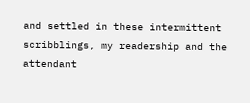and settled in these intermittent scribblings, my readership and the attendant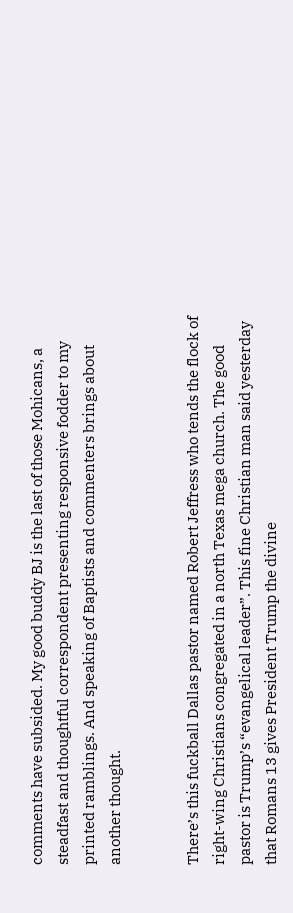comments have subsided. My good buddy BJ is the last of those Mohicans, a steadfast and thoughtful correspondent presenting responsive fodder to my printed ramblings. And speaking of Baptists and commenters brings about another thought.


There’s this fuckball Dallas pastor named Robert Jeffress who tends the flock of right-wing Christians congregated in a north Texas mega church. The good pastor is Trump’s “evangelical leader”. This fine Christian man said yesterday that Romans 13 gives President Trump the divine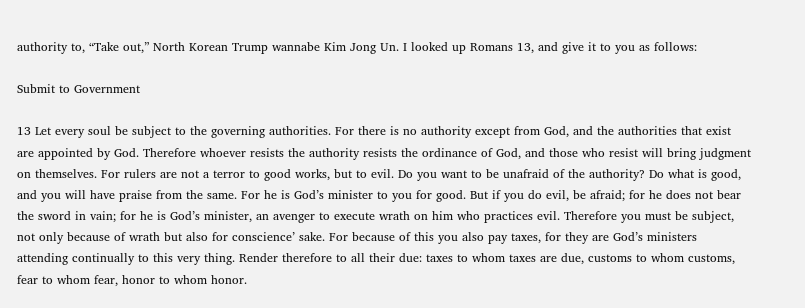authority to, “Take out,” North Korean Trump wannabe Kim Jong Un. I looked up Romans 13, and give it to you as follows:

Submit to Government

13 Let every soul be subject to the governing authorities. For there is no authority except from God, and the authorities that exist are appointed by God. Therefore whoever resists the authority resists the ordinance of God, and those who resist will bring judgment on themselves. For rulers are not a terror to good works, but to evil. Do you want to be unafraid of the authority? Do what is good, and you will have praise from the same. For he is God’s minister to you for good. But if you do evil, be afraid; for he does not bear the sword in vain; for he is God’s minister, an avenger to execute wrath on him who practices evil. Therefore you must be subject, not only because of wrath but also for conscience’ sake. For because of this you also pay taxes, for they are God’s ministers attending continually to this very thing. Render therefore to all their due: taxes to whom taxes are due, customs to whom customs, fear to whom fear, honor to whom honor.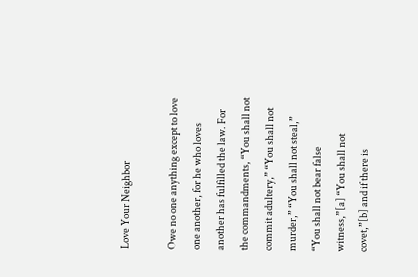Love Your Neighbor

Owe no one anything except to love one another, for he who loves another has fulfilled the law. For the commandments, “You shall not commit adultery,” “You shall not murder,” “You shall not steal,” “You shall not bear false witness,”[a] “You shall not covet,”[b] and if there is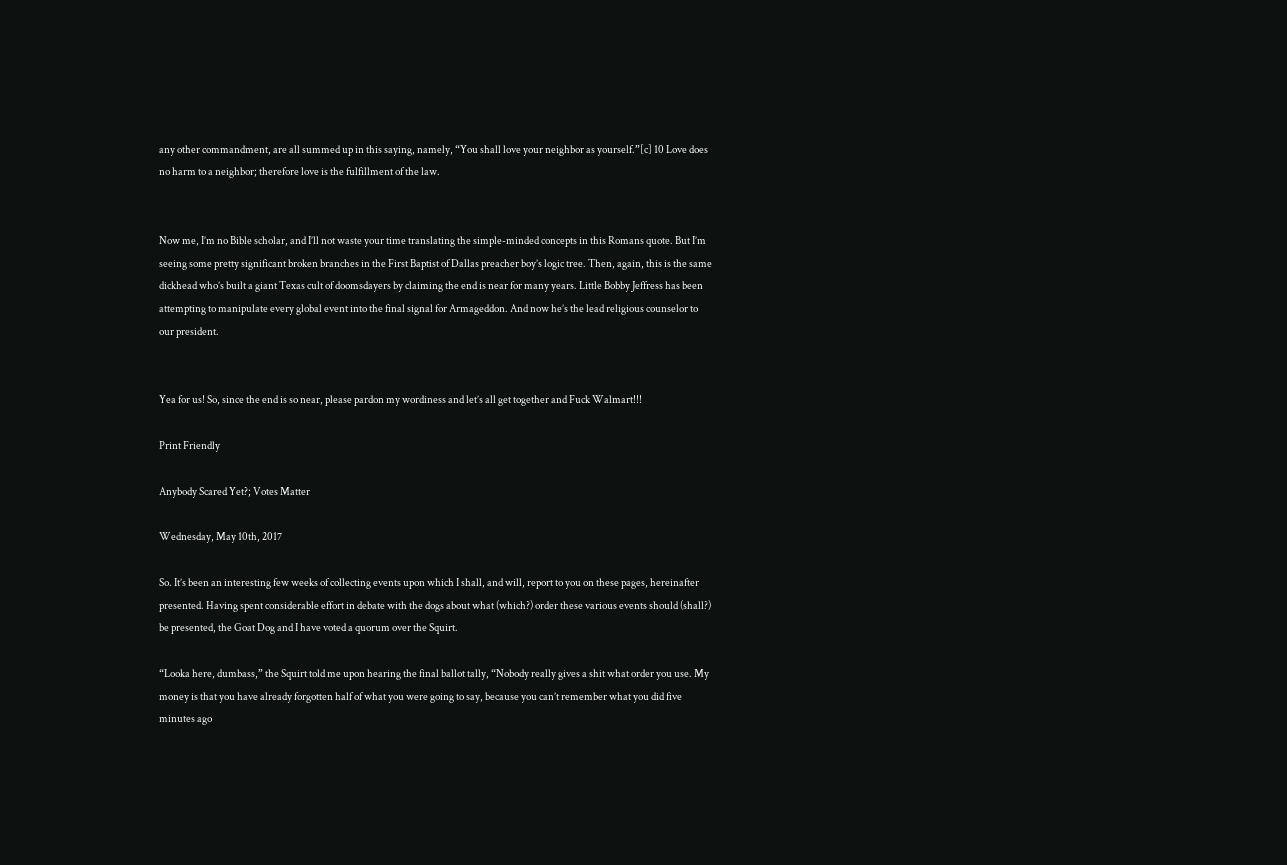any other commandment, are all summed up in this saying, namely, “You shall love your neighbor as yourself.”[c] 10 Love does no harm to a neighbor; therefore love is the fulfillment of the law.


Now me, I’m no Bible scholar, and I’ll not waste your time translating the simple-minded concepts in this Romans quote. But I’m seeing some pretty significant broken branches in the First Baptist of Dallas preacher boy’s logic tree. Then, again, this is the same dickhead who’s built a giant Texas cult of doomsdayers by claiming the end is near for many years. Little Bobby Jeffress has been attempting to manipulate every global event into the final signal for Armageddon. And now he’s the lead religious counselor to our president.


Yea for us! So, since the end is so near, please pardon my wordiness and let’s all get together and Fuck Walmart!!!

Print Friendly

Anybody Scared Yet?; Votes Matter

Wednesday, May 10th, 2017

So. It’s been an interesting few weeks of collecting events upon which I shall, and will, report to you on these pages, hereinafter presented. Having spent considerable effort in debate with the dogs about what (which?) order these various events should (shall?) be presented, the Goat Dog and I have voted a quorum over the Squirt.

“Looka here, dumbass,” the Squirt told me upon hearing the final ballot tally, “Nobody really gives a shit what order you use. My money is that you have already forgotten half of what you were going to say, because you can’t remember what you did five minutes ago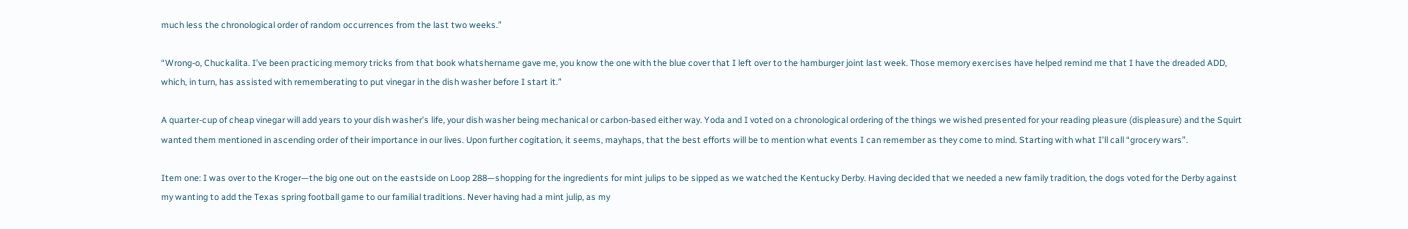much less the chronological order of random occurrences from the last two weeks.”

“Wrong-o, Chuckalita. I’ve been practicing memory tricks from that book whatshername gave me, you know the one with the blue cover that I left over to the hamburger joint last week. Those memory exercises have helped remind me that I have the dreaded ADD, which, in turn, has assisted with rememberating to put vinegar in the dish washer before I start it.”

A quarter-cup of cheap vinegar will add years to your dish washer’s life, your dish washer being mechanical or carbon-based either way. Yoda and I voted on a chronological ordering of the things we wished presented for your reading pleasure (displeasure) and the Squirt wanted them mentioned in ascending order of their importance in our lives. Upon further cogitation, it seems, mayhaps, that the best efforts will be to mention what events I can remember as they come to mind. Starting with what I’ll call “grocery wars”.

Item one: I was over to the Kroger—the big one out on the eastside on Loop 288—shopping for the ingredients for mint julips to be sipped as we watched the Kentucky Derby. Having decided that we needed a new family tradition, the dogs voted for the Derby against my wanting to add the Texas spring football game to our familial traditions. Never having had a mint julip, as my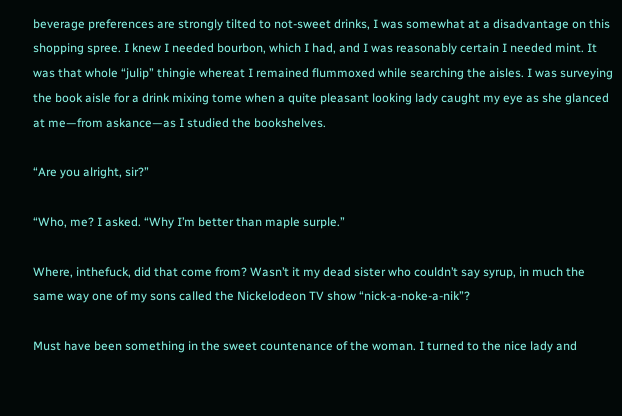beverage preferences are strongly tilted to not-sweet drinks, I was somewhat at a disadvantage on this shopping spree. I knew I needed bourbon, which I had, and I was reasonably certain I needed mint. It was that whole “julip” thingie whereat I remained flummoxed while searching the aisles. I was surveying the book aisle for a drink mixing tome when a quite pleasant looking lady caught my eye as she glanced at me—from askance—as I studied the bookshelves.

“Are you alright, sir?”

“Who, me? I asked. “Why I’m better than maple surple.”

Where, inthefuck, did that come from? Wasn’t it my dead sister who couldn’t say syrup, in much the same way one of my sons called the Nickelodeon TV show “nick-a-noke-a-nik”?

Must have been something in the sweet countenance of the woman. I turned to the nice lady and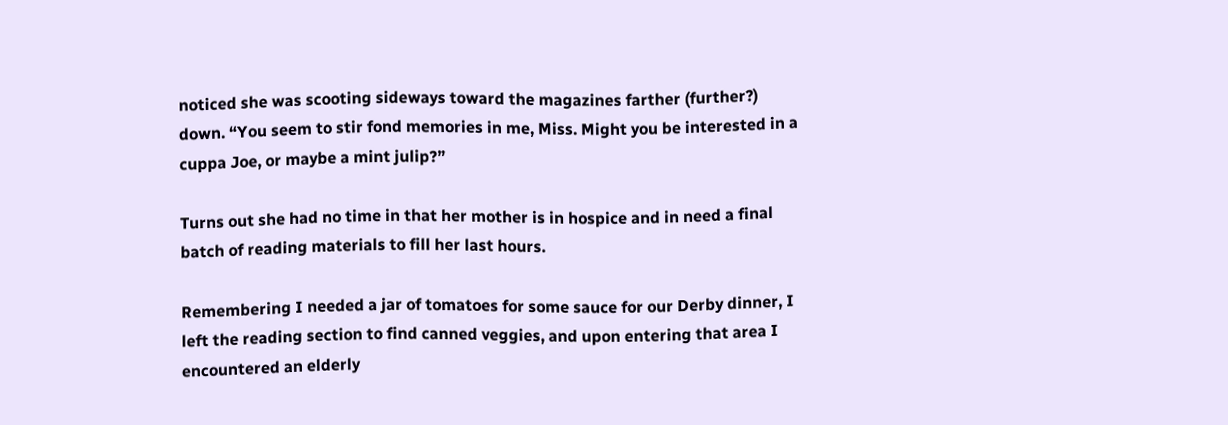noticed she was scooting sideways toward the magazines farther (further?) down. “You seem to stir fond memories in me, Miss. Might you be interested in a cuppa Joe, or maybe a mint julip?”

Turns out she had no time in that her mother is in hospice and in need a final batch of reading materials to fill her last hours.

Remembering I needed a jar of tomatoes for some sauce for our Derby dinner, I left the reading section to find canned veggies, and upon entering that area I encountered an elderly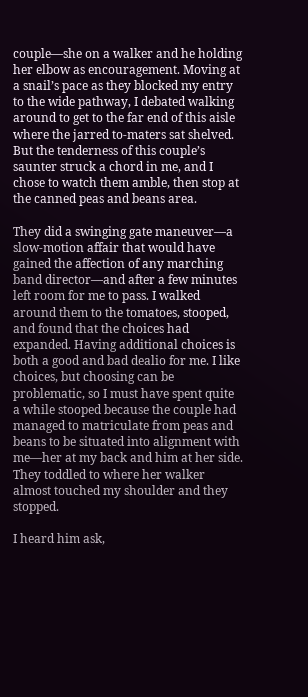couple—she on a walker and he holding her elbow as encouragement. Moving at a snail’s pace as they blocked my entry to the wide pathway, I debated walking around to get to the far end of this aisle where the jarred to-maters sat shelved. But the tenderness of this couple’s saunter struck a chord in me, and I chose to watch them amble, then stop at the canned peas and beans area.

They did a swinging gate maneuver—a slow-motion affair that would have gained the affection of any marching band director—and after a few minutes left room for me to pass. I walked around them to the tomatoes, stooped, and found that the choices had expanded. Having additional choices is both a good and bad dealio for me. I like choices, but choosing can be problematic, so I must have spent quite a while stooped because the couple had managed to matriculate from peas and beans to be situated into alignment with me—her at my back and him at her side. They toddled to where her walker almost touched my shoulder and they stopped.

I heard him ask,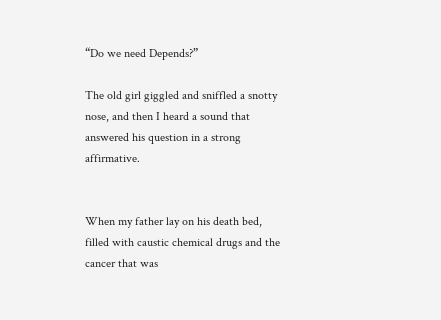“Do we need Depends?”

The old girl giggled and sniffled a snotty nose, and then I heard a sound that answered his question in a strong affirmative.


When my father lay on his death bed, filled with caustic chemical drugs and the cancer that was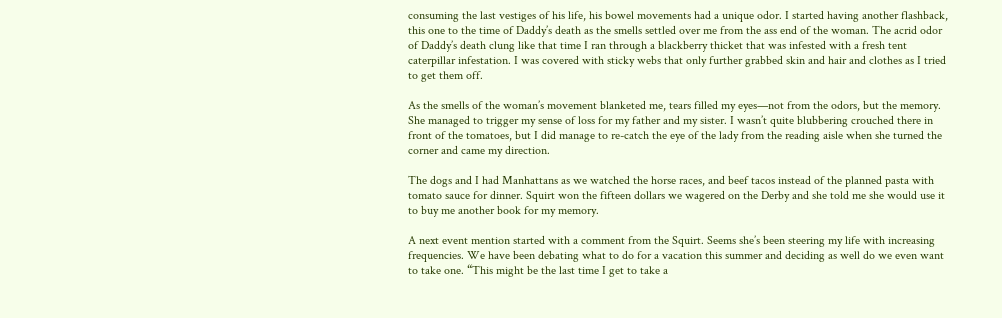consuming the last vestiges of his life, his bowel movements had a unique odor. I started having another flashback, this one to the time of Daddy’s death as the smells settled over me from the ass end of the woman. The acrid odor of Daddy’s death clung like that time I ran through a blackberry thicket that was infested with a fresh tent caterpillar infestation. I was covered with sticky webs that only further grabbed skin and hair and clothes as I tried to get them off.

As the smells of the woman’s movement blanketed me, tears filled my eyes—not from the odors, but the memory. She managed to trigger my sense of loss for my father and my sister. I wasn’t quite blubbering crouched there in front of the tomatoes, but I did manage to re-catch the eye of the lady from the reading aisle when she turned the corner and came my direction.

The dogs and I had Manhattans as we watched the horse races, and beef tacos instead of the planned pasta with tomato sauce for dinner. Squirt won the fifteen dollars we wagered on the Derby and she told me she would use it to buy me another book for my memory.

A next event mention started with a comment from the Squirt. Seems she’s been steering my life with increasing frequencies. We have been debating what to do for a vacation this summer and deciding as well do we even want to take one. “This might be the last time I get to take a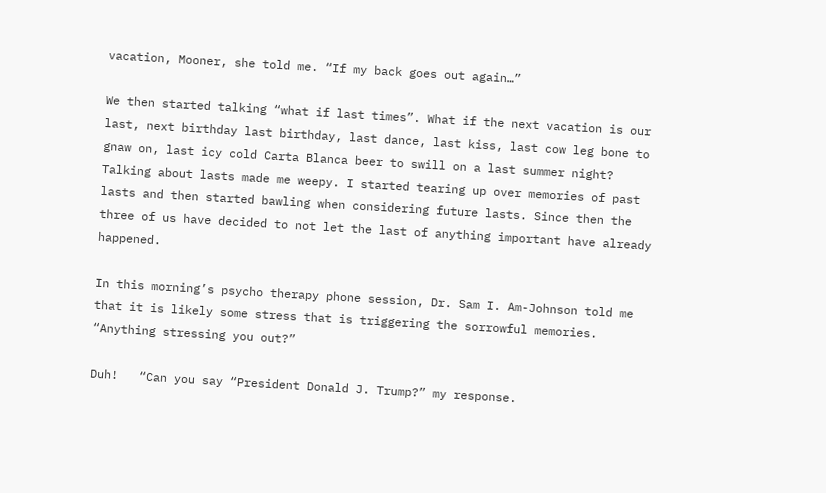vacation, Mooner, she told me. “If my back goes out again…”

We then started talking “what if last times”. What if the next vacation is our last, next birthday last birthday, last dance, last kiss, last cow leg bone to gnaw on, last icy cold Carta Blanca beer to swill on a last summer night? Talking about lasts made me weepy. I started tearing up over memories of past lasts and then started bawling when considering future lasts. Since then the three of us have decided to not let the last of anything important have already happened.

In this morning’s psycho therapy phone session, Dr. Sam I. Am-Johnson told me that it is likely some stress that is triggering the sorrowful memories. “Anything stressing you out?”

Duh!   “Can you say “President Donald J. Trump?” my response.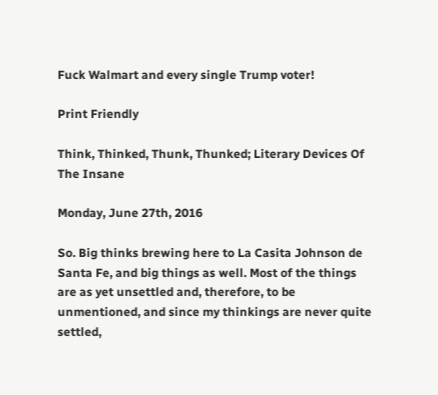Fuck Walmart and every single Trump voter!

Print Friendly

Think, Thinked, Thunk, Thunked; Literary Devices Of The Insane

Monday, June 27th, 2016

So. Big thinks brewing here to La Casita Johnson de Santa Fe, and big things as well. Most of the things are as yet unsettled and, therefore, to be unmentioned, and since my thinkings are never quite settled,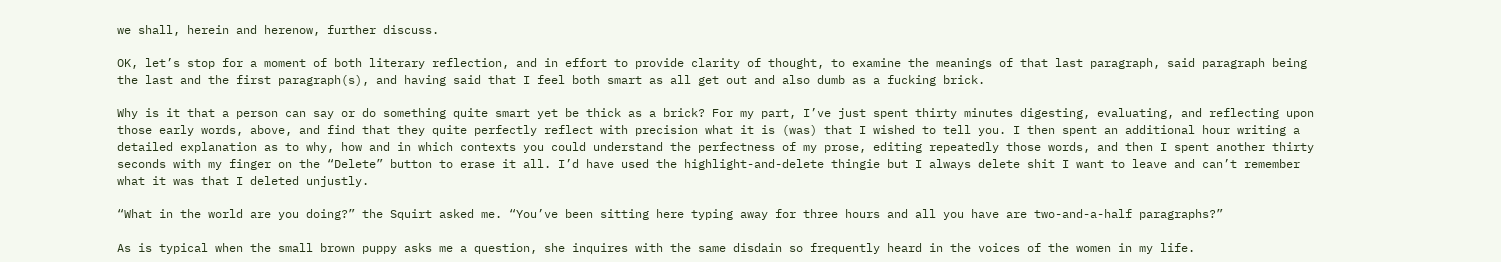we shall, herein and herenow, further discuss.

OK, let’s stop for a moment of both literary reflection, and in effort to provide clarity of thought, to examine the meanings of that last paragraph, said paragraph being the last and the first paragraph(s), and having said that I feel both smart as all get out and also dumb as a fucking brick.

Why is it that a person can say or do something quite smart yet be thick as a brick? For my part, I’ve just spent thirty minutes digesting, evaluating, and reflecting upon those early words, above, and find that they quite perfectly reflect with precision what it is (was) that I wished to tell you. I then spent an additional hour writing a detailed explanation as to why, how and in which contexts you could understand the perfectness of my prose, editing repeatedly those words, and then I spent another thirty seconds with my finger on the “Delete” button to erase it all. I’d have used the highlight-and-delete thingie but I always delete shit I want to leave and can’t remember what it was that I deleted unjustly.

“What in the world are you doing?” the Squirt asked me. “You’ve been sitting here typing away for three hours and all you have are two-and-a-half paragraphs?”

As is typical when the small brown puppy asks me a question, she inquires with the same disdain so frequently heard in the voices of the women in my life.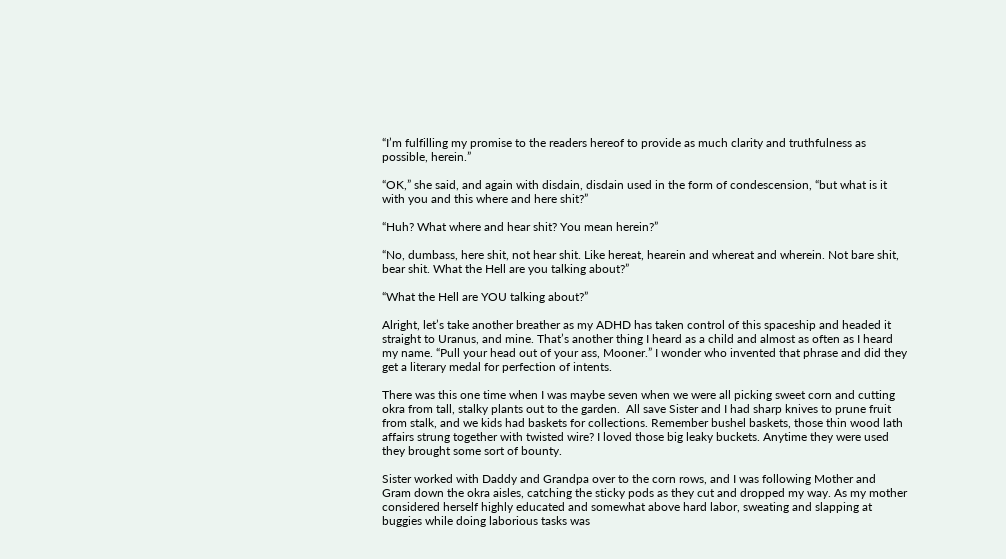“I’m fulfilling my promise to the readers hereof to provide as much clarity and truthfulness as possible, herein.”

“OK,” she said, and again with disdain, disdain used in the form of condescension, “but what is it with you and this where and here shit?”

“Huh? What where and hear shit? You mean herein?”

“No, dumbass, here shit, not hear shit. Like hereat, hearein and whereat and wherein. Not bare shit, bear shit. What the Hell are you talking about?”

“What the Hell are YOU talking about?”

Alright, let’s take another breather as my ADHD has taken control of this spaceship and headed it straight to Uranus, and mine. That’s another thing I heard as a child and almost as often as I heard my name. “Pull your head out of your ass, Mooner.” I wonder who invented that phrase and did they get a literary medal for perfection of intents.

There was this one time when I was maybe seven when we were all picking sweet corn and cutting okra from tall, stalky plants out to the garden.  All save Sister and I had sharp knives to prune fruit from stalk, and we kids had baskets for collections. Remember bushel baskets, those thin wood lath affairs strung together with twisted wire? I loved those big leaky buckets. Anytime they were used they brought some sort of bounty.

Sister worked with Daddy and Grandpa over to the corn rows, and I was following Mother and Gram down the okra aisles, catching the sticky pods as they cut and dropped my way. As my mother considered herself highly educated and somewhat above hard labor, sweating and slapping at buggies while doing laborious tasks was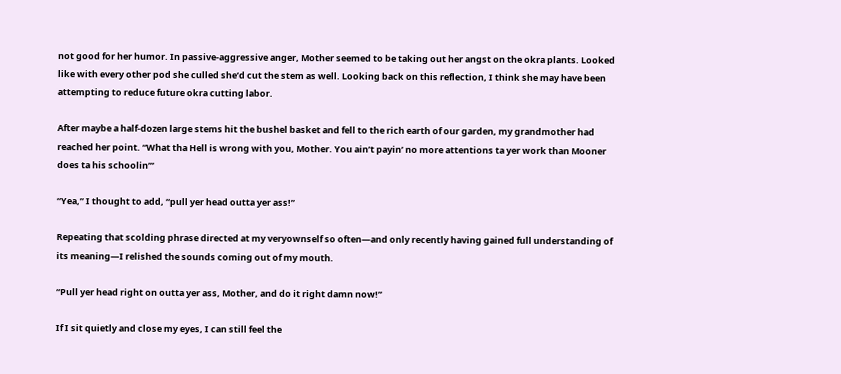not good for her humor. In passive-aggressive anger, Mother seemed to be taking out her angst on the okra plants. Looked like with every other pod she culled she’d cut the stem as well. Looking back on this reflection, I think she may have been attempting to reduce future okra cutting labor.

After maybe a half-dozen large stems hit the bushel basket and fell to the rich earth of our garden, my grandmother had reached her point. “What tha Hell is wrong with you, Mother. You ain’t payin’ no more attentions ta yer work than Mooner does ta his schoolin’”

“Yea,” I thought to add, “pull yer head outta yer ass!”

Repeating that scolding phrase directed at my veryownself so often—and only recently having gained full understanding of its meaning—I relished the sounds coming out of my mouth.

“Pull yer head right on outta yer ass, Mother, and do it right damn now!”

If I sit quietly and close my eyes, I can still feel the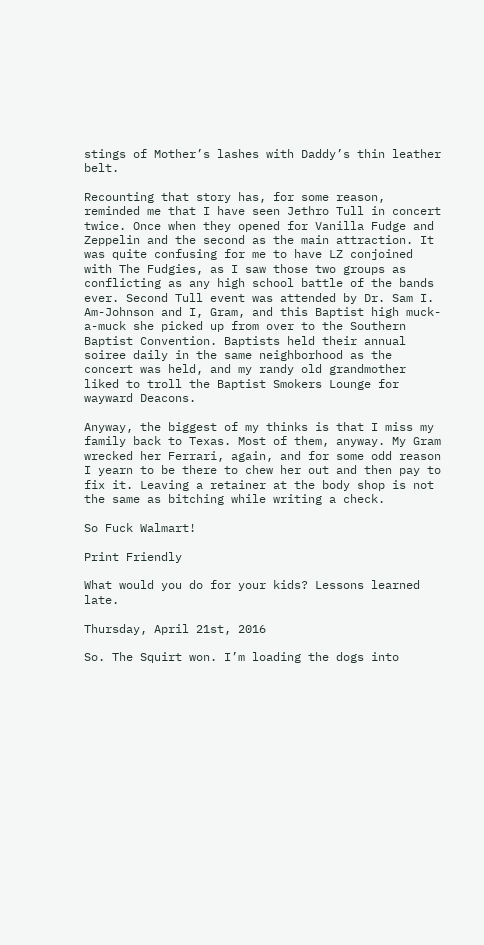stings of Mother’s lashes with Daddy’s thin leather belt.

Recounting that story has, for some reason, reminded me that I have seen Jethro Tull in concert twice. Once when they opened for Vanilla Fudge and Zeppelin and the second as the main attraction. It was quite confusing for me to have LZ conjoined with The Fudgies, as I saw those two groups as conflicting as any high school battle of the bands ever. Second Tull event was attended by Dr. Sam I. Am-Johnson and I, Gram, and this Baptist high muck-a-muck she picked up from over to the Southern Baptist Convention. Baptists held their annual soiree daily in the same neighborhood as the concert was held, and my randy old grandmother liked to troll the Baptist Smokers Lounge for wayward Deacons.

Anyway, the biggest of my thinks is that I miss my family back to Texas. Most of them, anyway. My Gram wrecked her Ferrari, again, and for some odd reason I yearn to be there to chew her out and then pay to fix it. Leaving a retainer at the body shop is not the same as bitching while writing a check.

So Fuck Walmart!

Print Friendly

What would you do for your kids? Lessons learned late.

Thursday, April 21st, 2016

So. The Squirt won. I’m loading the dogs into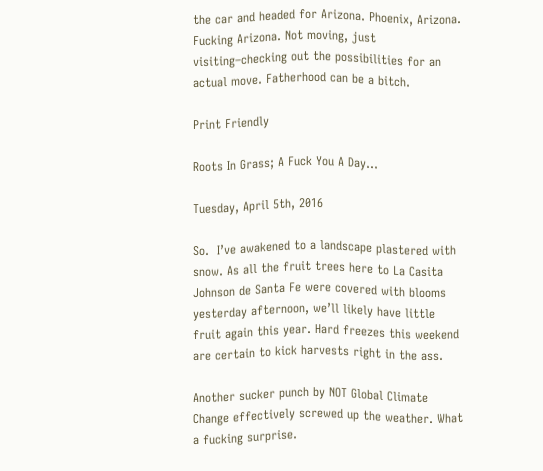the car and headed for Arizona. Phoenix, Arizona. Fucking Arizona. Not moving, just visiting–checking out the possibilities for an actual move. Fatherhood can be a bitch.

Print Friendly

Roots In Grass; A Fuck You A Day…

Tuesday, April 5th, 2016

So.  I’ve awakened to a landscape plastered with snow. As all the fruit trees here to La Casita Johnson de Santa Fe were covered with blooms yesterday afternoon, we’ll likely have little fruit again this year. Hard freezes this weekend are certain to kick harvests right in the ass.

Another sucker punch by NOT Global Climate Change effectively screwed up the weather. What a fucking surprise.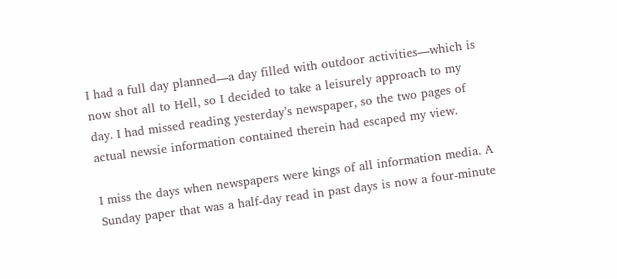I had a full day planned—a day filled with outdoor activities—which is now shot all to Hell, so I decided to take a leisurely approach to my day. I had missed reading yesterday’s newspaper, so the two pages of actual newsie information contained therein had escaped my view.

I miss the days when newspapers were kings of all information media. A Sunday paper that was a half-day read in past days is now a four-minute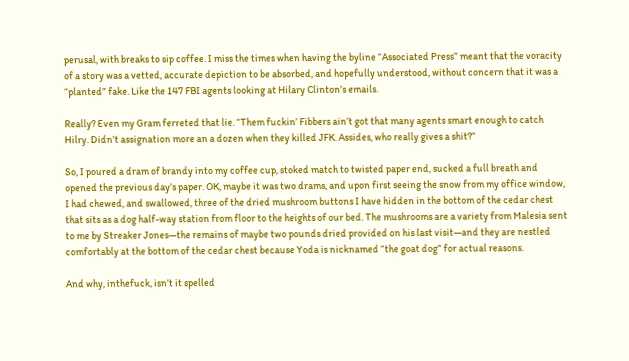perusal, with breaks to sip coffee. I miss the times when having the byline “Associated Press” meant that the voracity of a story was a vetted, accurate depiction to be absorbed, and hopefully understood, without concern that it was a “planted” fake. Like the 147 FBI agents looking at Hilary Clinton’s emails.

Really? Even my Gram ferreted that lie. “Them fuckin’ Fibbers ain’t got that many agents smart enough to catch Hilry. Didn’t assignation more an a dozen when they killed JFK. Assides, who really gives a shit?”

So, I poured a dram of brandy into my coffee cup, stoked match to twisted paper end, sucked a full breath and opened the previous day’s paper. OK, maybe it was two drams, and upon first seeing the snow from my office window, I had chewed, and swallowed, three of the dried mushroom buttons I have hidden in the bottom of the cedar chest that sits as a dog half-way station from floor to the heights of our bed. The mushrooms are a variety from Malesia sent to me by Streaker Jones—the remains of maybe two pounds dried provided on his last visit—and they are nestled comfortably at the bottom of the cedar chest because Yoda is nicknamed “the goat dog” for actual reasons.

And why, inthefuck, isn’t it spelled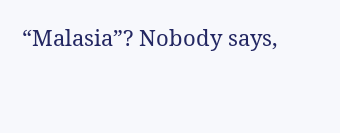“Malasia”? Nobody says,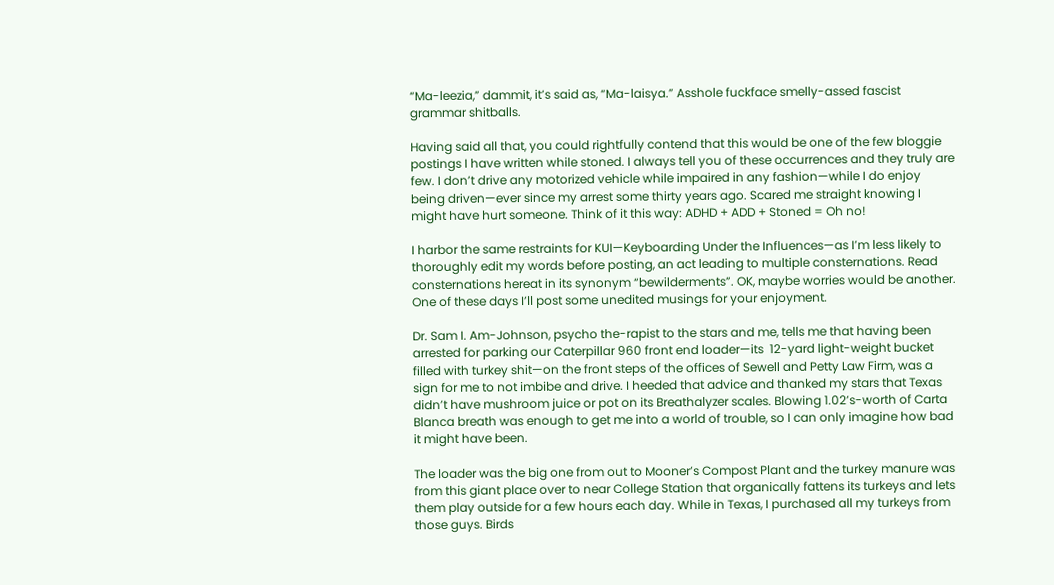“Ma-leezia,” dammit, it’s said as, “Ma-laisya.” Asshole fuckface smelly-assed fascist grammar shitballs.

Having said all that, you could rightfully contend that this would be one of the few bloggie postings I have written while stoned. I always tell you of these occurrences and they truly are few. I don’t drive any motorized vehicle while impaired in any fashion—while I do enjoy being driven—ever since my arrest some thirty years ago. Scared me straight knowing I might have hurt someone. Think of it this way: ADHD + ADD + Stoned = Oh no!

I harbor the same restraints for KUI—Keyboarding Under the Influences—as I’m less likely to thoroughly edit my words before posting, an act leading to multiple consternations. Read consternations hereat in its synonym “bewilderments”. OK, maybe worries would be another. One of these days I’ll post some unedited musings for your enjoyment.

Dr. Sam I. Am-Johnson, psycho the-rapist to the stars and me, tells me that having been arrested for parking our Caterpillar 960 front end loader—its  12-yard light-weight bucket filled with turkey shit—on the front steps of the offices of Sewell and Petty Law Firm, was a sign for me to not imbibe and drive. I heeded that advice and thanked my stars that Texas didn’t have mushroom juice or pot on its Breathalyzer scales. Blowing 1.02’s-worth of Carta Blanca breath was enough to get me into a world of trouble, so I can only imagine how bad it might have been.

The loader was the big one from out to Mooner’s Compost Plant and the turkey manure was from this giant place over to near College Station that organically fattens its turkeys and lets them play outside for a few hours each day. While in Texas, I purchased all my turkeys from those guys. Birds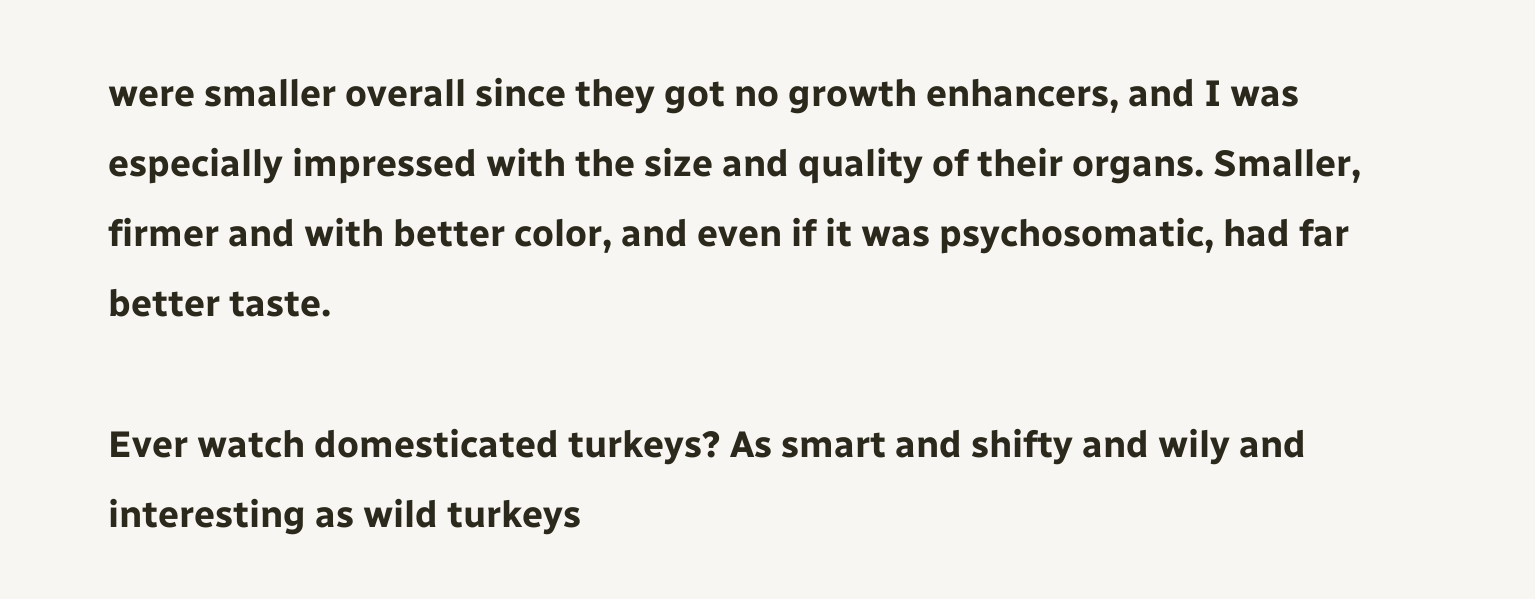were smaller overall since they got no growth enhancers, and I was especially impressed with the size and quality of their organs. Smaller, firmer and with better color, and even if it was psychosomatic, had far better taste.

Ever watch domesticated turkeys? As smart and shifty and wily and interesting as wild turkeys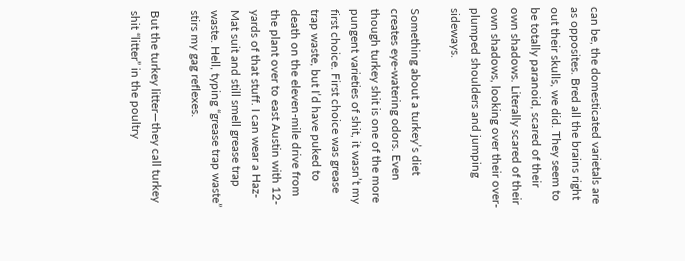can be, the domesticated varietals are as opposites. Bred all the brains right out their skulls, we did. They seem to be totally paranoid, scared of their own shadows. Literally scared of their own shadows, looking over their over-plumped shoulders and jumping sideways.

Something about a turkey’s diet creates eye-watering odors. Even though turkey shit is one of the more pungent varieties of shit, it wasn’t my first choice. First choice was grease trap waste, but I’d have puked to death on the eleven-mile drive from the plant over to east Austin with 12-yards of that stuff. I can wear a Haz-Mat suit and still smell grease trap waste. Hell, typing “grease trap waste” stirs my gag reflexes.

But the turkey litter—they call turkey shit “litter” in the poultry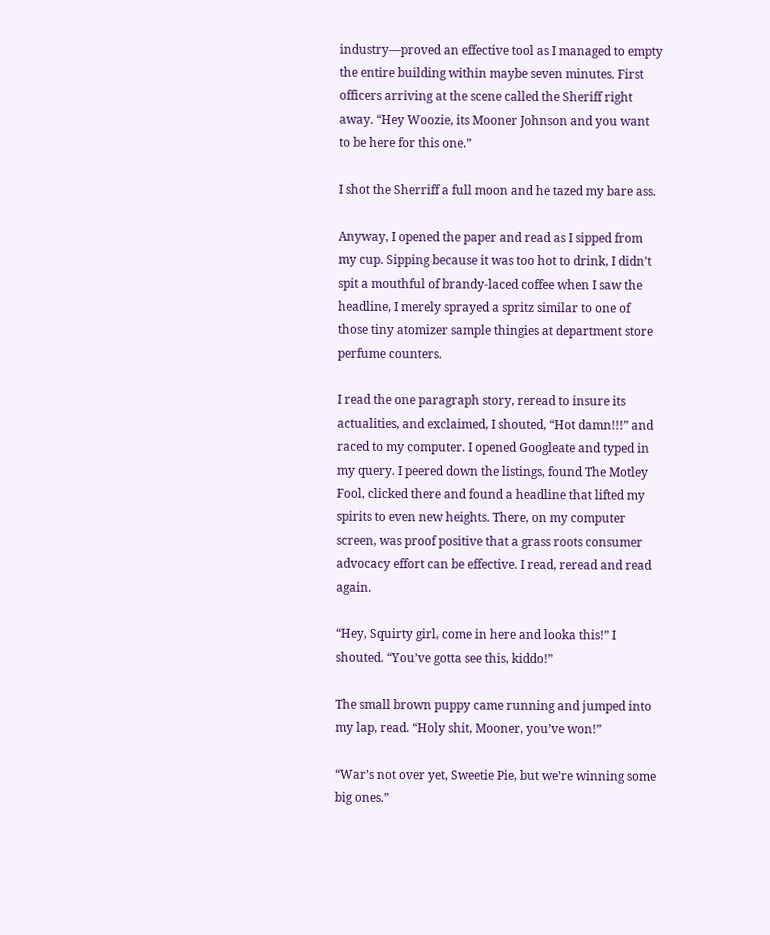industry—proved an effective tool as I managed to empty the entire building within maybe seven minutes. First officers arriving at the scene called the Sheriff right away. “Hey Woozie, its Mooner Johnson and you want to be here for this one.”

I shot the Sherriff a full moon and he tazed my bare ass.

Anyway, I opened the paper and read as I sipped from my cup. Sipping because it was too hot to drink, I didn’t spit a mouthful of brandy-laced coffee when I saw the headline, I merely sprayed a spritz similar to one of those tiny atomizer sample thingies at department store perfume counters.

I read the one paragraph story, reread to insure its actualities, and exclaimed, I shouted, “Hot damn!!!” and raced to my computer. I opened Googleate and typed in my query. I peered down the listings, found The Motley Fool, clicked there and found a headline that lifted my spirits to even new heights. There, on my computer screen, was proof positive that a grass roots consumer advocacy effort can be effective. I read, reread and read again.

“Hey, Squirty girl, come in here and looka this!” I shouted. “You’ve gotta see this, kiddo!”

The small brown puppy came running and jumped into my lap, read. “Holy shit, Mooner, you’ve won!”

“War’s not over yet, Sweetie Pie, but we’re winning some big ones.”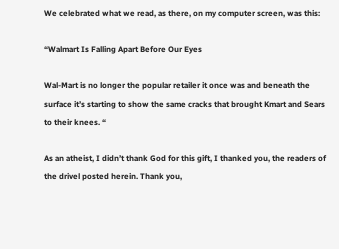We celebrated what we read, as there, on my computer screen, was this:

“Walmart Is Falling Apart Before Our Eyes

Wal-Mart is no longer the popular retailer it once was and beneath the surface it’s starting to show the same cracks that brought Kmart and Sears to their knees. “

As an atheist, I didn’t thank God for this gift, I thanked you, the readers of the drivel posted herein. Thank you,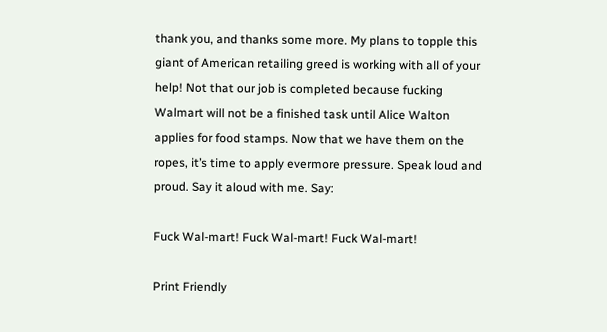thank you, and thanks some more. My plans to topple this giant of American retailing greed is working with all of your help! Not that our job is completed because fucking Walmart will not be a finished task until Alice Walton applies for food stamps. Now that we have them on the ropes, it’s time to apply evermore pressure. Speak loud and proud. Say it aloud with me. Say:

Fuck Wal-mart! Fuck Wal-mart! Fuck Wal-mart!

Print Friendly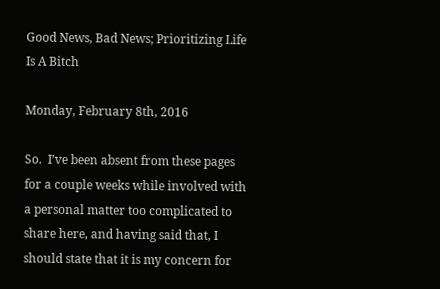Good News, Bad News; Prioritizing Life Is A Bitch

Monday, February 8th, 2016

So.  I’ve been absent from these pages for a couple weeks while involved with a personal matter too complicated to share here, and having said that, I should state that it is my concern for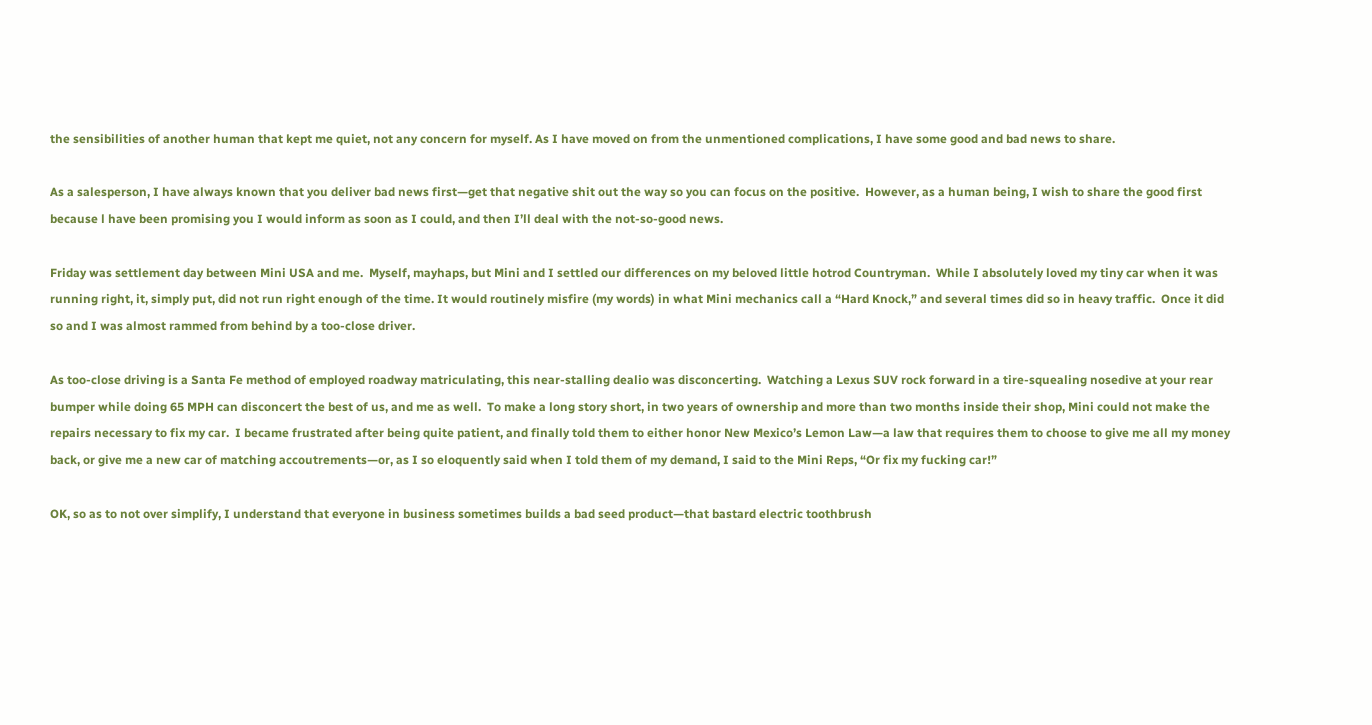the sensibilities of another human that kept me quiet, not any concern for myself. As I have moved on from the unmentioned complications, I have some good and bad news to share.

As a salesperson, I have always known that you deliver bad news first—get that negative shit out the way so you can focus on the positive.  However, as a human being, I wish to share the good first because l have been promising you I would inform as soon as I could, and then I’ll deal with the not-so-good news.

Friday was settlement day between Mini USA and me.  Myself, mayhaps, but Mini and I settled our differences on my beloved little hotrod Countryman.  While I absolutely loved my tiny car when it was running right, it, simply put, did not run right enough of the time. It would routinely misfire (my words) in what Mini mechanics call a “Hard Knock,” and several times did so in heavy traffic.  Once it did so and I was almost rammed from behind by a too-close driver.

As too-close driving is a Santa Fe method of employed roadway matriculating, this near-stalling dealio was disconcerting.  Watching a Lexus SUV rock forward in a tire-squealing nosedive at your rear bumper while doing 65 MPH can disconcert the best of us, and me as well.  To make a long story short, in two years of ownership and more than two months inside their shop, Mini could not make the repairs necessary to fix my car.  I became frustrated after being quite patient, and finally told them to either honor New Mexico’s Lemon Law—a law that requires them to choose to give me all my money back, or give me a new car of matching accoutrements—or, as I so eloquently said when I told them of my demand, I said to the Mini Reps, “Or fix my fucking car!”

OK, so as to not over simplify, I understand that everyone in business sometimes builds a bad seed product—that bastard electric toothbrush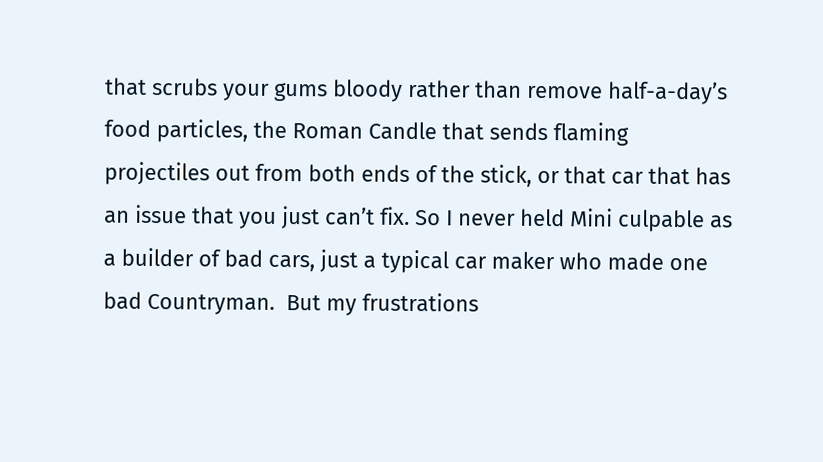that scrubs your gums bloody rather than remove half-a-day’s food particles, the Roman Candle that sends flaming projectiles out from both ends of the stick, or that car that has an issue that you just can’t fix. So I never held Mini culpable as a builder of bad cars, just a typical car maker who made one bad Countryman.  But my frustrations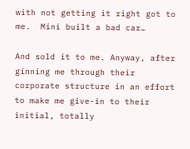with not getting it right got to me.  Mini built a bad car…

And sold it to me. Anyway, after ginning me through their corporate structure in an effort to make me give-in to their initial, totally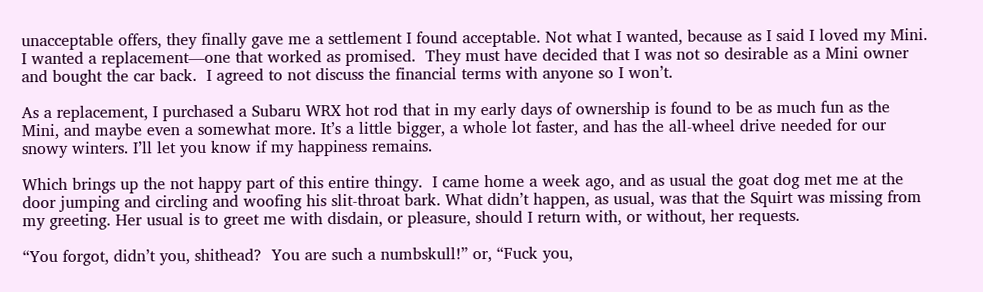unacceptable offers, they finally gave me a settlement I found acceptable. Not what I wanted, because as I said I loved my Mini.  I wanted a replacement—one that worked as promised.  They must have decided that I was not so desirable as a Mini owner and bought the car back.  I agreed to not discuss the financial terms with anyone so I won’t.

As a replacement, I purchased a Subaru WRX hot rod that in my early days of ownership is found to be as much fun as the Mini, and maybe even a somewhat more. It’s a little bigger, a whole lot faster, and has the all-wheel drive needed for our snowy winters. I’ll let you know if my happiness remains.

Which brings up the not happy part of this entire thingy.  I came home a week ago, and as usual the goat dog met me at the door jumping and circling and woofing his slit-throat bark. What didn’t happen, as usual, was that the Squirt was missing from my greeting. Her usual is to greet me with disdain, or pleasure, should I return with, or without, her requests.

“You forgot, didn’t you, shithead?  You are such a numbskull!” or, “Fuck you,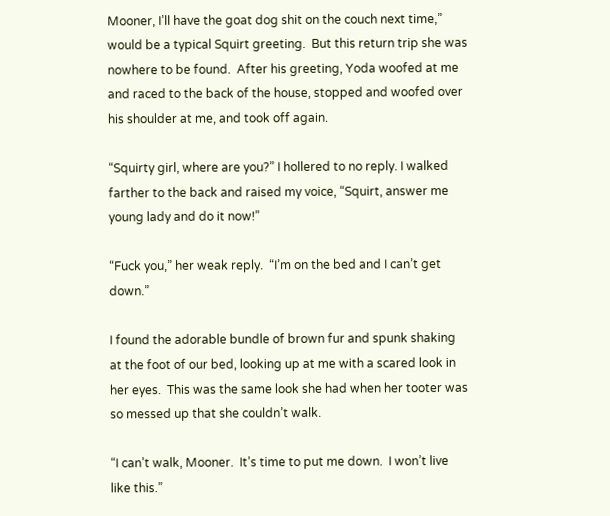Mooner, I’ll have the goat dog shit on the couch next time,” would be a typical Squirt greeting.  But this return trip she was nowhere to be found.  After his greeting, Yoda woofed at me and raced to the back of the house, stopped and woofed over his shoulder at me, and took off again.

“Squirty girl, where are you?” I hollered to no reply. I walked farther to the back and raised my voice, “Squirt, answer me young lady and do it now!”

“Fuck you,” her weak reply.  “I’m on the bed and I can’t get down.”

I found the adorable bundle of brown fur and spunk shaking at the foot of our bed, looking up at me with a scared look in her eyes.  This was the same look she had when her tooter was so messed up that she couldn’t walk.

“I can’t walk, Mooner.  It’s time to put me down.  I won’t live like this.”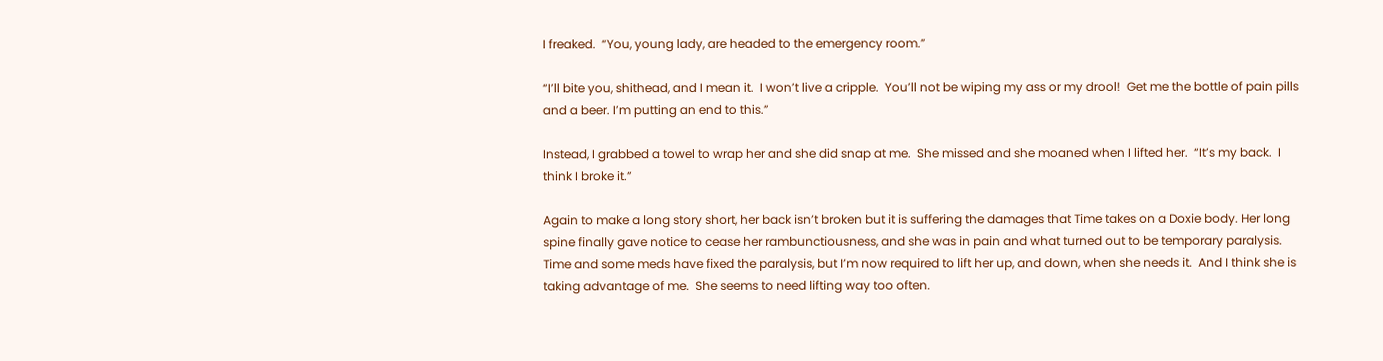I freaked.  “You, young lady, are headed to the emergency room.”

“I’ll bite you, shithead, and I mean it.  I won’t live a cripple.  You’ll not be wiping my ass or my drool!  Get me the bottle of pain pills and a beer. I’m putting an end to this.”

Instead, I grabbed a towel to wrap her and she did snap at me.  She missed and she moaned when I lifted her.  “It’s my back.  I think I broke it.”

Again to make a long story short, her back isn’t broken but it is suffering the damages that Time takes on a Doxie body. Her long spine finally gave notice to cease her rambunctiousness, and she was in pain and what turned out to be temporary paralysis. Time and some meds have fixed the paralysis, but I’m now required to lift her up, and down, when she needs it.  And I think she is taking advantage of me.  She seems to need lifting way too often.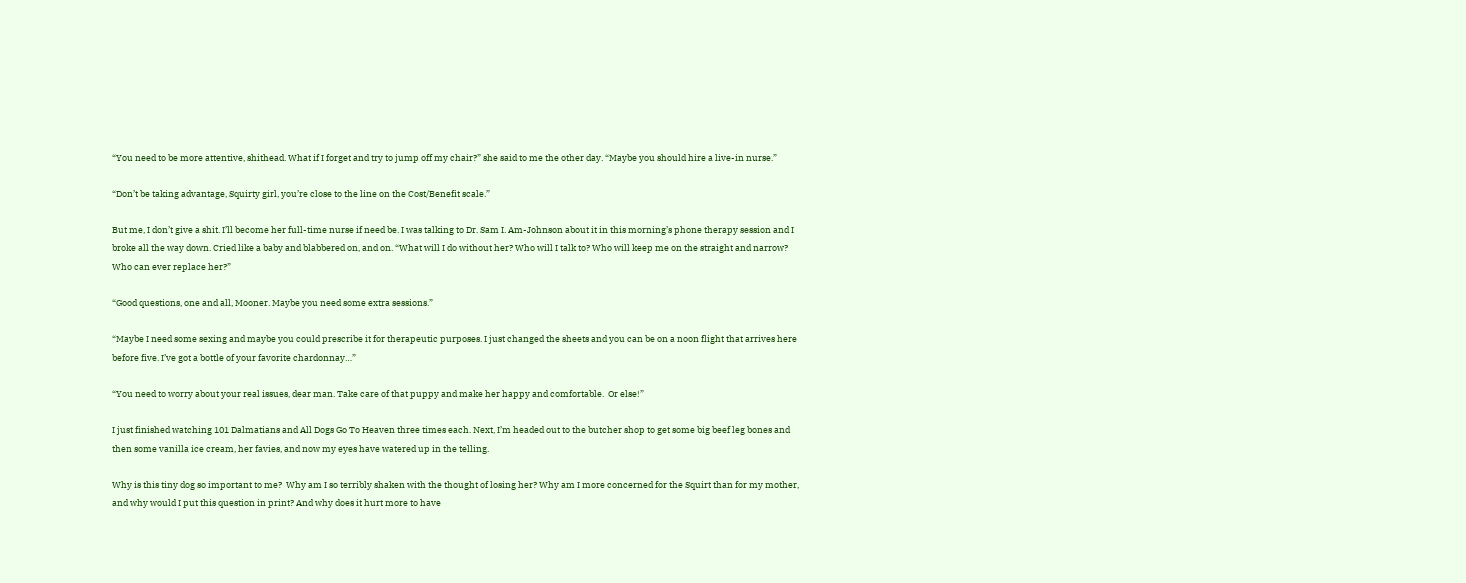“You need to be more attentive, shithead. What if I forget and try to jump off my chair?” she said to me the other day. “Maybe you should hire a live-in nurse.”

“Don’t be taking advantage, Squirty girl, you’re close to the line on the Cost/Benefit scale.”

But me, I don’t give a shit. I’ll become her full-time nurse if need be. I was talking to Dr. Sam I. Am-Johnson about it in this morning’s phone therapy session and I broke all the way down. Cried like a baby and blabbered on, and on. “What will I do without her? Who will I talk to? Who will keep me on the straight and narrow? Who can ever replace her?”

“Good questions, one and all, Mooner. Maybe you need some extra sessions.”

“Maybe I need some sexing and maybe you could prescribe it for therapeutic purposes. I just changed the sheets and you can be on a noon flight that arrives here before five. I’ve got a bottle of your favorite chardonnay…”

“You need to worry about your real issues, dear man. Take care of that puppy and make her happy and comfortable.  Or else!”

I just finished watching 101 Dalmatians and All Dogs Go To Heaven three times each. Next, I’m headed out to the butcher shop to get some big beef leg bones and then some vanilla ice cream, her favies, and now my eyes have watered up in the telling.

Why is this tiny dog so important to me?  Why am I so terribly shaken with the thought of losing her? Why am I more concerned for the Squirt than for my mother, and why would I put this question in print? And why does it hurt more to have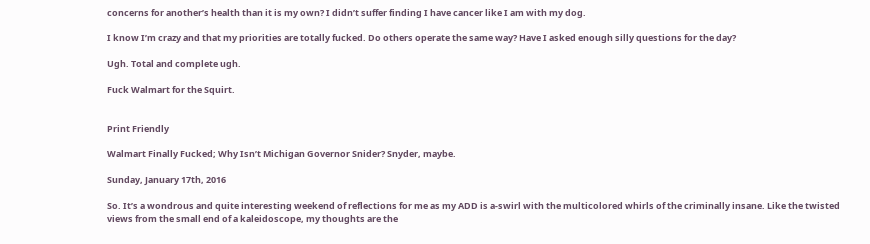concerns for another’s health than it is my own? I didn’t suffer finding I have cancer like I am with my dog.

I know I’m crazy and that my priorities are totally fucked. Do others operate the same way? Have I asked enough silly questions for the day?

Ugh. Total and complete ugh.

Fuck Walmart for the Squirt.


Print Friendly

Walmart Finally Fucked; Why Isn’t Michigan Governor Snider? Snyder, maybe.

Sunday, January 17th, 2016

So. It’s a wondrous and quite interesting weekend of reflections for me as my ADD is a-swirl with the multicolored whirls of the criminally insane. Like the twisted views from the small end of a kaleidoscope, my thoughts are the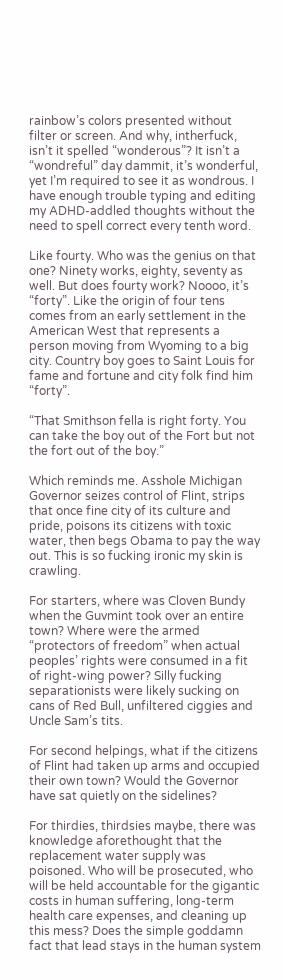rainbow’s colors presented without filter or screen. And why, intherfuck, isn’t it spelled “wonderous”? It isn’t a “wondreful” day dammit, it’s wonderful, yet I’m required to see it as wondrous. I have enough trouble typing and editing my ADHD-addled thoughts without the need to spell correct every tenth word.

Like fourty. Who was the genius on that one? Ninety works, eighty, seventy as well. But does fourty work? Noooo, it’s “forty”. Like the origin of four tens comes from an early settlement in the American West that represents a person moving from Wyoming to a big city. Country boy goes to Saint Louis for fame and fortune and city folk find him “forty”.

“That Smithson fella is right forty. You can take the boy out of the Fort but not the fort out of the boy.”

Which reminds me. Asshole Michigan Governor seizes control of Flint, strips that once fine city of its culture and pride, poisons its citizens with toxic water, then begs Obama to pay the way out. This is so fucking ironic my skin is crawling.

For starters, where was Cloven Bundy when the Guvmint took over an entire town? Where were the armed “protectors of freedom” when actual peoples’ rights were consumed in a fit of right-wing power? Silly fucking separationists were likely sucking on cans of Red Bull, unfiltered ciggies and Uncle Sam’s tits.

For second helpings, what if the citizens of Flint had taken up arms and occupied their own town? Would the Governor have sat quietly on the sidelines?

For thirdies, thirdsies maybe, there was knowledge aforethought that the replacement water supply was poisoned. Who will be prosecuted, who will be held accountable for the gigantic costs in human suffering, long-term health care expenses, and cleaning up this mess? Does the simple goddamn fact that lead stays in the human system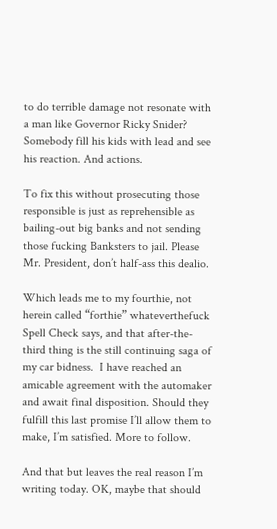to do terrible damage not resonate with a man like Governor Ricky Snider? Somebody fill his kids with lead and see his reaction. And actions.

To fix this without prosecuting those responsible is just as reprehensible as bailing-out big banks and not sending those fucking Banksters to jail. Please Mr. President, don’t half-ass this dealio.

Which leads me to my fourthie, not herein called “forthie” whateverthefuck Spell Check says, and that after-the-third thing is the still continuing saga of my car bidness.  I have reached an amicable agreement with the automaker and await final disposition. Should they fulfill this last promise I’ll allow them to make, I’m satisfied. More to follow.

And that but leaves the real reason I’m writing today. OK, maybe that should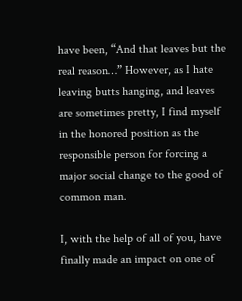have been, “And that leaves but the real reason…” However, as I hate leaving butts hanging, and leaves are sometimes pretty, I find myself in the honored position as the responsible person for forcing a major social change to the good of common man.

I, with the help of all of you, have finally made an impact on one of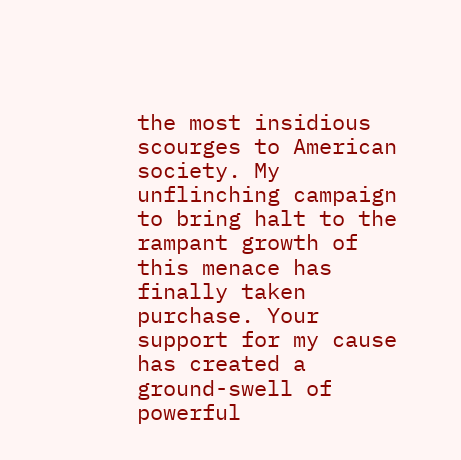the most insidious scourges to American society. My unflinching campaign to bring halt to the rampant growth of this menace has finally taken purchase. Your support for my cause has created a ground-swell of powerful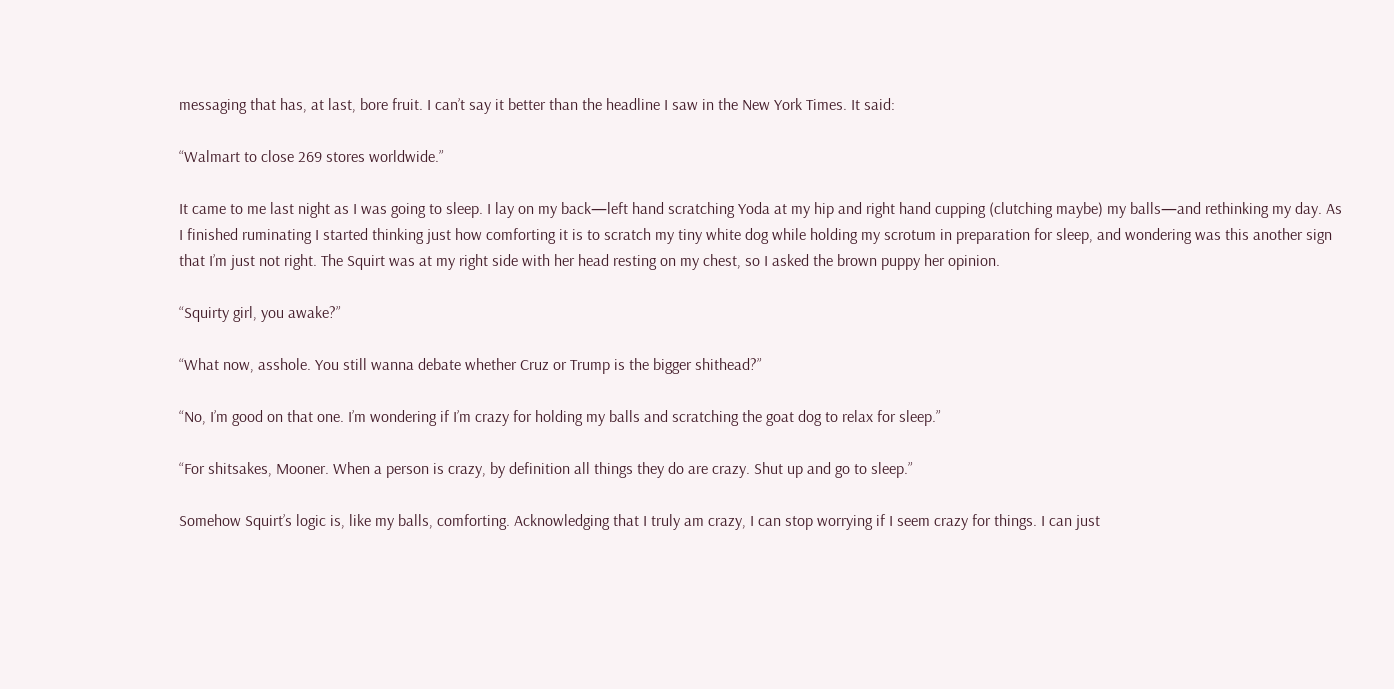messaging that has, at last, bore fruit. I can’t say it better than the headline I saw in the New York Times. It said:

“Walmart to close 269 stores worldwide.”

It came to me last night as I was going to sleep. I lay on my back—left hand scratching Yoda at my hip and right hand cupping (clutching maybe) my balls—and rethinking my day. As I finished ruminating I started thinking just how comforting it is to scratch my tiny white dog while holding my scrotum in preparation for sleep, and wondering was this another sign that I’m just not right. The Squirt was at my right side with her head resting on my chest, so I asked the brown puppy her opinion.

“Squirty girl, you awake?”

“What now, asshole. You still wanna debate whether Cruz or Trump is the bigger shithead?”

“No, I’m good on that one. I’m wondering if I’m crazy for holding my balls and scratching the goat dog to relax for sleep.”

“For shitsakes, Mooner. When a person is crazy, by definition all things they do are crazy. Shut up and go to sleep.”

Somehow Squirt’s logic is, like my balls, comforting. Acknowledging that I truly am crazy, I can stop worrying if I seem crazy for things. I can just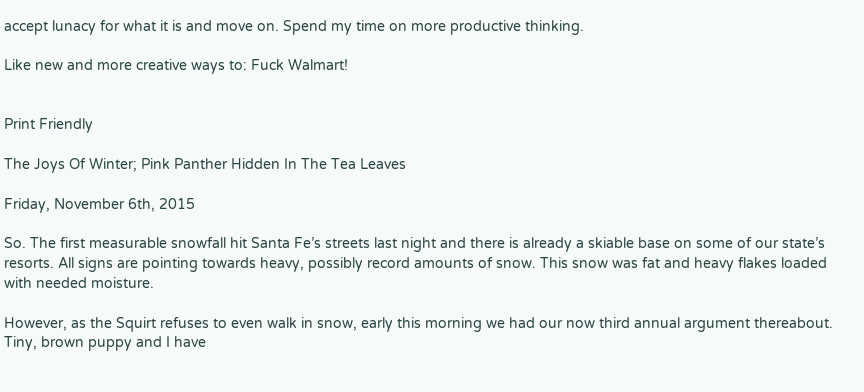accept lunacy for what it is and move on. Spend my time on more productive thinking.

Like new and more creative ways to: Fuck Walmart!


Print Friendly

The Joys Of Winter; Pink Panther Hidden In The Tea Leaves

Friday, November 6th, 2015

So. The first measurable snowfall hit Santa Fe’s streets last night and there is already a skiable base on some of our state’s resorts. All signs are pointing towards heavy, possibly record amounts of snow. This snow was fat and heavy flakes loaded with needed moisture.

However, as the Squirt refuses to even walk in snow, early this morning we had our now third annual argument thereabout. Tiny, brown puppy and I have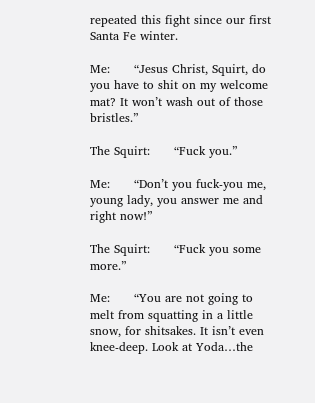repeated this fight since our first Santa Fe winter.

Me:      “Jesus Christ, Squirt, do you have to shit on my welcome mat? It won’t wash out of those bristles.”

The Squirt:      “Fuck you.”

Me:      “Don’t you fuck-you me, young lady, you answer me and right now!”

The Squirt:      “Fuck you some more.”

Me:      “You are not going to melt from squatting in a little snow, for shitsakes. It isn’t even knee-deep. Look at Yoda…the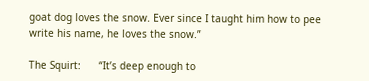goat dog loves the snow. Ever since I taught him how to pee write his name, he loves the snow.”

The Squirt:      “It’s deep enough to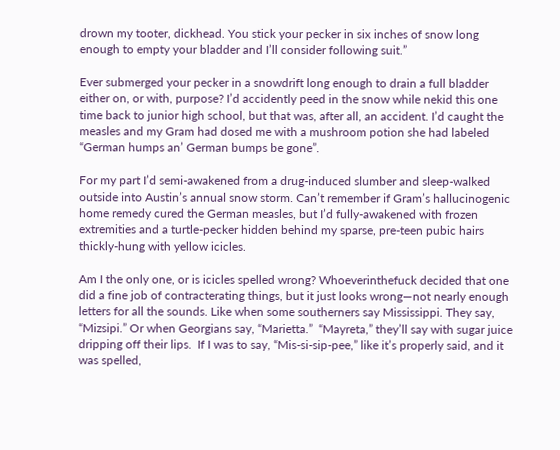drown my tooter, dickhead. You stick your pecker in six inches of snow long enough to empty your bladder and I’ll consider following suit.”

Ever submerged your pecker in a snowdrift long enough to drain a full bladder either on, or with, purpose? I’d accidently peed in the snow while nekid this one time back to junior high school, but that was, after all, an accident. I’d caught the measles and my Gram had dosed me with a mushroom potion she had labeled “German humps an’ German bumps be gone”.

For my part I’d semi-awakened from a drug-induced slumber and sleep-walked outside into Austin’s annual snow storm. Can’t remember if Gram’s hallucinogenic home remedy cured the German measles, but I’d fully-awakened with frozen extremities and a turtle-pecker hidden behind my sparse, pre-teen pubic hairs thickly-hung with yellow icicles.

Am I the only one, or is icicles spelled wrong? Whoeverinthefuck decided that one did a fine job of contracterating things, but it just looks wrong—not nearly enough letters for all the sounds. Like when some southerners say Mississippi. They say, “Mizsipi.” Or when Georgians say, “Marietta.”  “Mayreta,” they’ll say with sugar juice dripping off their lips.  If I was to say, “Mis-si-sip-pee,” like it’s properly said, and it was spelled,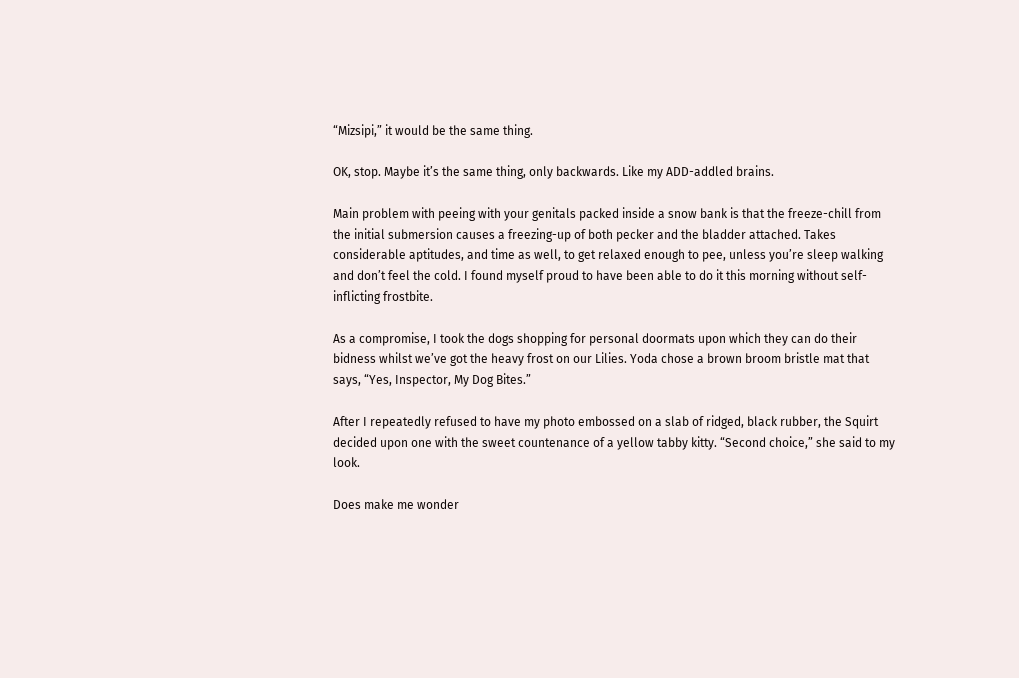“Mizsipi,” it would be the same thing.

OK, stop. Maybe it’s the same thing, only backwards. Like my ADD-addled brains.

Main problem with peeing with your genitals packed inside a snow bank is that the freeze-chill from the initial submersion causes a freezing-up of both pecker and the bladder attached. Takes considerable aptitudes, and time as well, to get relaxed enough to pee, unless you’re sleep walking and don’t feel the cold. I found myself proud to have been able to do it this morning without self-inflicting frostbite.

As a compromise, I took the dogs shopping for personal doormats upon which they can do their bidness whilst we’ve got the heavy frost on our Lilies. Yoda chose a brown broom bristle mat that says, “Yes, Inspector, My Dog Bites.”

After I repeatedly refused to have my photo embossed on a slab of ridged, black rubber, the Squirt decided upon one with the sweet countenance of a yellow tabby kitty. “Second choice,” she said to my look.

Does make me wonder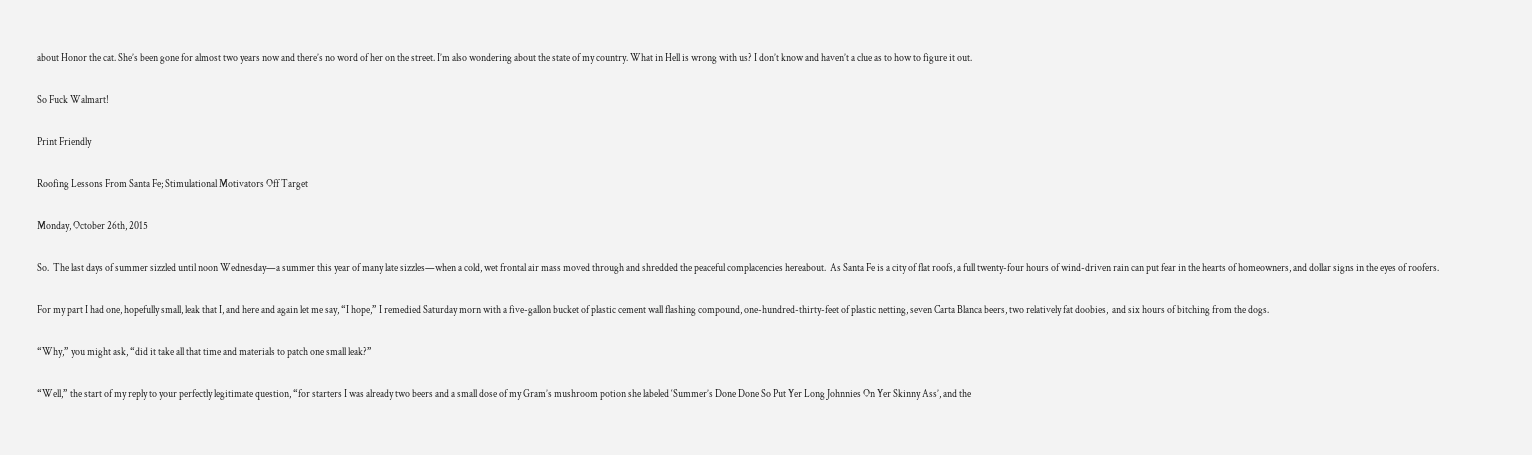about Honor the cat. She’s been gone for almost two years now and there’s no word of her on the street. I’m also wondering about the state of my country. What in Hell is wrong with us? I don’t know and haven’t a clue as to how to figure it out.

So Fuck Walmart!

Print Friendly

Roofing Lessons From Santa Fe; Stimulational Motivators Off Target

Monday, October 26th, 2015

So.  The last days of summer sizzled until noon Wednesday—a summer this year of many late sizzles—when a cold, wet frontal air mass moved through and shredded the peaceful complacencies hereabout.  As Santa Fe is a city of flat roofs, a full twenty-four hours of wind-driven rain can put fear in the hearts of homeowners, and dollar signs in the eyes of roofers.

For my part I had one, hopefully small, leak that I, and here and again let me say, “I hope,” I remedied Saturday morn with a five-gallon bucket of plastic cement wall flashing compound, one-hundred-thirty-feet of plastic netting, seven Carta Blanca beers, two relatively fat doobies,  and six hours of bitching from the dogs.

“Why,” you might ask, “did it take all that time and materials to patch one small leak?”

“Well,” the start of my reply to your perfectly legitimate question, “for starters I was already two beers and a small dose of my Gram’s mushroom potion she labeled ‘Summer’s Done Done So Put Yer Long Johnnies On Yer Skinny Ass’, and the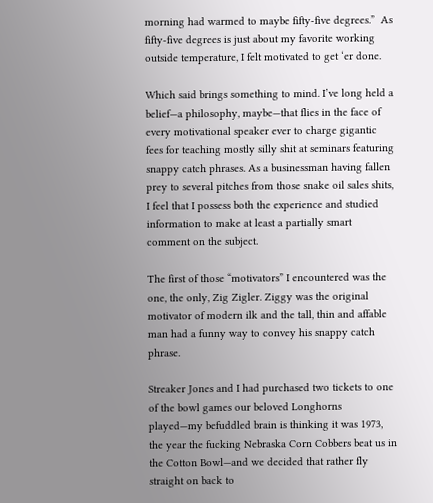morning had warmed to maybe fifty-five degrees.”  As fifty-five degrees is just about my favorite working outside temperature, I felt motivated to get ‘er done.

Which said brings something to mind. I’ve long held a belief—a philosophy, maybe—that flies in the face of every motivational speaker ever to charge gigantic fees for teaching mostly silly shit at seminars featuring snappy catch phrases. As a businessman having fallen prey to several pitches from those snake oil sales shits, I feel that I possess both the experience and studied information to make at least a partially smart comment on the subject.

The first of those “motivators” I encountered was the one, the only, Zig Zigler. Ziggy was the original motivator of modern ilk and the tall, thin and affable man had a funny way to convey his snappy catch phrase.

Streaker Jones and I had purchased two tickets to one of the bowl games our beloved Longhorns played—my befuddled brain is thinking it was 1973, the year the fucking Nebraska Corn Cobbers beat us in the Cotton Bowl—and we decided that rather fly straight on back to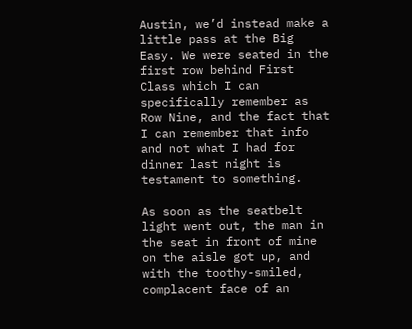Austin, we’d instead make a little pass at the Big Easy. We were seated in the first row behind First Class which I can specifically remember as Row Nine, and the fact that I can remember that info and not what I had for dinner last night is testament to something.

As soon as the seatbelt light went out, the man in the seat in front of mine on the aisle got up, and with the toothy-smiled, complacent face of an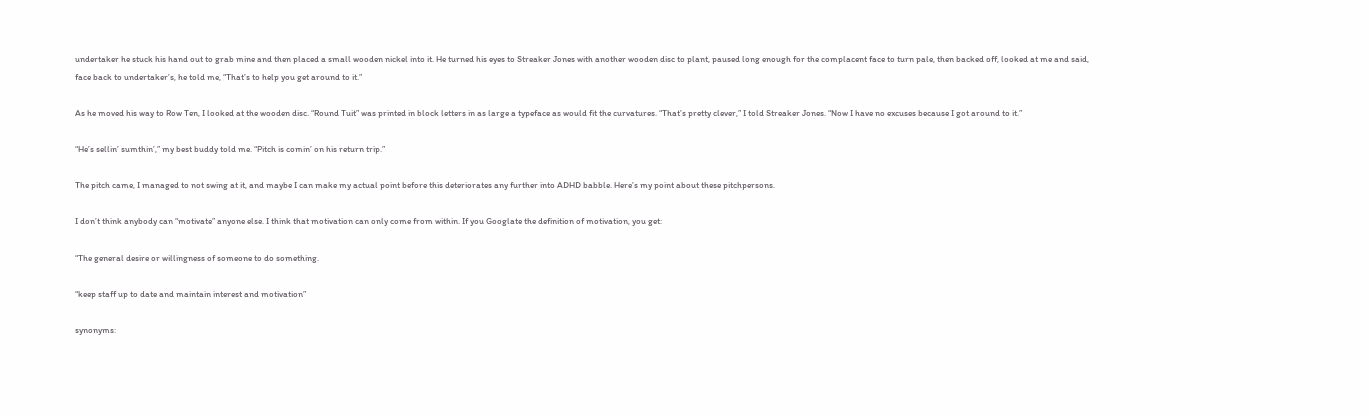undertaker he stuck his hand out to grab mine and then placed a small wooden nickel into it. He turned his eyes to Streaker Jones with another wooden disc to plant, paused long enough for the complacent face to turn pale, then backed off, looked at me and said, face back to undertaker’s, he told me, “That’s to help you get around to it.”

As he moved his way to Row Ten, I looked at the wooden disc. “Round Tuit” was printed in block letters in as large a typeface as would fit the curvatures. “That’s pretty clever,” I told Streaker Jones. “Now I have no excuses because I got around to it.”

“He’s sellin’ sumthin’,” my best buddy told me. “Pitch is comin’ on his return trip.”

The pitch came, I managed to not swing at it, and maybe I can make my actual point before this deteriorates any further into ADHD babble. Here’s my point about these pitchpersons.

I don’t think anybody can “motivate” anyone else. I think that motivation can only come from within. If you Googlate the definition of motivation, you get:

“The general desire or willingness of someone to do something.

“keep staff up to date and maintain interest and motivation”

synonyms: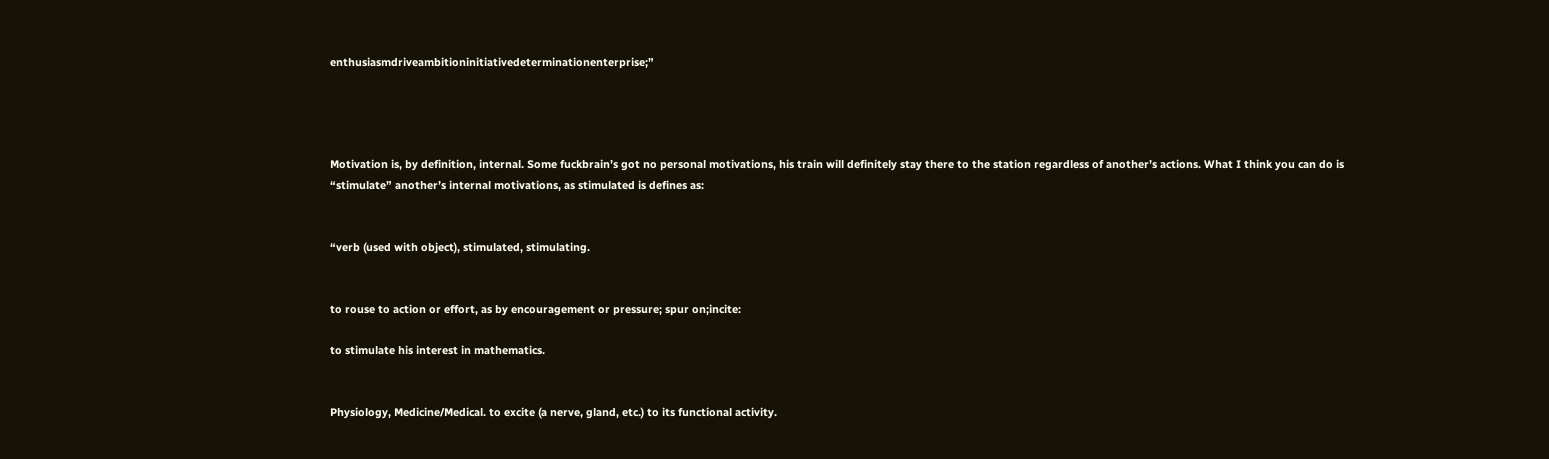enthusiasmdriveambitioninitiativedeterminationenterprise;”




Motivation is, by definition, internal. Some fuckbrain’s got no personal motivations, his train will definitely stay there to the station regardless of another’s actions. What I think you can do is “stimulate” another’s internal motivations, as stimulated is defines as:


“verb (used with object), stimulated, stimulating.


to rouse to action or effort, as by encouragement or pressure; spur on;incite:

to stimulate his interest in mathematics.


Physiology, Medicine/Medical. to excite (a nerve, gland, etc.) to its functional activity.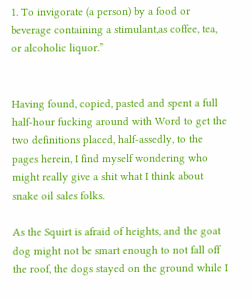1. To invigorate (a person) by a food or beverage containing a stimulant,as coffee, tea, or alcoholic liquor.”


Having found, copied, pasted and spent a full half-hour fucking around with Word to get the two definitions placed, half-assedly, to the pages herein, I find myself wondering who might really give a shit what I think about snake oil sales folks.

As the Squirt is afraid of heights, and the goat dog might not be smart enough to not fall off the roof, the dogs stayed on the ground while I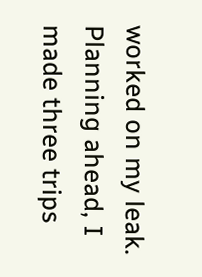worked on my leak. Planning ahead, I made three trips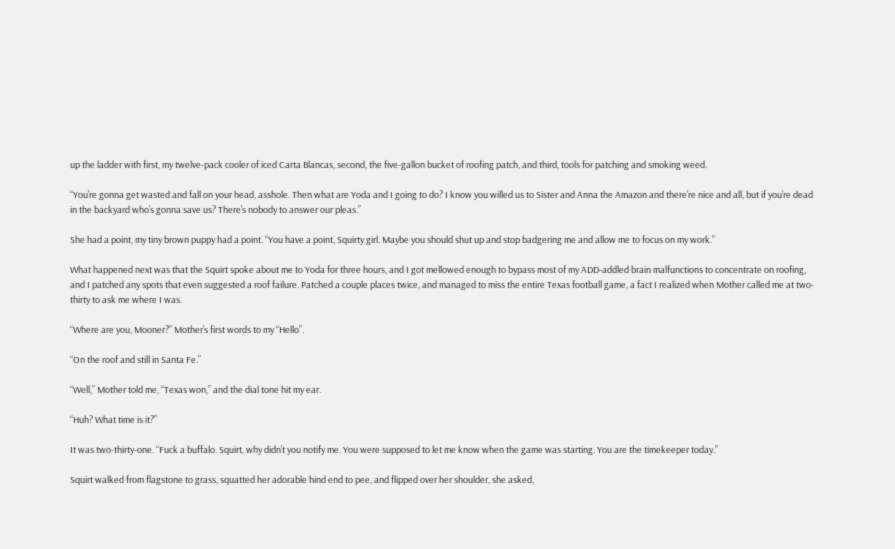up the ladder with first, my twelve-pack cooler of iced Carta Blancas, second, the five-gallon bucket of roofing patch, and third, tools for patching and smoking weed.

“You’re gonna get wasted and fall on your head, asshole. Then what are Yoda and I going to do? I know you willed us to Sister and Anna the Amazon and there’re nice and all, but if you’re dead in the backyard who’s gonna save us? There’s nobody to answer our pleas.”

She had a point, my tiny brown puppy had a point. “You have a point, Squirty girl. Maybe you should shut up and stop badgering me and allow me to focus on my work.”

What happened next was that the Squirt spoke about me to Yoda for three hours, and I got mellowed enough to bypass most of my ADD-addled brain malfunctions to concentrate on roofing, and I patched any spots that even suggested a roof failure. Patched a couple places twice, and managed to miss the entire Texas football game, a fact I realized when Mother called me at two-thirty to ask me where I was.

“Where are you, Mooner?” Mother’s first words to my “Hello”.

“On the roof and still in Santa Fe.”

“Well,” Mother told me, “Texas won,” and the dial tone hit my ear.

“Huh? What time is it?”

It was two-thirty-one. “Fuck a buffalo. Squirt, why didn’t you notify me. You were supposed to let me know when the game was starting. You are the timekeeper today.”

Squirt walked from flagstone to grass, squatted her adorable hind end to pee, and flipped over her shoulder, she asked,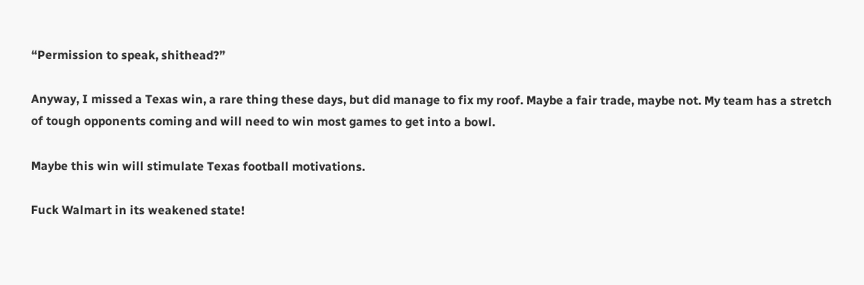“Permission to speak, shithead?”

Anyway, I missed a Texas win, a rare thing these days, but did manage to fix my roof. Maybe a fair trade, maybe not. My team has a stretch of tough opponents coming and will need to win most games to get into a bowl.

Maybe this win will stimulate Texas football motivations.

Fuck Walmart in its weakened state!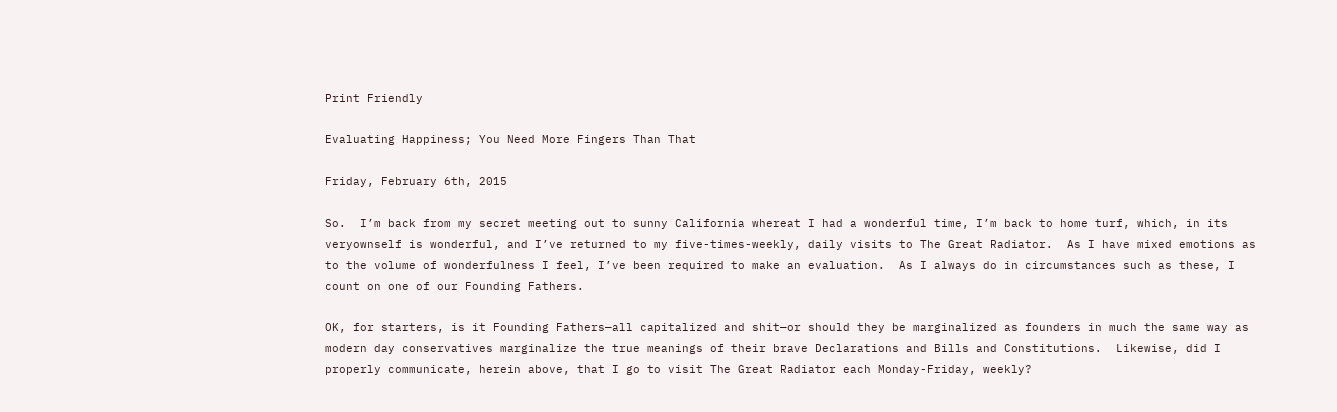Print Friendly

Evaluating Happiness; You Need More Fingers Than That

Friday, February 6th, 2015

So.  I’m back from my secret meeting out to sunny California whereat I had a wonderful time, I’m back to home turf, which, in its veryownself is wonderful, and I’ve returned to my five-times-weekly, daily visits to The Great Radiator.  As I have mixed emotions as to the volume of wonderfulness I feel, I’ve been required to make an evaluation.  As I always do in circumstances such as these, I count on one of our Founding Fathers.

OK, for starters, is it Founding Fathers—all capitalized and shit—or should they be marginalized as founders in much the same way as modern day conservatives marginalize the true meanings of their brave Declarations and Bills and Constitutions.  Likewise, did I properly communicate, herein above, that I go to visit The Great Radiator each Monday-Friday, weekly?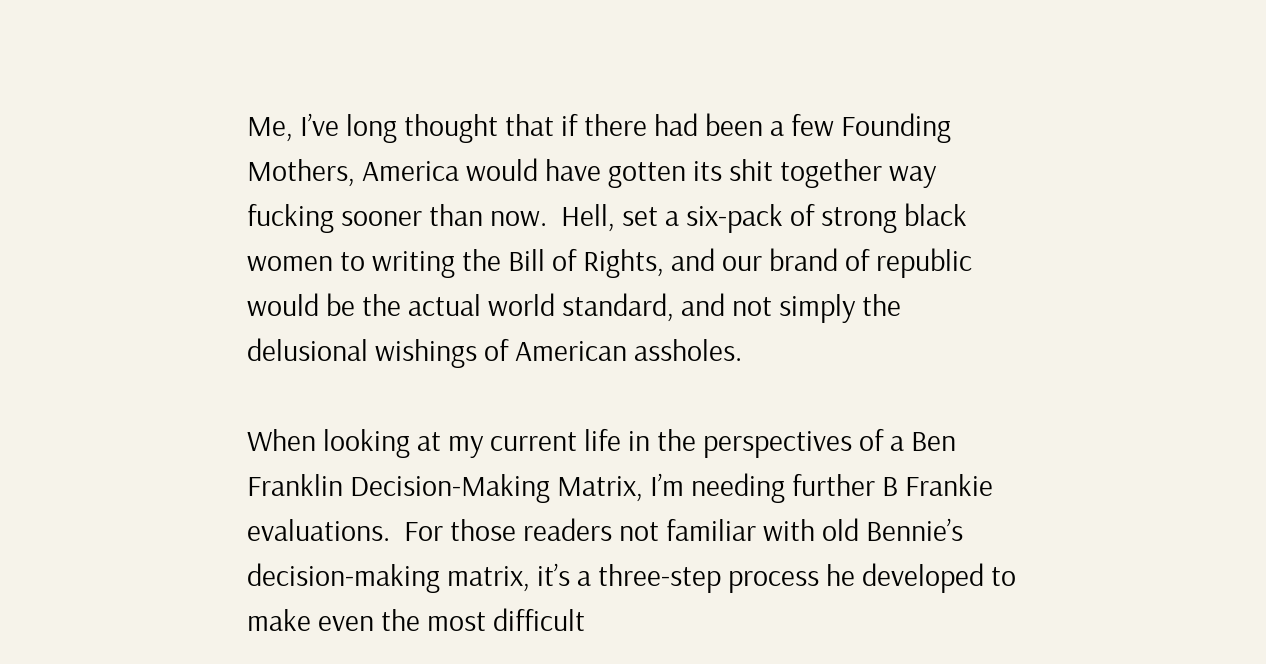Me, I’ve long thought that if there had been a few Founding Mothers, America would have gotten its shit together way fucking sooner than now.  Hell, set a six-pack of strong black women to writing the Bill of Rights, and our brand of republic would be the actual world standard, and not simply the delusional wishings of American assholes.

When looking at my current life in the perspectives of a Ben Franklin Decision-Making Matrix, I’m needing further B Frankie evaluations.  For those readers not familiar with old Bennie’s decision-making matrix, it’s a three-step process he developed to make even the most difficult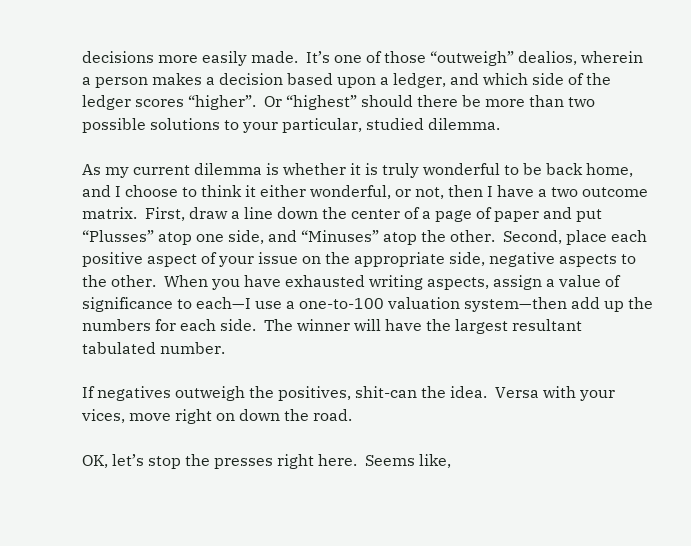decisions more easily made.  It’s one of those “outweigh” dealios, wherein a person makes a decision based upon a ledger, and which side of the ledger scores “higher”.  Or “highest” should there be more than two possible solutions to your particular, studied dilemma.

As my current dilemma is whether it is truly wonderful to be back home, and I choose to think it either wonderful, or not, then I have a two outcome matrix.  First, draw a line down the center of a page of paper and put “Plusses” atop one side, and “Minuses” atop the other.  Second, place each positive aspect of your issue on the appropriate side, negative aspects to the other.  When you have exhausted writing aspects, assign a value of significance to each—I use a one-to-100 valuation system—then add up the numbers for each side.  The winner will have the largest resultant tabulated number.

If negatives outweigh the positives, shit-can the idea.  Versa with your vices, move right on down the road.

OK, let’s stop the presses right here.  Seems like,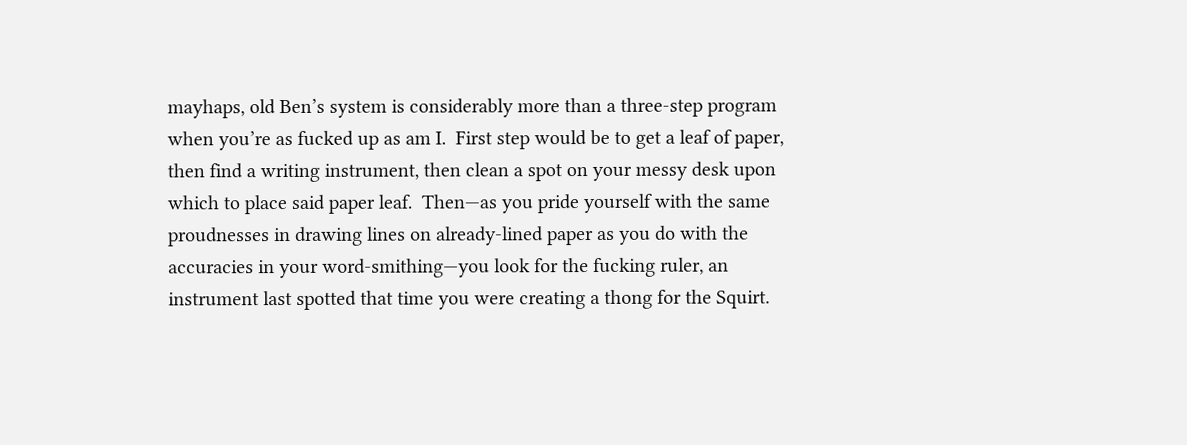mayhaps, old Ben’s system is considerably more than a three-step program when you’re as fucked up as am I.  First step would be to get a leaf of paper, then find a writing instrument, then clean a spot on your messy desk upon which to place said paper leaf.  Then—as you pride yourself with the same proudnesses in drawing lines on already-lined paper as you do with the accuracies in your word-smithing—you look for the fucking ruler, an instrument last spotted that time you were creating a thong for the Squirt.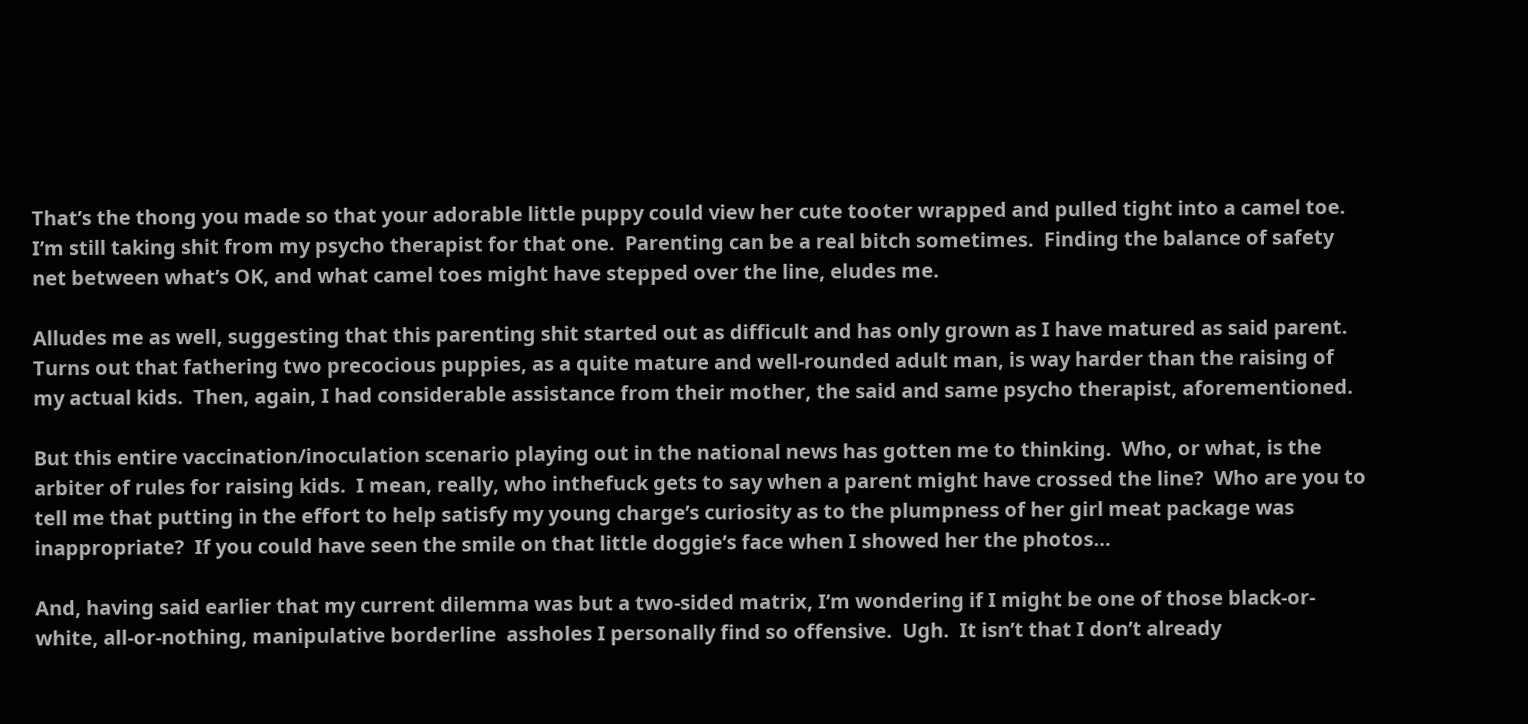That’s the thong you made so that your adorable little puppy could view her cute tooter wrapped and pulled tight into a camel toe.  I’m still taking shit from my psycho therapist for that one.  Parenting can be a real bitch sometimes.  Finding the balance of safety net between what’s OK, and what camel toes might have stepped over the line, eludes me.

Alludes me as well, suggesting that this parenting shit started out as difficult and has only grown as I have matured as said parent.  Turns out that fathering two precocious puppies, as a quite mature and well-rounded adult man, is way harder than the raising of my actual kids.  Then, again, I had considerable assistance from their mother, the said and same psycho therapist, aforementioned.

But this entire vaccination/inoculation scenario playing out in the national news has gotten me to thinking.  Who, or what, is the arbiter of rules for raising kids.  I mean, really, who inthefuck gets to say when a parent might have crossed the line?  Who are you to tell me that putting in the effort to help satisfy my young charge’s curiosity as to the plumpness of her girl meat package was inappropriate?  If you could have seen the smile on that little doggie’s face when I showed her the photos…

And, having said earlier that my current dilemma was but a two-sided matrix, I’m wondering if I might be one of those black-or-white, all-or-nothing, manipulative borderline  assholes I personally find so offensive.  Ugh.  It isn’t that I don’t already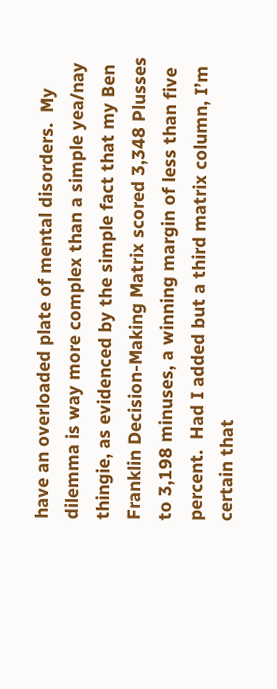have an overloaded plate of mental disorders.  My dilemma is way more complex than a simple yea/nay thingie, as evidenced by the simple fact that my Ben Franklin Decision-Making Matrix scored 3,348 Plusses to 3,198 minuses, a winning margin of less than five percent.  Had I added but a third matrix column, I’m certain that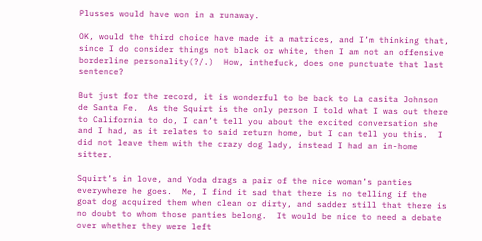Plusses would have won in a runaway.

OK, would the third choice have made it a matrices, and I’m thinking that, since I do consider things not black or white, then I am not an offensive borderline personality(?/.)  How, inthefuck, does one punctuate that last sentence?

But just for the record, it is wonderful to be back to La casita Johnson de Santa Fe.  As the Squirt is the only person I told what I was out there to California to do, I can’t tell you about the excited conversation she and I had, as it relates to said return home, but I can tell you this.  I did not leave them with the crazy dog lady, instead I had an in-home sitter.

Squirt’s in love, and Yoda drags a pair of the nice woman’s panties everywhere he goes.  Me, I find it sad that there is no telling if the goat dog acquired them when clean or dirty, and sadder still that there is no doubt to whom those panties belong.  It would be nice to need a debate over whether they were left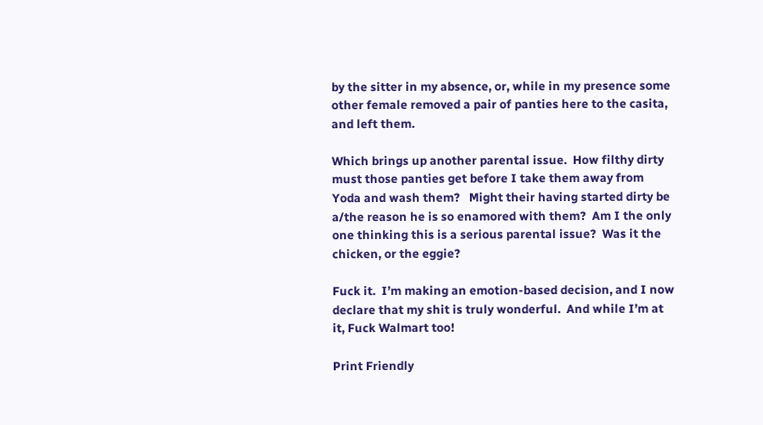by the sitter in my absence, or, while in my presence some other female removed a pair of panties here to the casita, and left them.

Which brings up another parental issue.  How filthy dirty must those panties get before I take them away from Yoda and wash them?   Might their having started dirty be a/the reason he is so enamored with them?  Am I the only one thinking this is a serious parental issue?  Was it the chicken, or the eggie?

Fuck it.  I’m making an emotion-based decision, and I now declare that my shit is truly wonderful.  And while I’m at it, Fuck Walmart too!

Print Friendly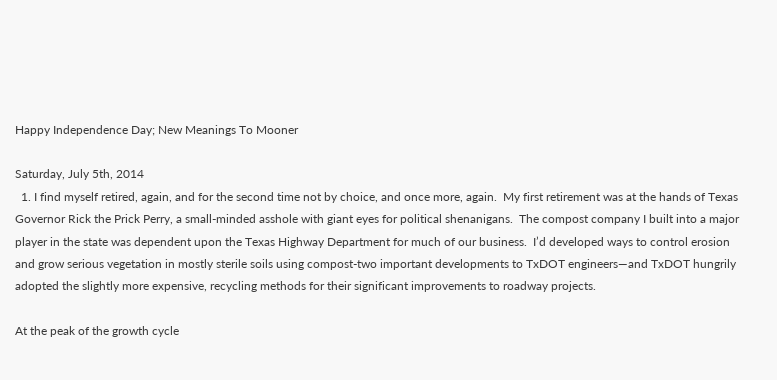Happy Independence Day; New Meanings To Mooner

Saturday, July 5th, 2014
  1. I find myself retired, again, and for the second time not by choice, and once more, again.  My first retirement was at the hands of Texas Governor Rick the Prick Perry, a small-minded asshole with giant eyes for political shenanigans.  The compost company I built into a major player in the state was dependent upon the Texas Highway Department for much of our business.  I’d developed ways to control erosion and grow serious vegetation in mostly sterile soils using compost-two important developments to TxDOT engineers—and TxDOT hungrily adopted the slightly more expensive, recycling methods for their significant improvements to roadway projects.

At the peak of the growth cycle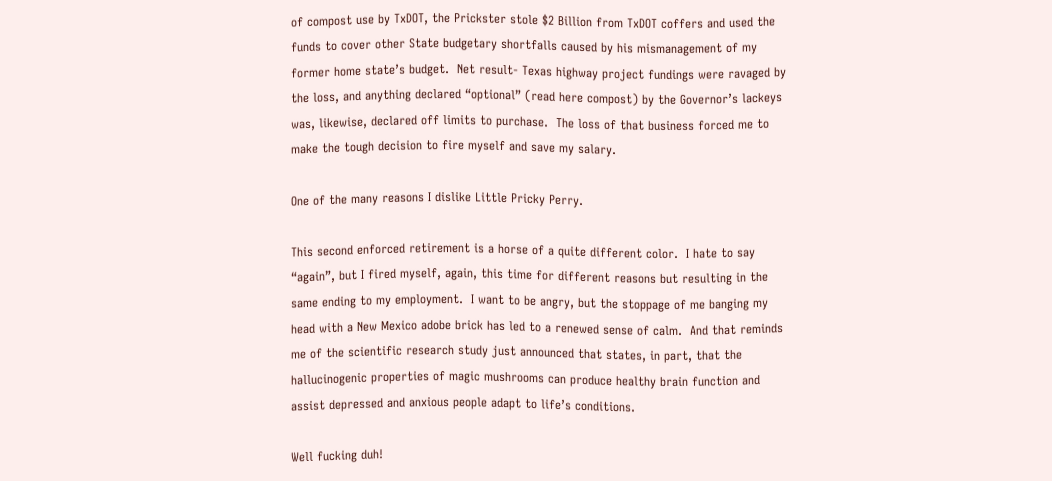of compost use by TxDOT, the Prickster stole $2 Billion from TxDOT coffers and used the funds to cover other State budgetary shortfalls caused by his mismanagement of my former home state’s budget.  Net result- Texas highway project fundings were ravaged by the loss, and anything declared “optional” (read here compost) by the Governor’s lackeys was, likewise, declared off limits to purchase.  The loss of that business forced me to make the tough decision to fire myself and save my salary.

One of the many reasons I dislike Little Pricky Perry.

This second enforced retirement is a horse of a quite different color.  I hate to say “again”, but I fired myself, again, this time for different reasons but resulting in the same ending to my employment.  I want to be angry, but the stoppage of me banging my head with a New Mexico adobe brick has led to a renewed sense of calm.  And that reminds me of the scientific research study just announced that states, in part, that the hallucinogenic properties of magic mushrooms can produce healthy brain function and assist depressed and anxious people adapt to life’s conditions.

Well fucking duh!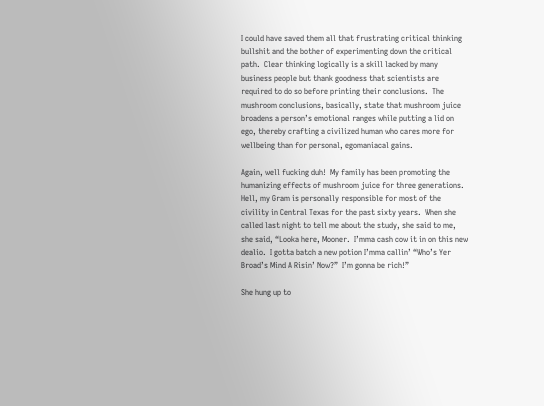I could have saved them all that frustrating critical thinking bullshit and the bother of experimenting down the critical path.  Clear thinking logically is a skill lacked by many business people but thank goodness that scientists are required to do so before printing their conclusions.  The mushroom conclusions, basically, state that mushroom juice broadens a person’s emotional ranges while putting a lid on ego, thereby crafting a civilized human who cares more for wellbeing than for personal, egomaniacal gains.

Again, well fucking duh!  My family has been promoting the humanizing effects of mushroom juice for three generations.  Hell, my Gram is personally responsible for most of the civility in Central Texas for the past sixty years.  When she called last night to tell me about the study, she said to me, she said, “Looka here, Mooner.  I’mma cash cow it in on this new dealio.  I gotta batch a new potion I’mma callin’ “Who’s Yer Broad’s Mind A Risin’ Now?”  I’m gonna be rich!”

She hung up to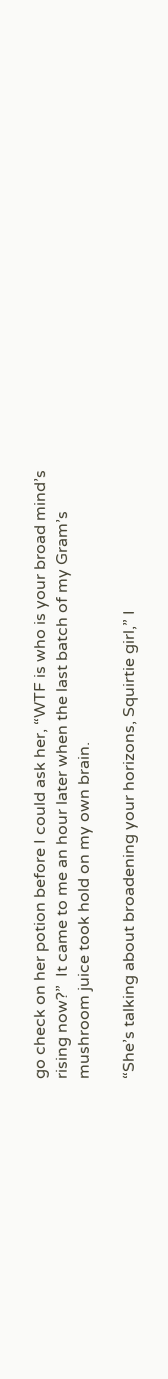go check on her potion before I could ask her, “WTF is who is your broad mind’s rising now?”  It came to me an hour later when the last batch of my Gram’s mushroom juice took hold on my own brain.

“She’s talking about broadening your horizons, Squirtie girl,” I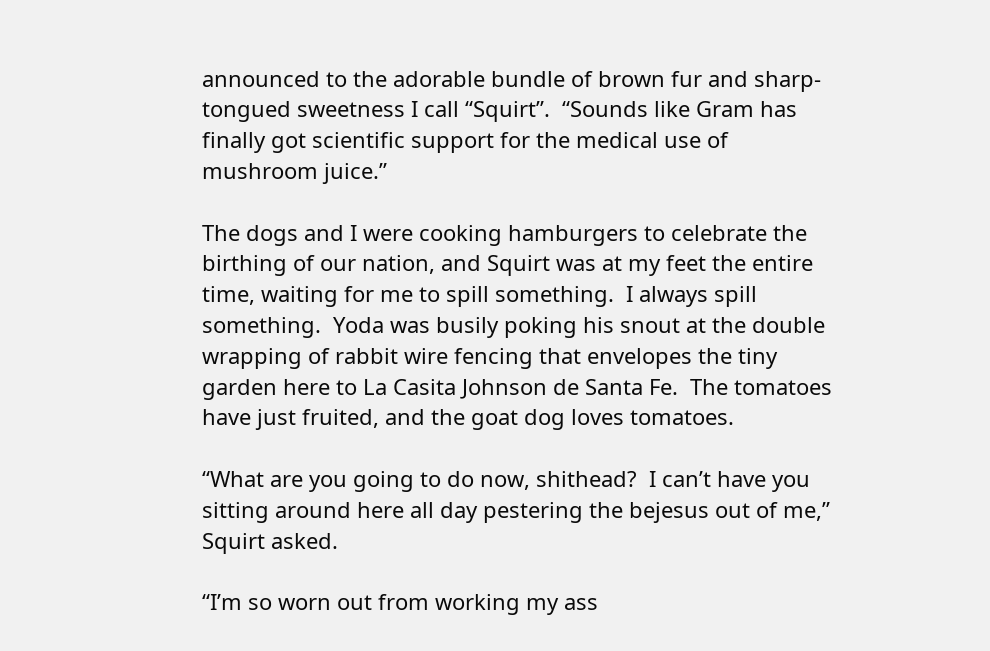announced to the adorable bundle of brown fur and sharp-tongued sweetness I call “Squirt”.  “Sounds like Gram has finally got scientific support for the medical use of mushroom juice.”

The dogs and I were cooking hamburgers to celebrate the birthing of our nation, and Squirt was at my feet the entire time, waiting for me to spill something.  I always spill something.  Yoda was busily poking his snout at the double wrapping of rabbit wire fencing that envelopes the tiny garden here to La Casita Johnson de Santa Fe.  The tomatoes have just fruited, and the goat dog loves tomatoes.

“What are you going to do now, shithead?  I can’t have you sitting around here all day pestering the bejesus out of me,” Squirt asked.

“I’m so worn out from working my ass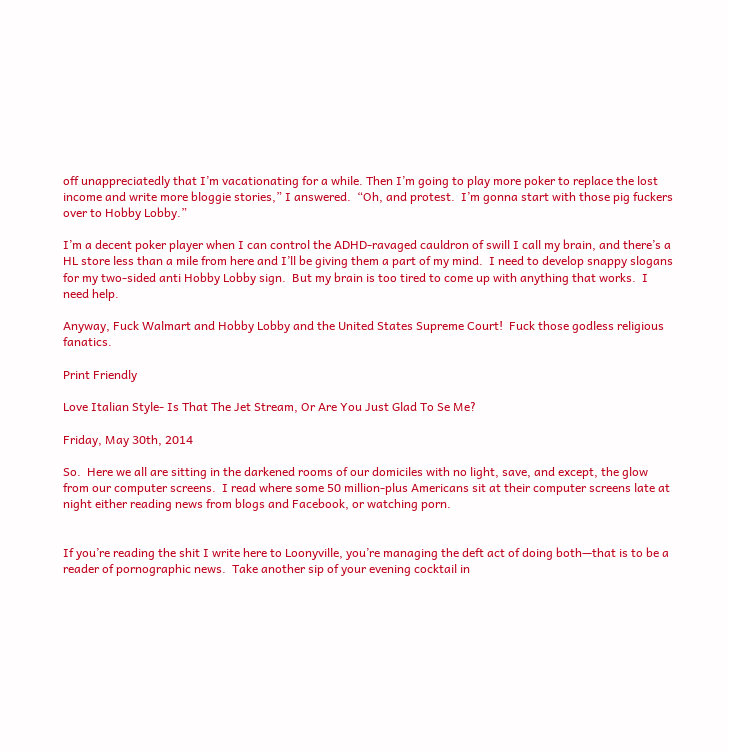off unappreciatedly that I’m vacationating for a while. Then I’m going to play more poker to replace the lost income and write more bloggie stories,” I answered.  “Oh, and protest.  I’m gonna start with those pig fuckers over to Hobby Lobby.”

I’m a decent poker player when I can control the ADHD-ravaged cauldron of swill I call my brain, and there’s a HL store less than a mile from here and I’ll be giving them a part of my mind.  I need to develop snappy slogans for my two-sided anti Hobby Lobby sign.  But my brain is too tired to come up with anything that works.  I need help.

Anyway, Fuck Walmart and Hobby Lobby and the United States Supreme Court!  Fuck those godless religious fanatics.

Print Friendly

Love Italian Style- Is That The Jet Stream, Or Are You Just Glad To Se Me?

Friday, May 30th, 2014

So.  Here we all are sitting in the darkened rooms of our domiciles with no light, save, and except, the glow from our computer screens.  I read where some 50 million-plus Americans sit at their computer screens late at night either reading news from blogs and Facebook, or watching porn.


If you’re reading the shit I write here to Loonyville, you’re managing the deft act of doing both—that is to be a reader of pornographic news.  Take another sip of your evening cocktail in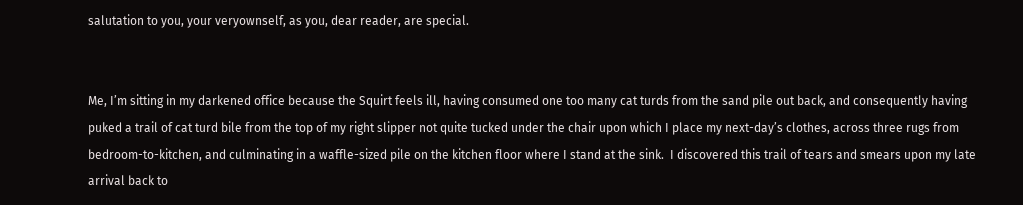salutation to you, your veryownself, as you, dear reader, are special.


Me, I’m sitting in my darkened office because the Squirt feels ill, having consumed one too many cat turds from the sand pile out back, and consequently having puked a trail of cat turd bile from the top of my right slipper not quite tucked under the chair upon which I place my next-day’s clothes, across three rugs from bedroom-to-kitchen, and culminating in a waffle-sized pile on the kitchen floor where I stand at the sink.  I discovered this trail of tears and smears upon my late arrival back to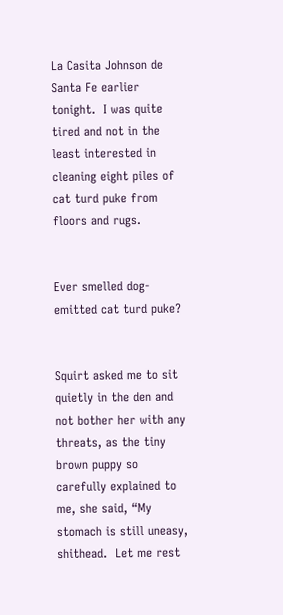La Casita Johnson de Santa Fe earlier tonight.  I was quite tired and not in the least interested in cleaning eight piles of cat turd puke from floors and rugs.


Ever smelled dog-emitted cat turd puke?


Squirt asked me to sit quietly in the den and not bother her with any threats, as the tiny brown puppy so carefully explained to me, she said, “My stomach is still uneasy, shithead.  Let me rest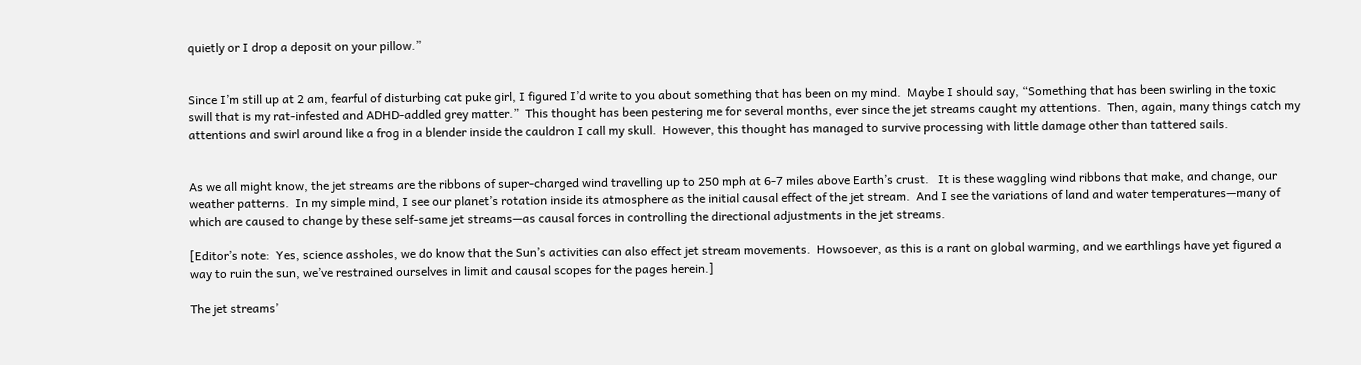quietly or I drop a deposit on your pillow.”


Since I’m still up at 2 am, fearful of disturbing cat puke girl, I figured I’d write to you about something that has been on my mind.  Maybe I should say, “Something that has been swirling in the toxic swill that is my rat-infested and ADHD-addled grey matter.”  This thought has been pestering me for several months, ever since the jet streams caught my attentions.  Then, again, many things catch my attentions and swirl around like a frog in a blender inside the cauldron I call my skull.  However, this thought has managed to survive processing with little damage other than tattered sails.


As we all might know, the jet streams are the ribbons of super-charged wind travelling up to 250 mph at 6-7 miles above Earth’s crust.   It is these waggling wind ribbons that make, and change, our weather patterns.  In my simple mind, I see our planet’s rotation inside its atmosphere as the initial causal effect of the jet stream.  And I see the variations of land and water temperatures—many of which are caused to change by these self-same jet streams—as causal forces in controlling the directional adjustments in the jet streams.

[Editor’s note:  Yes, science assholes, we do know that the Sun’s activities can also effect jet stream movements.  Howsoever, as this is a rant on global warming, and we earthlings have yet figured a way to ruin the sun, we’ve restrained ourselves in limit and causal scopes for the pages herein.]

The jet streams’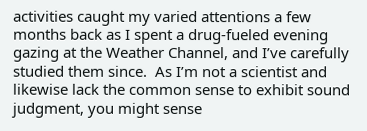activities caught my varied attentions a few months back as I spent a drug-fueled evening gazing at the Weather Channel, and I’ve carefully studied them since.  As I’m not a scientist and likewise lack the common sense to exhibit sound judgment, you might sense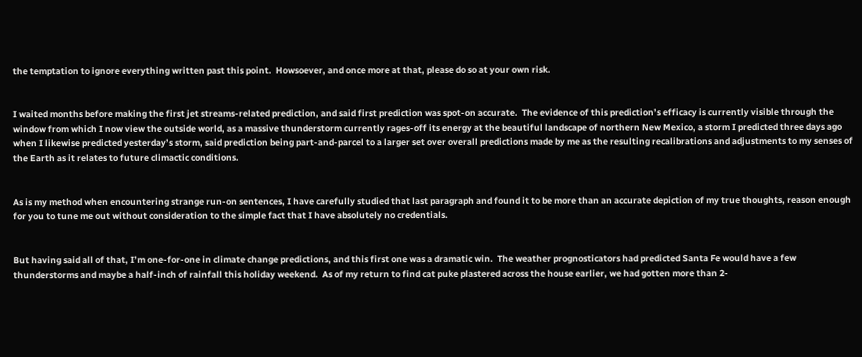the temptation to ignore everything written past this point.  Howsoever, and once more at that, please do so at your own risk.


I waited months before making the first jet streams-related prediction, and said first prediction was spot-on accurate.  The evidence of this prediction’s efficacy is currently visible through the window from which I now view the outside world, as a massive thunderstorm currently rages-off its energy at the beautiful landscape of northern New Mexico, a storm I predicted three days ago when I likewise predicted yesterday’s storm, said prediction being part-and-parcel to a larger set over overall predictions made by me as the resulting recalibrations and adjustments to my senses of the Earth as it relates to future climactic conditions.


As is my method when encountering strange run-on sentences, I have carefully studied that last paragraph and found it to be more than an accurate depiction of my true thoughts, reason enough for you to tune me out without consideration to the simple fact that I have absolutely no credentials.


But having said all of that, I’m one-for-one in climate change predictions, and this first one was a dramatic win.  The weather prognosticators had predicted Santa Fe would have a few thunderstorms and maybe a half-inch of rainfall this holiday weekend.  As of my return to find cat puke plastered across the house earlier, we had gotten more than 2-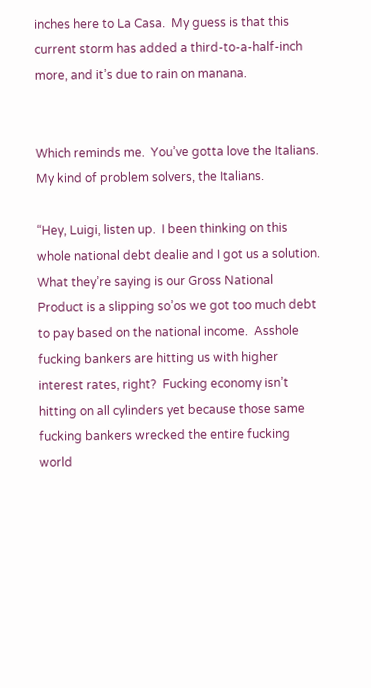inches here to La Casa.  My guess is that this current storm has added a third-to-a-half-inch more, and it’s due to rain on manana.


Which reminds me.  You’ve gotta love the Italians.  My kind of problem solvers, the Italians.

“Hey, Luigi, listen up.  I been thinking on this whole national debt dealie and I got us a solution.  What they’re saying is our Gross National Product is a slipping so’os we got too much debt to pay based on the national income.  Asshole fucking bankers are hitting us with higher interest rates, right?  Fucking economy isn’t hitting on all cylinders yet because those same fucking bankers wrecked the entire fucking world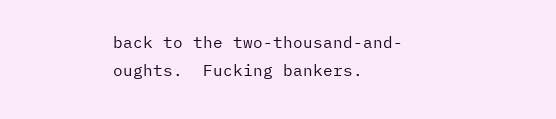back to the two-thousand-and-oughts.  Fucking bankers.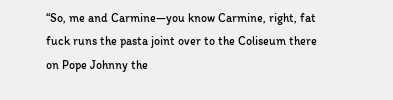“So, me and Carmine—you know Carmine, right, fat fuck runs the pasta joint over to the Coliseum there on Pope Johnny the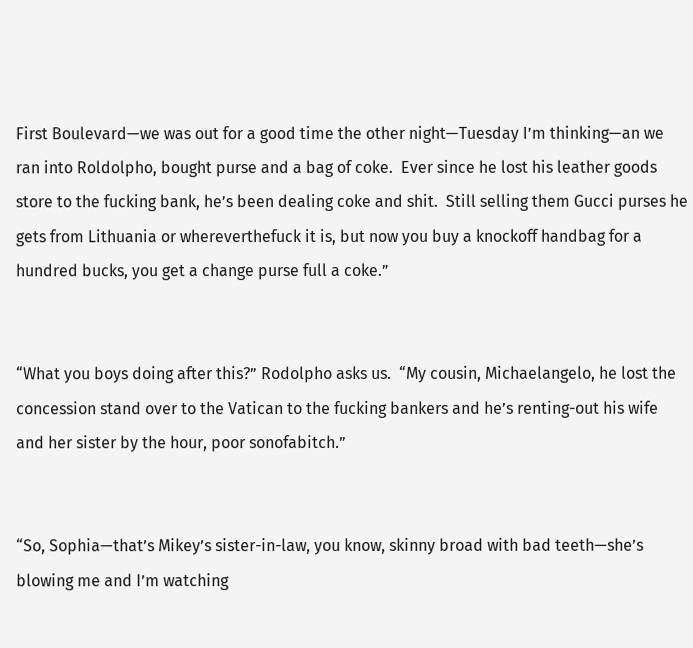First Boulevard—we was out for a good time the other night—Tuesday I’m thinking—an we ran into Roldolpho, bought purse and a bag of coke.  Ever since he lost his leather goods store to the fucking bank, he’s been dealing coke and shit.  Still selling them Gucci purses he gets from Lithuania or whereverthefuck it is, but now you buy a knockoff handbag for a hundred bucks, you get a change purse full a coke.”


“What you boys doing after this?” Rodolpho asks us.  “My cousin, Michaelangelo, he lost the concession stand over to the Vatican to the fucking bankers and he’s renting-out his wife and her sister by the hour, poor sonofabitch.”


“So, Sophia—that’s Mikey’s sister-in-law, you know, skinny broad with bad teeth—she’s blowing me and I’m watching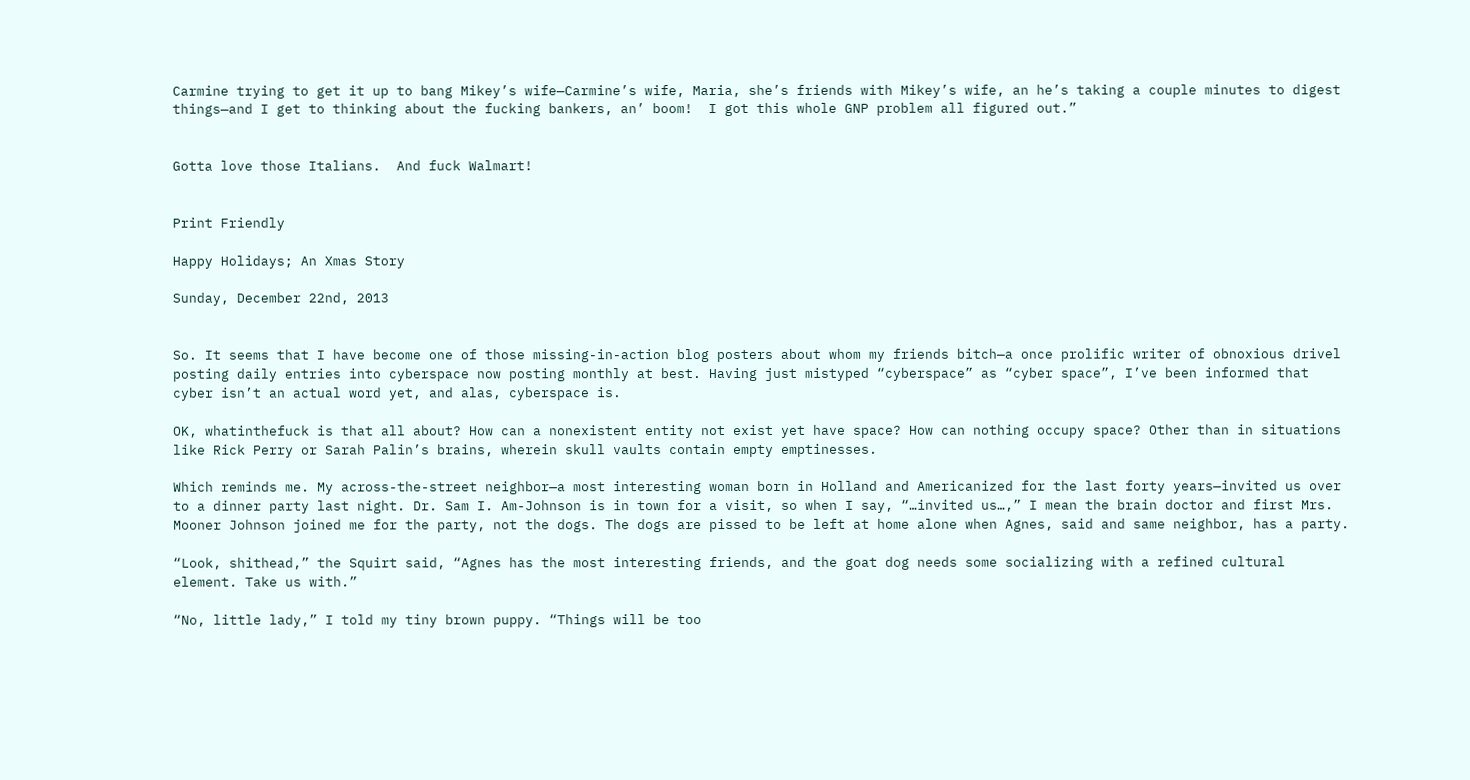Carmine trying to get it up to bang Mikey’s wife—Carmine’s wife, Maria, she’s friends with Mikey’s wife, an he’s taking a couple minutes to digest things—and I get to thinking about the fucking bankers, an’ boom!  I got this whole GNP problem all figured out.”


Gotta love those Italians.  And fuck Walmart!


Print Friendly

Happy Holidays; An Xmas Story

Sunday, December 22nd, 2013


So. It seems that I have become one of those missing-in-action blog posters about whom my friends bitch—a once prolific writer of obnoxious drivel posting daily entries into cyberspace now posting monthly at best. Having just mistyped “cyberspace” as “cyber space”, I’ve been informed that cyber isn’t an actual word yet, and alas, cyberspace is.

OK, whatinthefuck is that all about? How can a nonexistent entity not exist yet have space? How can nothing occupy space? Other than in situations like Rick Perry or Sarah Palin’s brains, wherein skull vaults contain empty emptinesses.

Which reminds me. My across-the-street neighbor—a most interesting woman born in Holland and Americanized for the last forty years—invited us over to a dinner party last night. Dr. Sam I. Am-Johnson is in town for a visit, so when I say, “…invited us…,” I mean the brain doctor and first Mrs. Mooner Johnson joined me for the party, not the dogs. The dogs are pissed to be left at home alone when Agnes, said and same neighbor, has a party.

“Look, shithead,” the Squirt said, “Agnes has the most interesting friends, and the goat dog needs some socializing with a refined cultural element. Take us with.”

“No, little lady,” I told my tiny brown puppy. “Things will be too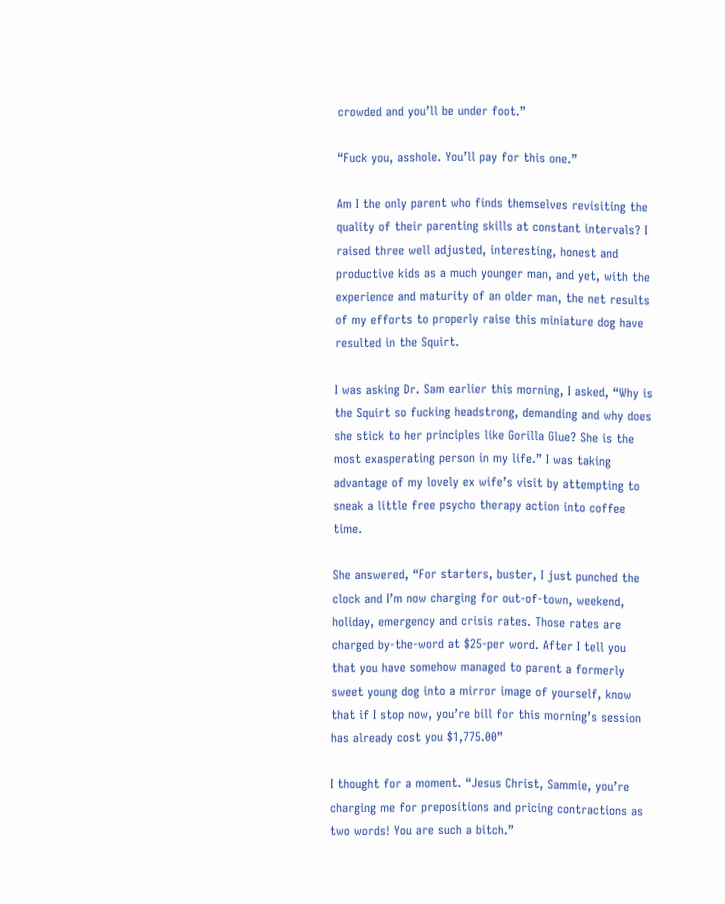crowded and you’ll be under foot.”

“Fuck you, asshole. You’ll pay for this one.”

Am I the only parent who finds themselves revisiting the quality of their parenting skills at constant intervals? I raised three well adjusted, interesting, honest and productive kids as a much younger man, and yet, with the experience and maturity of an older man, the net results of my efforts to properly raise this miniature dog have resulted in the Squirt.

I was asking Dr. Sam earlier this morning, I asked, “Why is the Squirt so fucking headstrong, demanding and why does she stick to her principles like Gorilla Glue? She is the most exasperating person in my life.” I was taking advantage of my lovely ex wife’s visit by attempting to sneak a little free psycho therapy action into coffee time.

She answered, “For starters, buster, I just punched the clock and I’m now charging for out-of-town, weekend, holiday, emergency and crisis rates. Those rates are charged by-the-word at $25-per word. After I tell you that you have somehow managed to parent a formerly sweet young dog into a mirror image of yourself, know that if I stop now, you’re bill for this morning’s session has already cost you $1,775.00”

I thought for a moment. “Jesus Christ, Sammie, you’re charging me for prepositions and pricing contractions as two words! You are such a bitch.”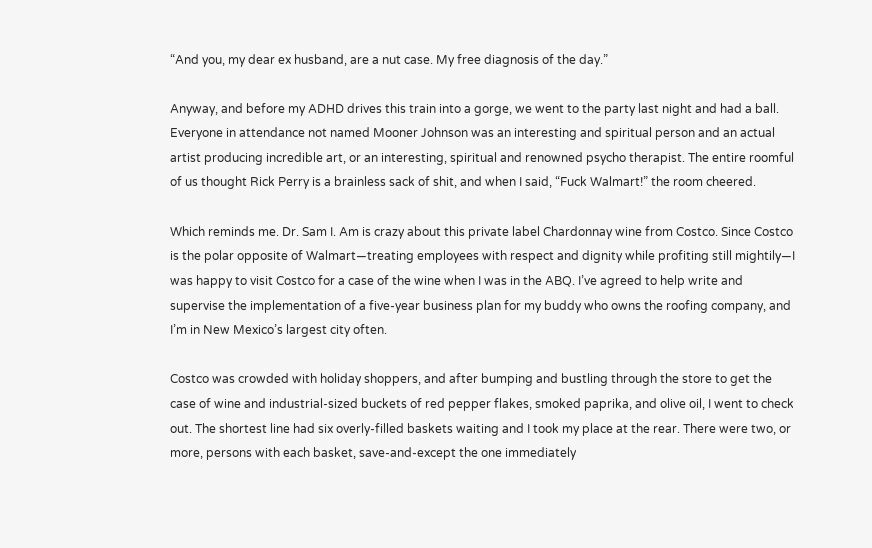“And you, my dear ex husband, are a nut case. My free diagnosis of the day.”

Anyway, and before my ADHD drives this train into a gorge, we went to the party last night and had a ball. Everyone in attendance not named Mooner Johnson was an interesting and spiritual person and an actual artist producing incredible art, or an interesting, spiritual and renowned psycho therapist. The entire roomful of us thought Rick Perry is a brainless sack of shit, and when I said, “Fuck Walmart!” the room cheered.

Which reminds me. Dr. Sam I. Am is crazy about this private label Chardonnay wine from Costco. Since Costco is the polar opposite of Walmart—treating employees with respect and dignity while profiting still mightily—I was happy to visit Costco for a case of the wine when I was in the ABQ. I’ve agreed to help write and supervise the implementation of a five-year business plan for my buddy who owns the roofing company, and I’m in New Mexico’s largest city often.

Costco was crowded with holiday shoppers, and after bumping and bustling through the store to get the case of wine and industrial-sized buckets of red pepper flakes, smoked paprika, and olive oil, I went to check out. The shortest line had six overly-filled baskets waiting and I took my place at the rear. There were two, or more, persons with each basket, save-and-except the one immediately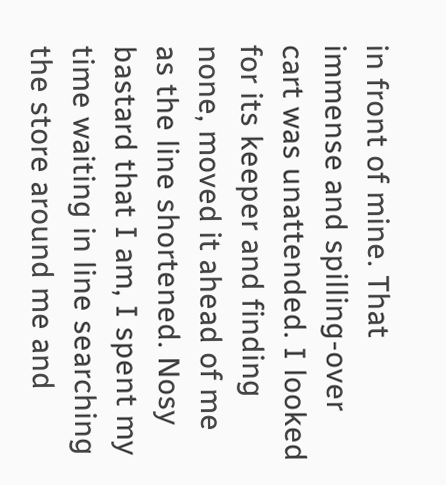in front of mine. That immense and spilling-over cart was unattended. I looked for its keeper and finding none, moved it ahead of me as the line shortened. Nosy bastard that I am, I spent my time waiting in line searching the store around me and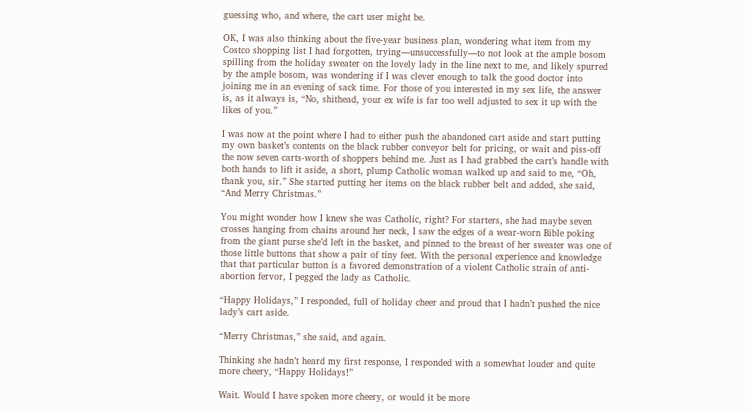guessing who, and where, the cart user might be.

OK, I was also thinking about the five-year business plan, wondering what item from my Costco shopping list I had forgotten, trying—unsuccessfully—to not look at the ample bosom spilling from the holiday sweater on the lovely lady in the line next to me, and likely spurred by the ample bosom, was wondering if I was clever enough to talk the good doctor into joining me in an evening of sack time. For those of you interested in my sex life, the answer is, as it always is, “No, shithead, your ex wife is far too well adjusted to sex it up with the likes of you.”

I was now at the point where I had to either push the abandoned cart aside and start putting my own basket’s contents on the black rubber conveyor belt for pricing, or wait and piss-off the now seven carts-worth of shoppers behind me. Just as I had grabbed the cart’s handle with both hands to lift it aside, a short, plump Catholic woman walked up and said to me, “Oh, thank you, sir.” She started putting her items on the black rubber belt and added, she said, “And Merry Christmas.”

You might wonder how I knew she was Catholic, right? For starters, she had maybe seven crosses hanging from chains around her neck, I saw the edges of a wear-worn Bible poking from the giant purse she’d left in the basket, and pinned to the breast of her sweater was one of those little buttons that show a pair of tiny feet. With the personal experience and knowledge that that particular button is a favored demonstration of a violent Catholic strain of anti-abortion fervor, I pegged the lady as Catholic.

“Happy Holidays,” I responded, full of holiday cheer and proud that I hadn’t pushed the nice lady’s cart aside.

“Merry Christmas,” she said, and again.

Thinking she hadn’t heard my first response, I responded with a somewhat louder and quite more cheery, “Happy Holidays!”

Wait. Would I have spoken more cheery, or would it be more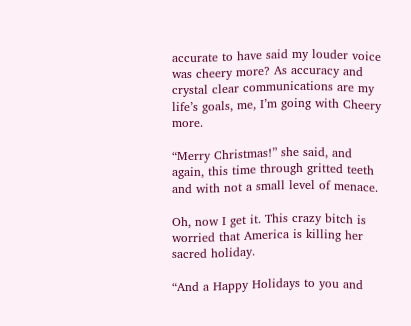accurate to have said my louder voice was cheery more? As accuracy and crystal clear communications are my life’s goals, me, I’m going with Cheery more.

“Merry Christmas!” she said, and again, this time through gritted teeth and with not a small level of menace.

Oh, now I get it. This crazy bitch is worried that America is killing her sacred holiday.

“And a Happy Holidays to you and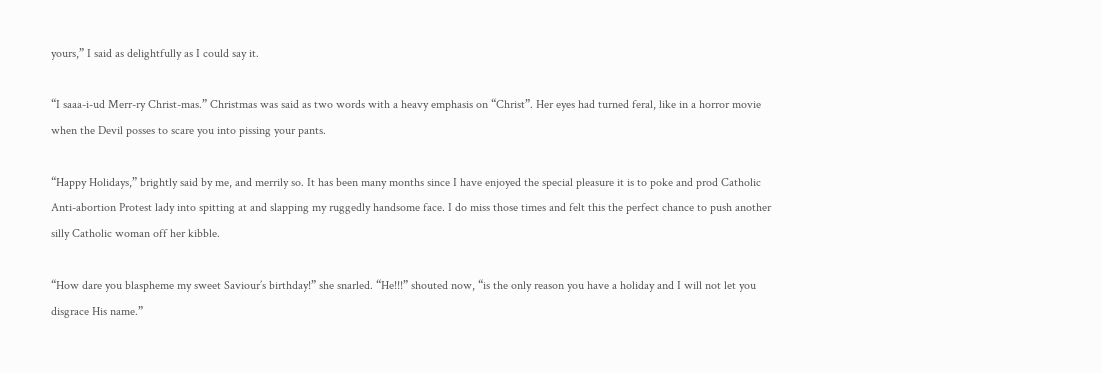yours,” I said as delightfully as I could say it.

“I saaa-i-ud Merr-ry Christ-mas.” Christmas was said as two words with a heavy emphasis on “Christ”. Her eyes had turned feral, like in a horror movie when the Devil posses to scare you into pissing your pants.

“Happy Holidays,” brightly said by me, and merrily so. It has been many months since I have enjoyed the special pleasure it is to poke and prod Catholic Anti-abortion Protest lady into spitting at and slapping my ruggedly handsome face. I do miss those times and felt this the perfect chance to push another silly Catholic woman off her kibble.

“How dare you blaspheme my sweet Saviour’s birthday!” she snarled. “He!!!” shouted now, “is the only reason you have a holiday and I will not let you disgrace His name.”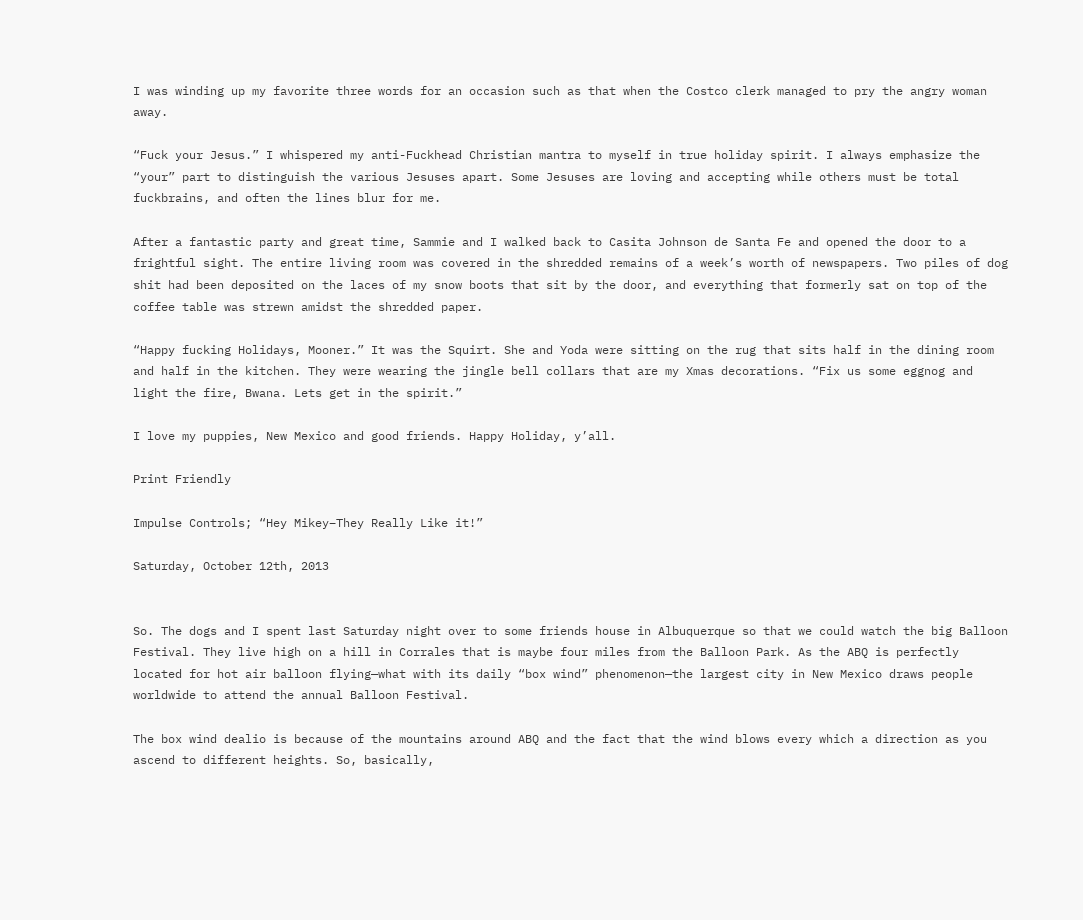I was winding up my favorite three words for an occasion such as that when the Costco clerk managed to pry the angry woman away.

“Fuck your Jesus.” I whispered my anti-Fuckhead Christian mantra to myself in true holiday spirit. I always emphasize the “your” part to distinguish the various Jesuses apart. Some Jesuses are loving and accepting while others must be total fuckbrains, and often the lines blur for me.

After a fantastic party and great time, Sammie and I walked back to Casita Johnson de Santa Fe and opened the door to a frightful sight. The entire living room was covered in the shredded remains of a week’s worth of newspapers. Two piles of dog shit had been deposited on the laces of my snow boots that sit by the door, and everything that formerly sat on top of the coffee table was strewn amidst the shredded paper.

“Happy fucking Holidays, Mooner.” It was the Squirt. She and Yoda were sitting on the rug that sits half in the dining room and half in the kitchen. They were wearing the jingle bell collars that are my Xmas decorations. “Fix us some eggnog and light the fire, Bwana. Lets get in the spirit.”

I love my puppies, New Mexico and good friends. Happy Holiday, y’all.

Print Friendly

Impulse Controls; “Hey Mikey–They Really Like it!”

Saturday, October 12th, 2013


So. The dogs and I spent last Saturday night over to some friends house in Albuquerque so that we could watch the big Balloon Festival. They live high on a hill in Corrales that is maybe four miles from the Balloon Park. As the ABQ is perfectly located for hot air balloon flying—what with its daily “box wind” phenomenon—the largest city in New Mexico draws people worldwide to attend the annual Balloon Festival.

The box wind dealio is because of the mountains around ABQ and the fact that the wind blows every which a direction as you ascend to different heights. So, basically,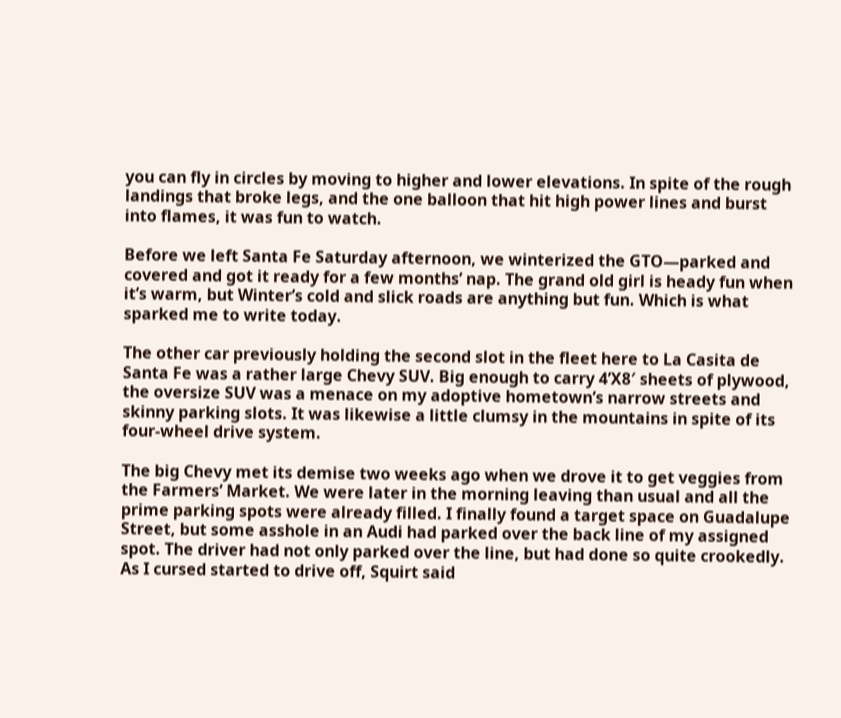you can fly in circles by moving to higher and lower elevations. In spite of the rough landings that broke legs, and the one balloon that hit high power lines and burst into flames, it was fun to watch.

Before we left Santa Fe Saturday afternoon, we winterized the GTO—parked and covered and got it ready for a few months’ nap. The grand old girl is heady fun when it’s warm, but Winter’s cold and slick roads are anything but fun. Which is what sparked me to write today.

The other car previously holding the second slot in the fleet here to La Casita de Santa Fe was a rather large Chevy SUV. Big enough to carry 4’X8′ sheets of plywood, the oversize SUV was a menace on my adoptive hometown’s narrow streets and skinny parking slots. It was likewise a little clumsy in the mountains in spite of its four-wheel drive system.

The big Chevy met its demise two weeks ago when we drove it to get veggies from the Farmers’ Market. We were later in the morning leaving than usual and all the prime parking spots were already filled. I finally found a target space on Guadalupe Street, but some asshole in an Audi had parked over the back line of my assigned spot. The driver had not only parked over the line, but had done so quite crookedly. As I cursed started to drive off, Squirt said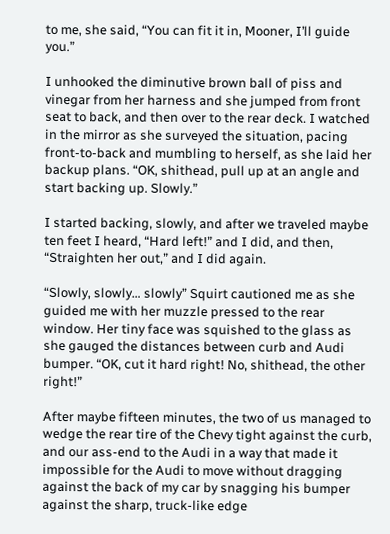to me, she said, “You can fit it in, Mooner, I’ll guide you.”

I unhooked the diminutive brown ball of piss and vinegar from her harness and she jumped from front seat to back, and then over to the rear deck. I watched in the mirror as she surveyed the situation, pacing front-to-back and mumbling to herself, as she laid her backup plans. “OK, shithead, pull up at an angle and start backing up. Slowly.”

I started backing, slowly, and after we traveled maybe ten feet I heard, “Hard left!” and I did, and then, “Straighten her out,” and I did again.

“Slowly, slowly… slowly” Squirt cautioned me as she guided me with her muzzle pressed to the rear window. Her tiny face was squished to the glass as she gauged the distances between curb and Audi bumper. “OK, cut it hard right! No, shithead, the other right!”

After maybe fifteen minutes, the two of us managed to wedge the rear tire of the Chevy tight against the curb, and our ass-end to the Audi in a way that made it impossible for the Audi to move without dragging against the back of my car by snagging his bumper against the sharp, truck-like edge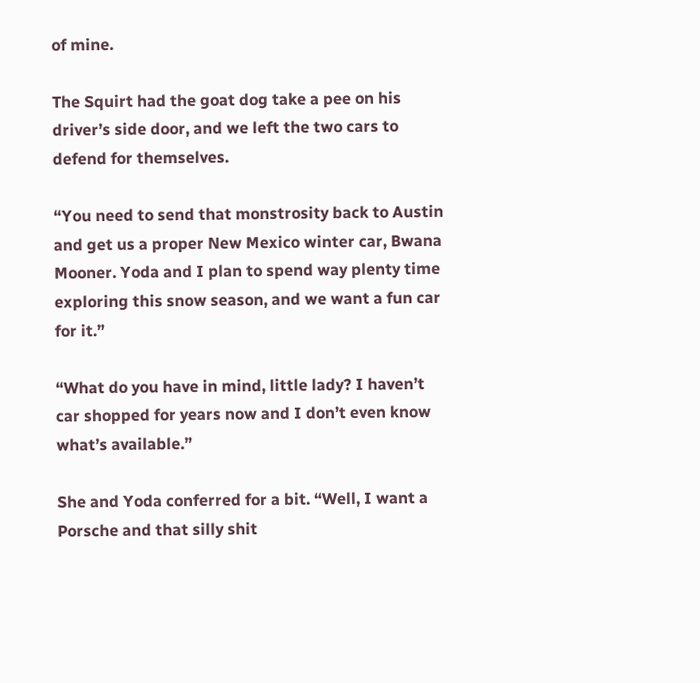of mine.

The Squirt had the goat dog take a pee on his driver’s side door, and we left the two cars to defend for themselves.

“You need to send that monstrosity back to Austin and get us a proper New Mexico winter car, Bwana Mooner. Yoda and I plan to spend way plenty time exploring this snow season, and we want a fun car for it.”

“What do you have in mind, little lady? I haven’t car shopped for years now and I don’t even know what’s available.”

She and Yoda conferred for a bit. “Well, I want a Porsche and that silly shit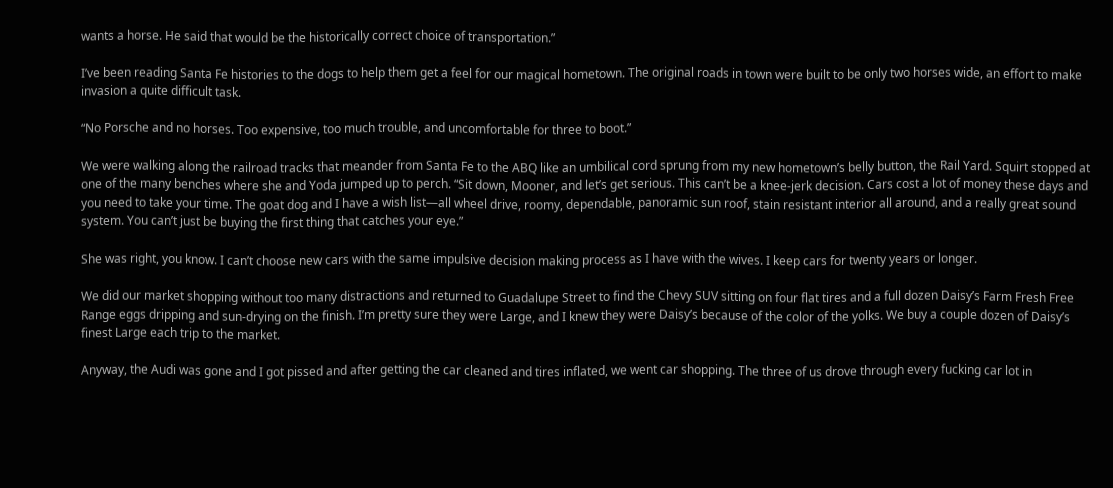wants a horse. He said that would be the historically correct choice of transportation.”

I’ve been reading Santa Fe histories to the dogs to help them get a feel for our magical hometown. The original roads in town were built to be only two horses wide, an effort to make invasion a quite difficult task.

“No Porsche and no horses. Too expensive, too much trouble, and uncomfortable for three to boot.”

We were walking along the railroad tracks that meander from Santa Fe to the ABQ like an umbilical cord sprung from my new hometown’s belly button, the Rail Yard. Squirt stopped at one of the many benches where she and Yoda jumped up to perch. “Sit down, Mooner, and let’s get serious. This can’t be a knee-jerk decision. Cars cost a lot of money these days and you need to take your time. The goat dog and I have a wish list—all wheel drive, roomy, dependable, panoramic sun roof, stain resistant interior all around, and a really great sound system. You can’t just be buying the first thing that catches your eye.”

She was right, you know. I can’t choose new cars with the same impulsive decision making process as I have with the wives. I keep cars for twenty years or longer.

We did our market shopping without too many distractions and returned to Guadalupe Street to find the Chevy SUV sitting on four flat tires and a full dozen Daisy’s Farm Fresh Free Range eggs dripping and sun-drying on the finish. I’m pretty sure they were Large, and I knew they were Daisy’s because of the color of the yolks. We buy a couple dozen of Daisy’s finest Large each trip to the market.

Anyway, the Audi was gone and I got pissed and after getting the car cleaned and tires inflated, we went car shopping. The three of us drove through every fucking car lot in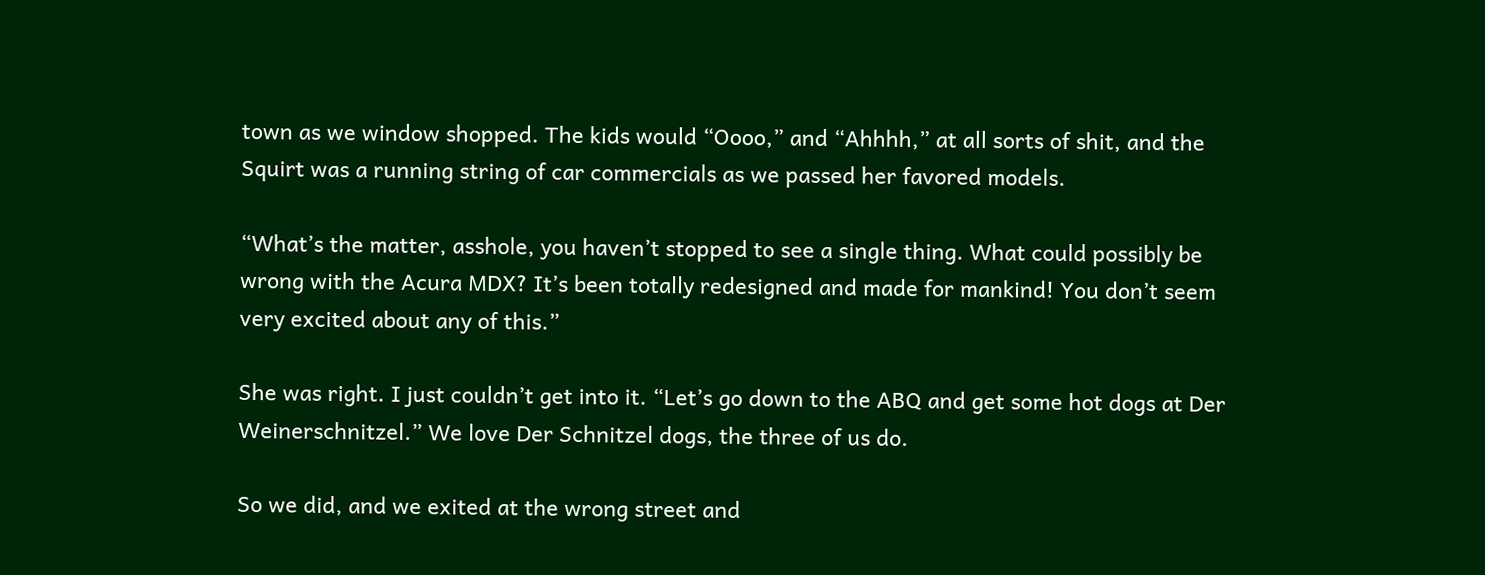town as we window shopped. The kids would “Oooo,” and “Ahhhh,” at all sorts of shit, and the Squirt was a running string of car commercials as we passed her favored models.

“What’s the matter, asshole, you haven’t stopped to see a single thing. What could possibly be wrong with the Acura MDX? It’s been totally redesigned and made for mankind! You don’t seem very excited about any of this.”

She was right. I just couldn’t get into it. “Let’s go down to the ABQ and get some hot dogs at Der Weinerschnitzel.” We love Der Schnitzel dogs, the three of us do.

So we did, and we exited at the wrong street and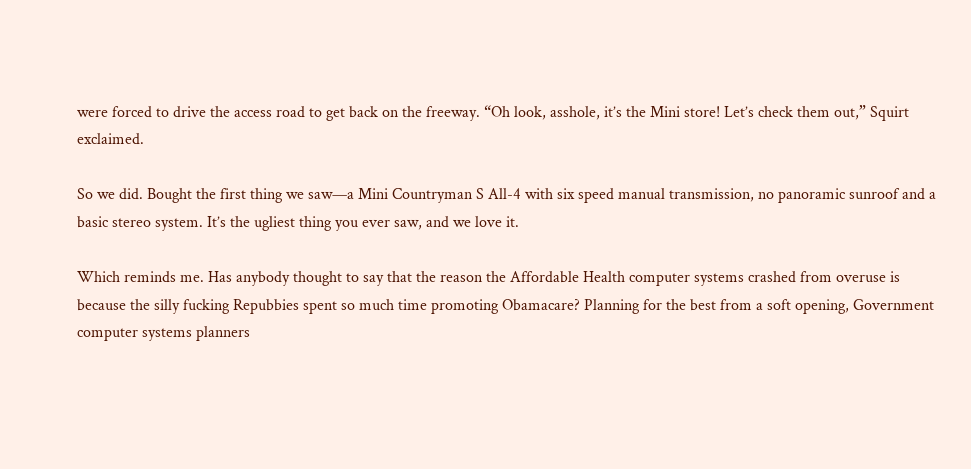were forced to drive the access road to get back on the freeway. “Oh look, asshole, it’s the Mini store! Let’s check them out,” Squirt exclaimed.

So we did. Bought the first thing we saw—a Mini Countryman S All-4 with six speed manual transmission, no panoramic sunroof and a basic stereo system. It’s the ugliest thing you ever saw, and we love it.

Which reminds me. Has anybody thought to say that the reason the Affordable Health computer systems crashed from overuse is because the silly fucking Repubbies spent so much time promoting Obamacare? Planning for the best from a soft opening, Government computer systems planners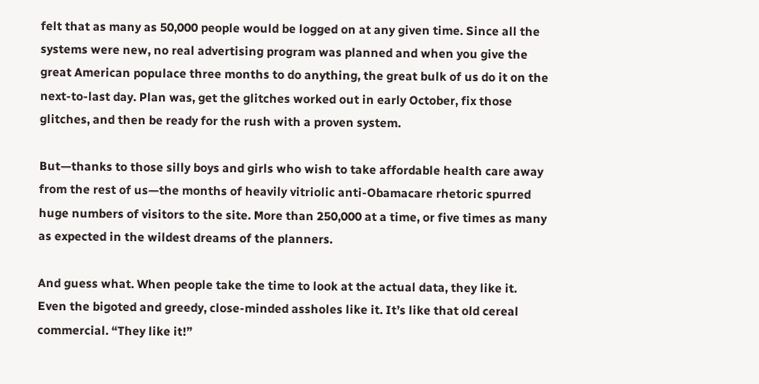felt that as many as 50,000 people would be logged on at any given time. Since all the systems were new, no real advertising program was planned and when you give the great American populace three months to do anything, the great bulk of us do it on the next-to-last day. Plan was, get the glitches worked out in early October, fix those glitches, and then be ready for the rush with a proven system.

But—thanks to those silly boys and girls who wish to take affordable health care away from the rest of us—the months of heavily vitriolic anti-Obamacare rhetoric spurred huge numbers of visitors to the site. More than 250,000 at a time, or five times as many as expected in the wildest dreams of the planners.

And guess what. When people take the time to look at the actual data, they like it. Even the bigoted and greedy, close-minded assholes like it. It’s like that old cereal commercial. “They like it!”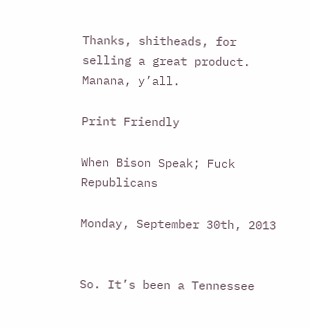Thanks, shitheads, for selling a great product. Manana, y’all.

Print Friendly

When Bison Speak; Fuck Republicans

Monday, September 30th, 2013


So. It’s been a Tennessee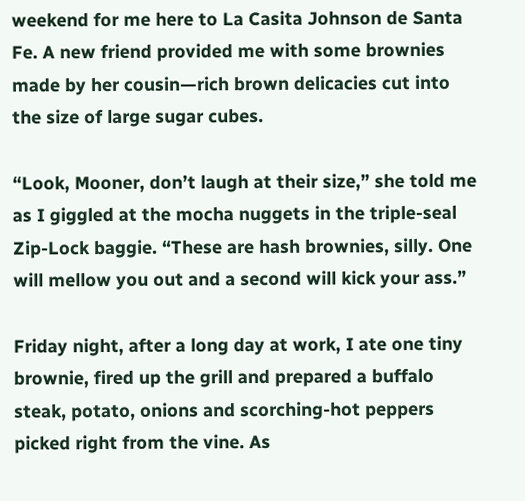weekend for me here to La Casita Johnson de Santa Fe. A new friend provided me with some brownies made by her cousin—rich brown delicacies cut into the size of large sugar cubes.

“Look, Mooner, don’t laugh at their size,” she told me as I giggled at the mocha nuggets in the triple-seal Zip-Lock baggie. “These are hash brownies, silly. One will mellow you out and a second will kick your ass.”

Friday night, after a long day at work, I ate one tiny brownie, fired up the grill and prepared a buffalo steak, potato, onions and scorching-hot peppers picked right from the vine. As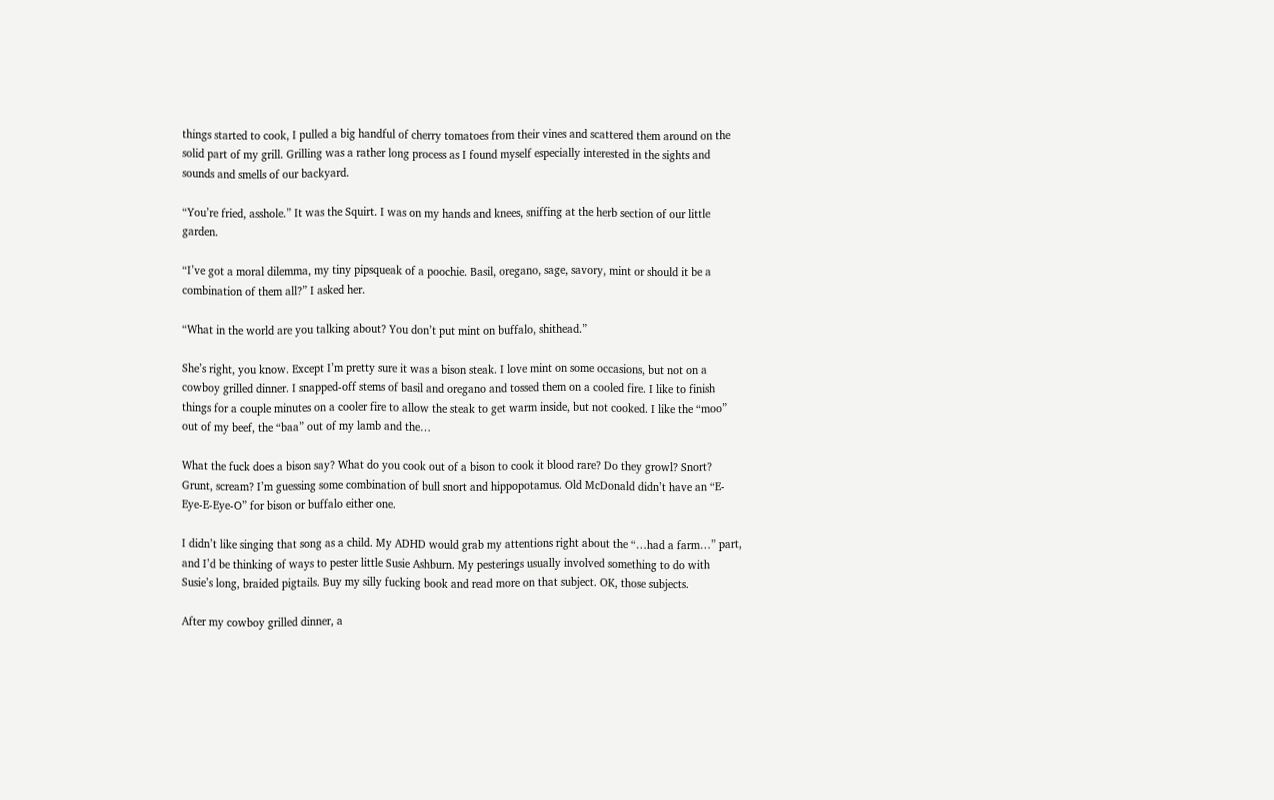things started to cook, I pulled a big handful of cherry tomatoes from their vines and scattered them around on the solid part of my grill. Grilling was a rather long process as I found myself especially interested in the sights and sounds and smells of our backyard.

“You’re fried, asshole.” It was the Squirt. I was on my hands and knees, sniffing at the herb section of our little garden.

“I’ve got a moral dilemma, my tiny pipsqueak of a poochie. Basil, oregano, sage, savory, mint or should it be a combination of them all?” I asked her.

“What in the world are you talking about? You don’t put mint on buffalo, shithead.”

She’s right, you know. Except I’m pretty sure it was a bison steak. I love mint on some occasions, but not on a cowboy grilled dinner. I snapped-off stems of basil and oregano and tossed them on a cooled fire. I like to finish things for a couple minutes on a cooler fire to allow the steak to get warm inside, but not cooked. I like the “moo” out of my beef, the “baa” out of my lamb and the…

What the fuck does a bison say? What do you cook out of a bison to cook it blood rare? Do they growl? Snort? Grunt, scream? I’m guessing some combination of bull snort and hippopotamus. Old McDonald didn’t have an “E-Eye-E-Eye-O” for bison or buffalo either one.

I didn’t like singing that song as a child. My ADHD would grab my attentions right about the “…had a farm…” part, and I’d be thinking of ways to pester little Susie Ashburn. My pesterings usually involved something to do with Susie’s long, braided pigtails. Buy my silly fucking book and read more on that subject. OK, those subjects.

After my cowboy grilled dinner, a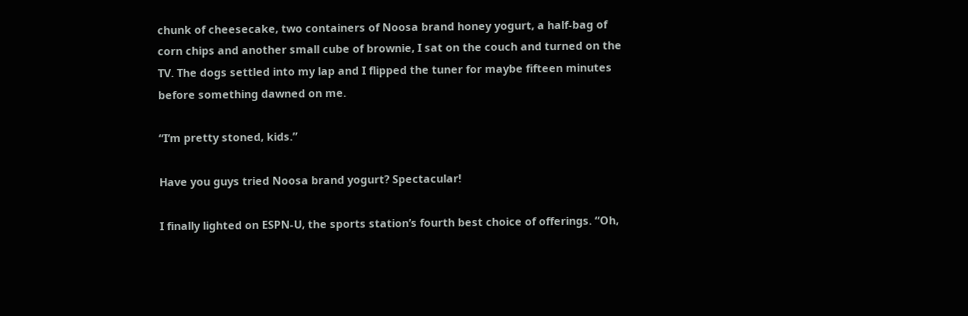chunk of cheesecake, two containers of Noosa brand honey yogurt, a half-bag of corn chips and another small cube of brownie, I sat on the couch and turned on the TV. The dogs settled into my lap and I flipped the tuner for maybe fifteen minutes before something dawned on me.

“I’m pretty stoned, kids.”

Have you guys tried Noosa brand yogurt? Spectacular!

I finally lighted on ESPN-U, the sports station’s fourth best choice of offerings. “Oh,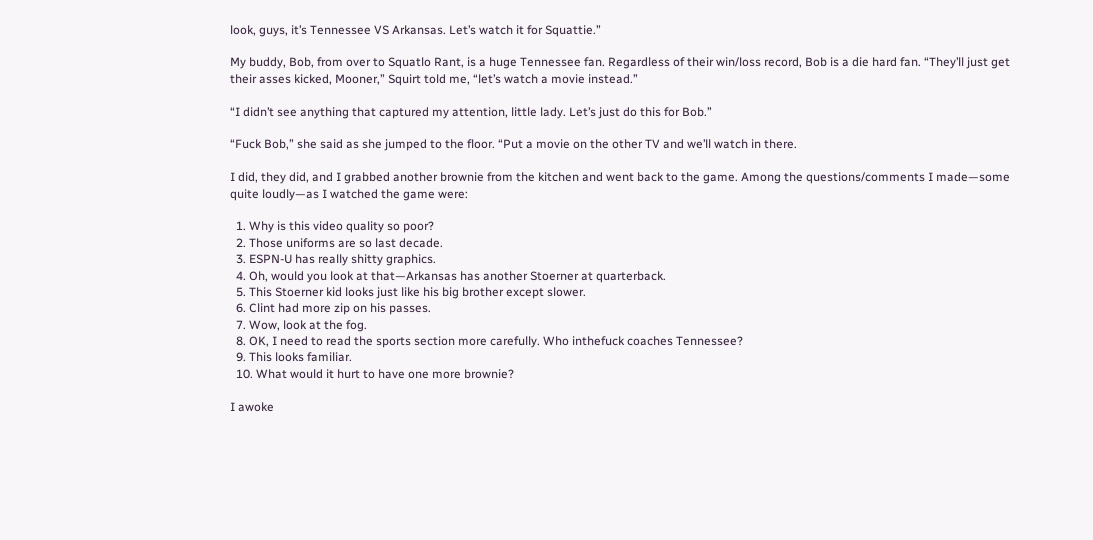look, guys, it’s Tennessee VS Arkansas. Let’s watch it for Squattie.”

My buddy, Bob, from over to Squatlo Rant, is a huge Tennessee fan. Regardless of their win/loss record, Bob is a die hard fan. “They’ll just get their asses kicked, Mooner,” Squirt told me, “let’s watch a movie instead.”

“I didn’t see anything that captured my attention, little lady. Let’s just do this for Bob.”

“Fuck Bob,” she said as she jumped to the floor. “Put a movie on the other TV and we’ll watch in there.

I did, they did, and I grabbed another brownie from the kitchen and went back to the game. Among the questions/comments I made—some quite loudly—as I watched the game were:

  1. Why is this video quality so poor?
  2. Those uniforms are so last decade.
  3. ESPN-U has really shitty graphics.
  4. Oh, would you look at that—Arkansas has another Stoerner at quarterback.
  5. This Stoerner kid looks just like his big brother except slower.
  6. Clint had more zip on his passes.
  7. Wow, look at the fog.
  8. OK, I need to read the sports section more carefully. Who inthefuck coaches Tennessee?
  9. This looks familiar.
  10. What would it hurt to have one more brownie?

I awoke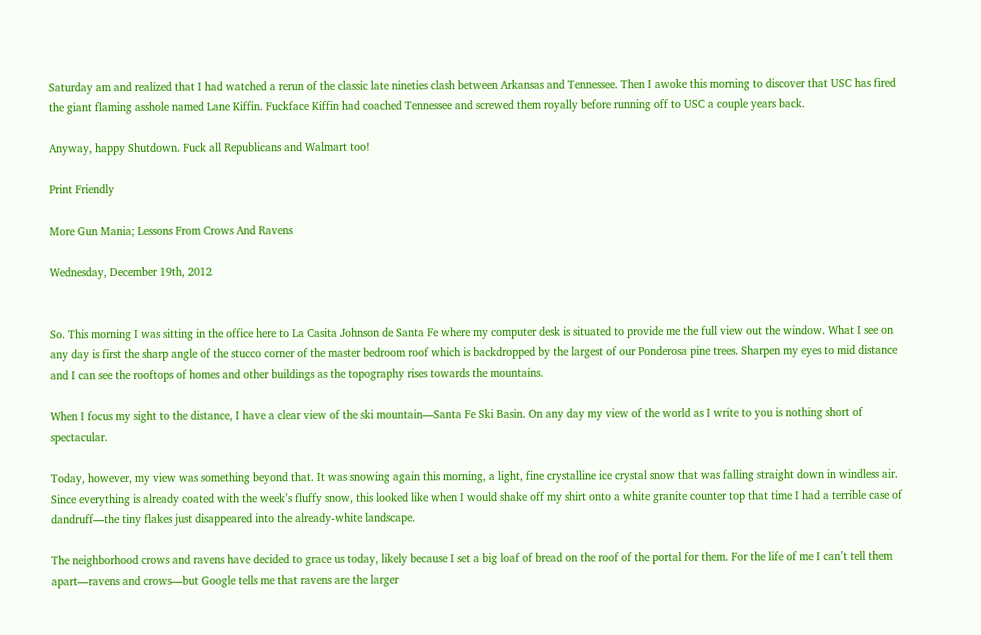Saturday am and realized that I had watched a rerun of the classic late nineties clash between Arkansas and Tennessee. Then I awoke this morning to discover that USC has fired the giant flaming asshole named Lane Kiffin. Fuckface Kiffin had coached Tennessee and screwed them royally before running off to USC a couple years back.

Anyway, happy Shutdown. Fuck all Republicans and Walmart too!

Print Friendly

More Gun Mania; Lessons From Crows And Ravens

Wednesday, December 19th, 2012


So. This morning I was sitting in the office here to La Casita Johnson de Santa Fe where my computer desk is situated to provide me the full view out the window. What I see on any day is first the sharp angle of the stucco corner of the master bedroom roof which is backdropped by the largest of our Ponderosa pine trees. Sharpen my eyes to mid distance and I can see the rooftops of homes and other buildings as the topography rises towards the mountains.

When I focus my sight to the distance, I have a clear view of the ski mountain—Santa Fe Ski Basin. On any day my view of the world as I write to you is nothing short of spectacular.

Today, however, my view was something beyond that. It was snowing again this morning, a light, fine crystalline ice crystal snow that was falling straight down in windless air. Since everything is already coated with the week’s fluffy snow, this looked like when I would shake off my shirt onto a white granite counter top that time I had a terrible case of dandruff—the tiny flakes just disappeared into the already-white landscape.

The neighborhood crows and ravens have decided to grace us today, likely because I set a big loaf of bread on the roof of the portal for them. For the life of me I can’t tell them apart—ravens and crows—but Google tells me that ravens are the larger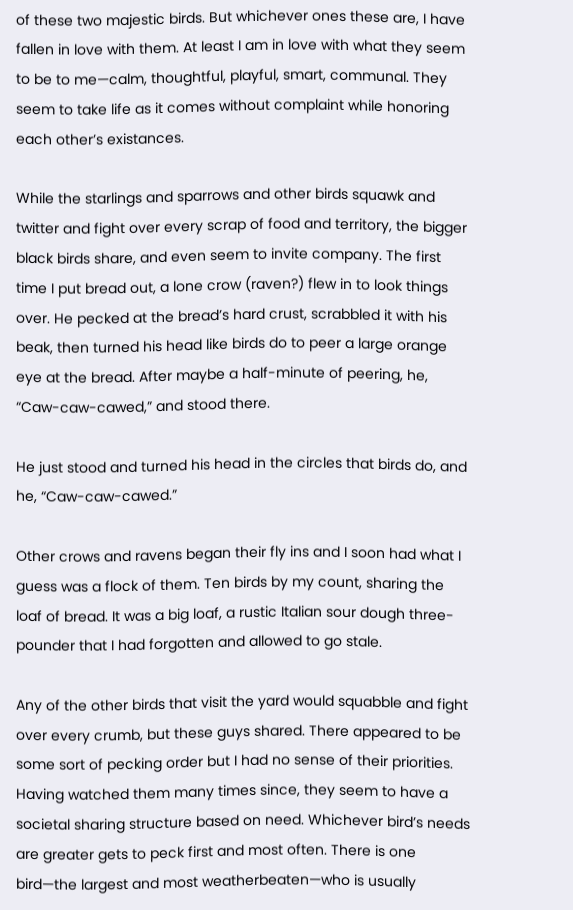of these two majestic birds. But whichever ones these are, I have fallen in love with them. At least I am in love with what they seem to be to me—calm, thoughtful, playful, smart, communal. They seem to take life as it comes without complaint while honoring each other’s existances.

While the starlings and sparrows and other birds squawk and twitter and fight over every scrap of food and territory, the bigger black birds share, and even seem to invite company. The first time I put bread out, a lone crow (raven?) flew in to look things over. He pecked at the bread’s hard crust, scrabbled it with his beak, then turned his head like birds do to peer a large orange eye at the bread. After maybe a half-minute of peering, he, “Caw-caw-cawed,” and stood there.

He just stood and turned his head in the circles that birds do, and he, “Caw-caw-cawed.”

Other crows and ravens began their fly ins and I soon had what I guess was a flock of them. Ten birds by my count, sharing the loaf of bread. It was a big loaf, a rustic Italian sour dough three-pounder that I had forgotten and allowed to go stale.

Any of the other birds that visit the yard would squabble and fight over every crumb, but these guys shared. There appeared to be some sort of pecking order but I had no sense of their priorities. Having watched them many times since, they seem to have a societal sharing structure based on need. Whichever bird’s needs are greater gets to peck first and most often. There is one bird—the largest and most weatherbeaten—who is usually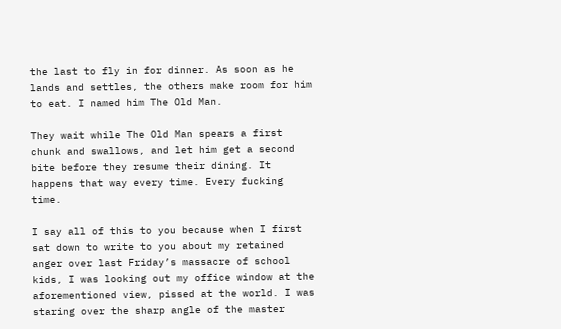the last to fly in for dinner. As soon as he lands and settles, the others make room for him to eat. I named him The Old Man.

They wait while The Old Man spears a first chunk and swallows, and let him get a second bite before they resume their dining. It happens that way every time. Every fucking time.

I say all of this to you because when I first sat down to write to you about my retained anger over last Friday’s massacre of school kids, I was looking out my office window at the aforementioned view, pissed at the world. I was staring over the sharp angle of the master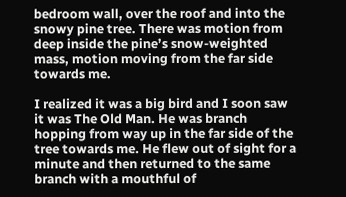bedroom wall, over the roof and into the snowy pine tree. There was motion from deep inside the pine’s snow-weighted mass, motion moving from the far side towards me.

I realized it was a big bird and I soon saw it was The Old Man. He was branch hopping from way up in the far side of the tree towards me. He flew out of sight for a minute and then returned to the same branch with a mouthful of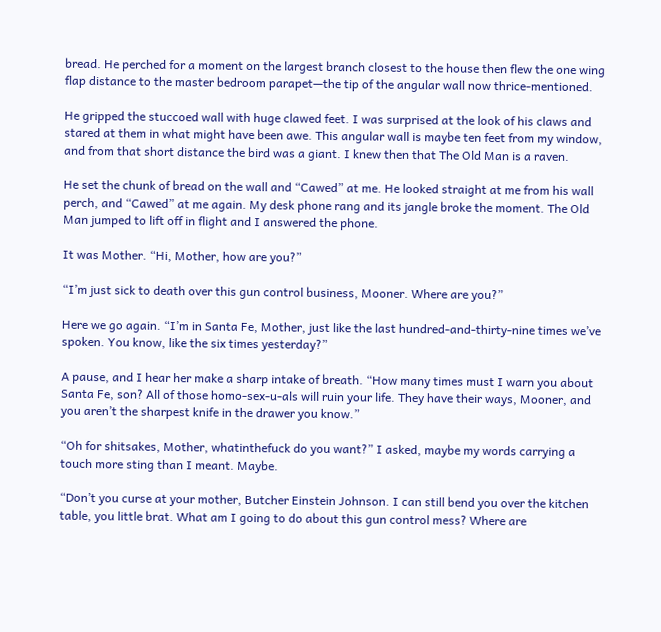bread. He perched for a moment on the largest branch closest to the house then flew the one wing flap distance to the master bedroom parapet—the tip of the angular wall now thrice-mentioned.

He gripped the stuccoed wall with huge clawed feet. I was surprised at the look of his claws and stared at them in what might have been awe. This angular wall is maybe ten feet from my window, and from that short distance the bird was a giant. I knew then that The Old Man is a raven.

He set the chunk of bread on the wall and “Cawed” at me. He looked straight at me from his wall perch, and “Cawed” at me again. My desk phone rang and its jangle broke the moment. The Old Man jumped to lift off in flight and I answered the phone.

It was Mother. “Hi, Mother, how are you?”

“I’m just sick to death over this gun control business, Mooner. Where are you?”

Here we go again. “I’m in Santa Fe, Mother, just like the last hundred-and-thirty-nine times we’ve spoken. You know, like the six times yesterday?”

A pause, and I hear her make a sharp intake of breath. “How many times must I warn you about Santa Fe, son? All of those homo-sex-u-als will ruin your life. They have their ways, Mooner, and you aren’t the sharpest knife in the drawer you know.”

“Oh for shitsakes, Mother, whatinthefuck do you want?” I asked, maybe my words carrying a touch more sting than I meant. Maybe.

“Don’t you curse at your mother, Butcher Einstein Johnson. I can still bend you over the kitchen table, you little brat. What am I going to do about this gun control mess? Where are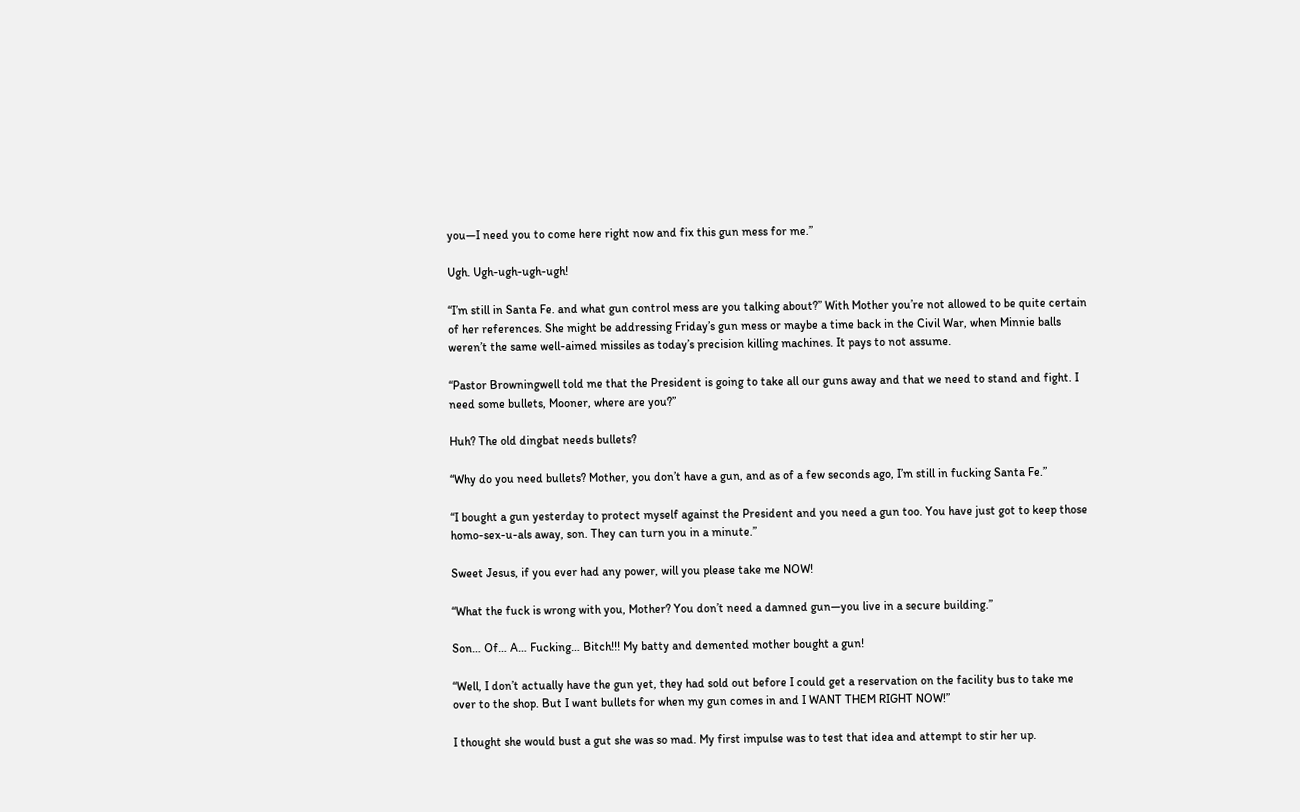you—I need you to come here right now and fix this gun mess for me.”

Ugh. Ugh-ugh-ugh-ugh!

“I’m still in Santa Fe. and what gun control mess are you talking about?” With Mother you’re not allowed to be quite certain of her references. She might be addressing Friday’s gun mess or maybe a time back in the Civil War, when Minnie balls weren’t the same well-aimed missiles as today’s precision killing machines. It pays to not assume.

“Pastor Browningwell told me that the President is going to take all our guns away and that we need to stand and fight. I need some bullets, Mooner, where are you?”

Huh? The old dingbat needs bullets?

“Why do you need bullets? Mother, you don’t have a gun, and as of a few seconds ago, I’m still in fucking Santa Fe.”

“I bought a gun yesterday to protect myself against the President and you need a gun too. You have just got to keep those homo-sex-u-als away, son. They can turn you in a minute.”

Sweet Jesus, if you ever had any power, will you please take me NOW!

“What the fuck is wrong with you, Mother? You don’t need a damned gun—you live in a secure building.”

Son… Of… A… Fucking… Bitch!!! My batty and demented mother bought a gun!

“Well, I don’t actually have the gun yet, they had sold out before I could get a reservation on the facility bus to take me over to the shop. But I want bullets for when my gun comes in and I WANT THEM RIGHT NOW!”

I thought she would bust a gut she was so mad. My first impulse was to test that idea and attempt to stir her up.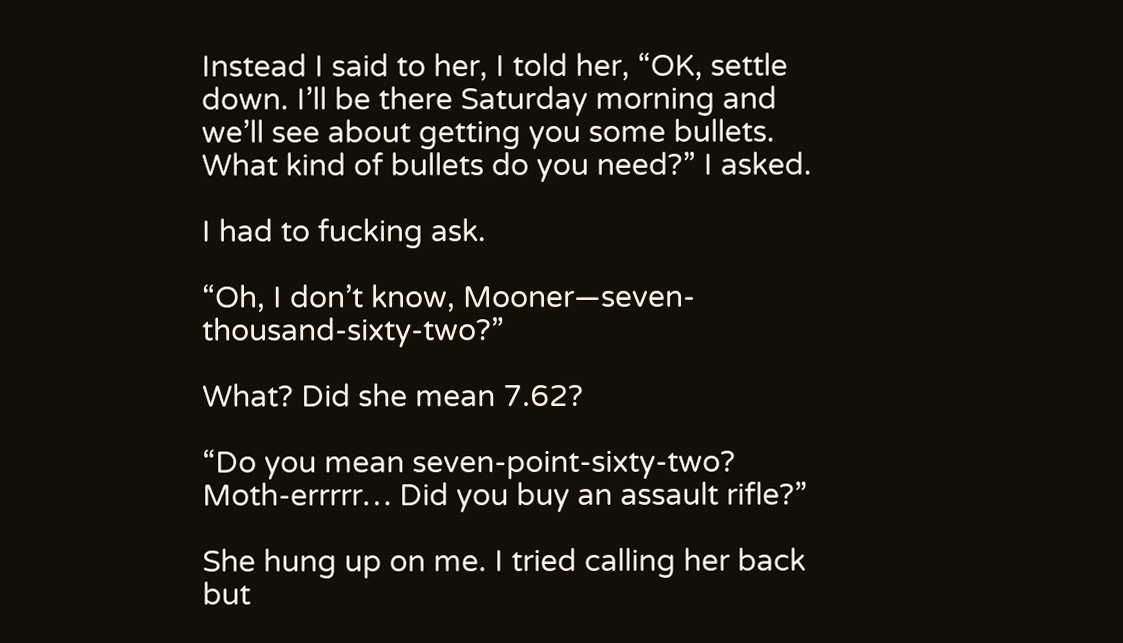Instead I said to her, I told her, “OK, settle down. I’ll be there Saturday morning and we’ll see about getting you some bullets. What kind of bullets do you need?” I asked.

I had to fucking ask.

“Oh, I don’t know, Mooner—seven-thousand-sixty-two?”

What? Did she mean 7.62?

“Do you mean seven-point-sixty-two? Moth-errrrr… Did you buy an assault rifle?”

She hung up on me. I tried calling her back but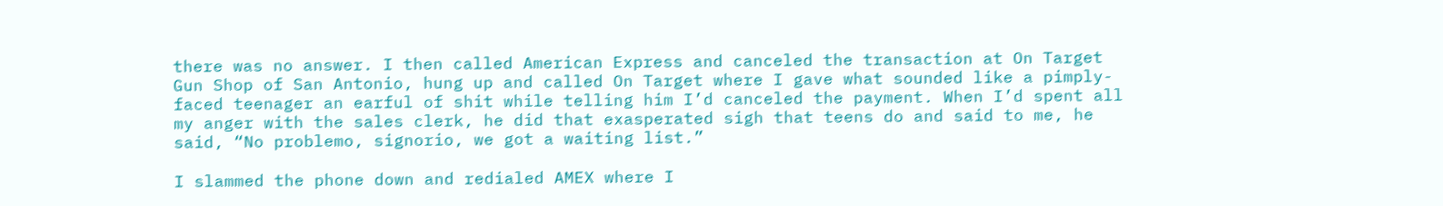there was no answer. I then called American Express and canceled the transaction at On Target Gun Shop of San Antonio, hung up and called On Target where I gave what sounded like a pimply-faced teenager an earful of shit while telling him I’d canceled the payment. When I’d spent all my anger with the sales clerk, he did that exasperated sigh that teens do and said to me, he said, “No problemo, signorio, we got a waiting list.”

I slammed the phone down and redialed AMEX where I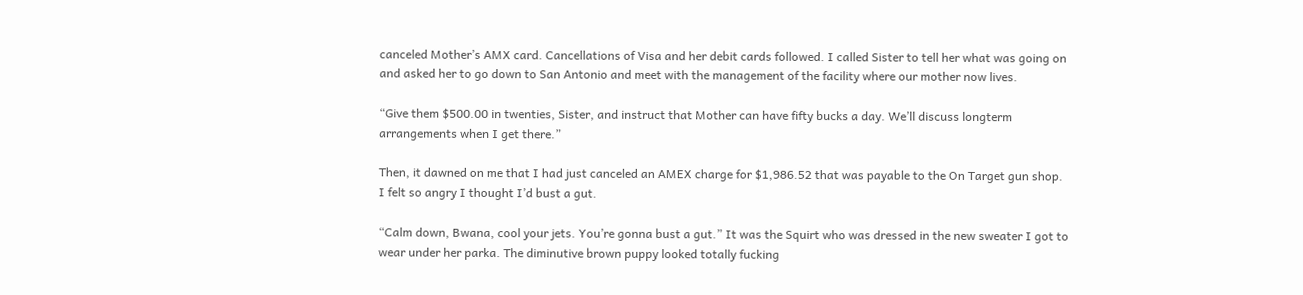canceled Mother’s AMX card. Cancellations of Visa and her debit cards followed. I called Sister to tell her what was going on and asked her to go down to San Antonio and meet with the management of the facility where our mother now lives.

“Give them $500.00 in twenties, Sister, and instruct that Mother can have fifty bucks a day. We’ll discuss longterm arrangements when I get there.”

Then, it dawned on me that I had just canceled an AMEX charge for $1,986.52 that was payable to the On Target gun shop. I felt so angry I thought I’d bust a gut.

“Calm down, Bwana, cool your jets. You’re gonna bust a gut.” It was the Squirt who was dressed in the new sweater I got to wear under her parka. The diminutive brown puppy looked totally fucking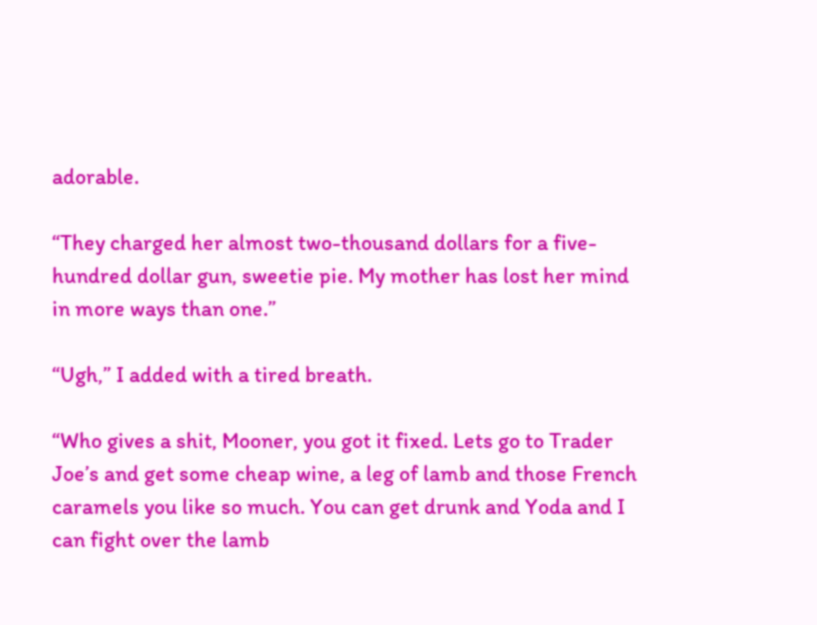adorable.

“They charged her almost two-thousand dollars for a five-hundred dollar gun, sweetie pie. My mother has lost her mind in more ways than one.”

“Ugh,” I added with a tired breath.

“Who gives a shit, Mooner, you got it fixed. Lets go to Trader Joe’s and get some cheap wine, a leg of lamb and those French caramels you like so much. You can get drunk and Yoda and I can fight over the lamb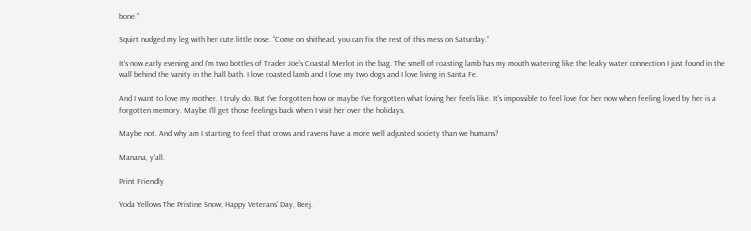bone.”

Squirt nudged my leg with her cute little nose. “Come on shithead, you can fix the rest of this mess on Saturday.”

It’s now early evening and I’m two bottles of Trader Joe’s Coastal Merlot in the bag. The smell of roasting lamb has my mouth watering like the leaky water connection I just found in the wall behind the vanity in the hall bath. I love roasted lamb and I love my two dogs and I love living in Santa Fe.

And I want to love my mother. I truly do. But I’ve forgotten how or maybe I’ve forgotten what loving her feels like. It’s impossible to feel love for her now when feeling loved by her is a forgotten memory. Maybe I’ll get those feelings back when I visit her over the holidays.

Maybe not. And why am I starting to feel that crows and ravens have a more well adjusted society than we humans?

Manana, y’all.

Print Friendly

Yoda Yellows The Pristine Snow; Happy Veterans’ Day, Beej.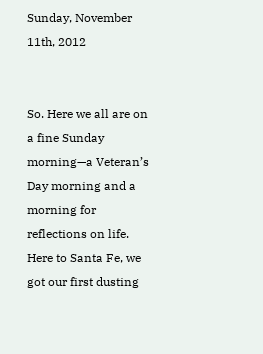Sunday, November 11th, 2012


So. Here we all are on a fine Sunday morning—a Veteran’s Day morning and a morning for reflections on life. Here to Santa Fe, we got our first dusting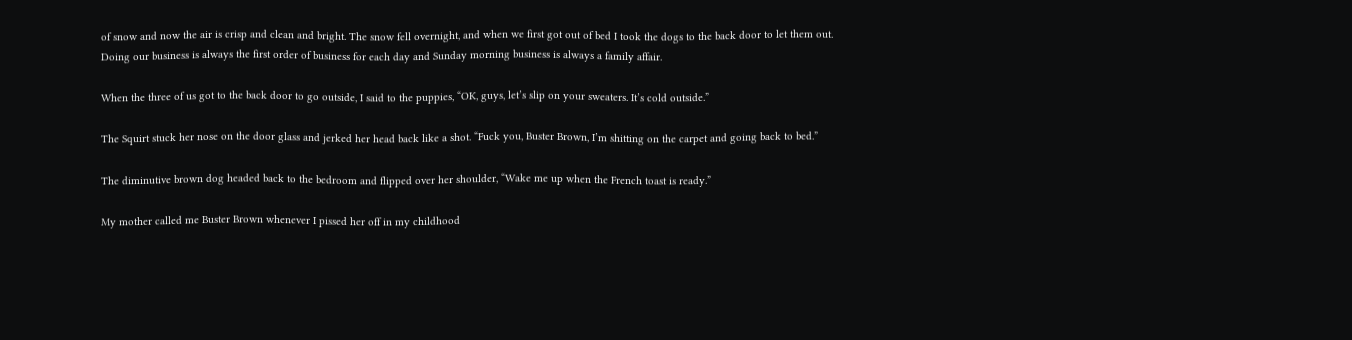of snow and now the air is crisp and clean and bright. The snow fell overnight, and when we first got out of bed I took the dogs to the back door to let them out. Doing our business is always the first order of business for each day and Sunday morning business is always a family affair.

When the three of us got to the back door to go outside, I said to the puppies, “OK, guys, let’s slip on your sweaters. It’s cold outside.”

The Squirt stuck her nose on the door glass and jerked her head back like a shot. “Fuck you, Buster Brown, I’m shitting on the carpet and going back to bed.”

The diminutive brown dog headed back to the bedroom and flipped over her shoulder, “Wake me up when the French toast is ready.”

My mother called me Buster Brown whenever I pissed her off in my childhood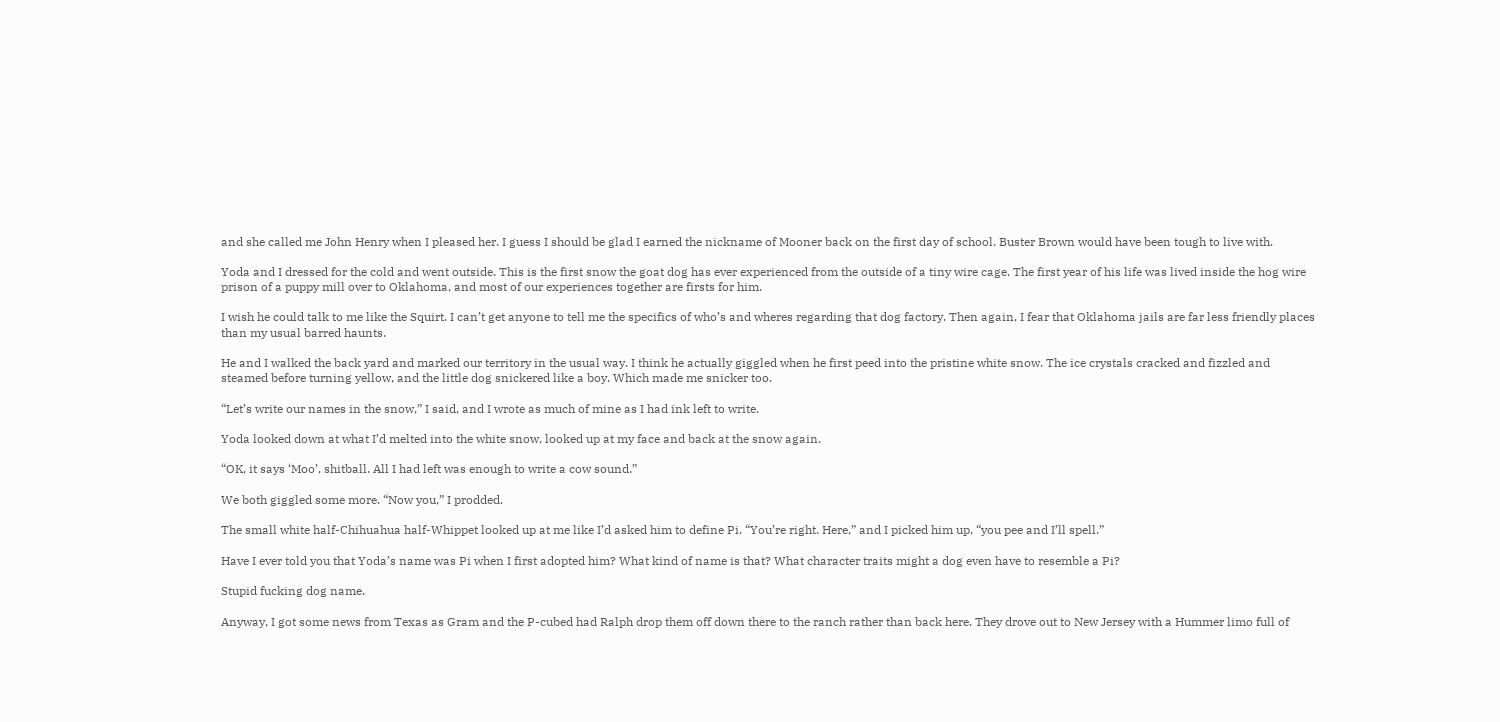and she called me John Henry when I pleased her. I guess I should be glad I earned the nickname of Mooner back on the first day of school. Buster Brown would have been tough to live with.

Yoda and I dressed for the cold and went outside. This is the first snow the goat dog has ever experienced from the outside of a tiny wire cage. The first year of his life was lived inside the hog wire prison of a puppy mill over to Oklahoma, and most of our experiences together are firsts for him.

I wish he could talk to me like the Squirt. I can’t get anyone to tell me the specifics of who’s and wheres regarding that dog factory. Then again, I fear that Oklahoma jails are far less friendly places than my usual barred haunts.

He and I walked the back yard and marked our territory in the usual way. I think he actually giggled when he first peed into the pristine white snow. The ice crystals cracked and fizzled and steamed before turning yellow, and the little dog snickered like a boy. Which made me snicker too.

“Let’s write our names in the snow,” I said, and I wrote as much of mine as I had ink left to write.

Yoda looked down at what I’d melted into the white snow, looked up at my face and back at the snow again.

“OK, it says ‘Moo’, shitball. All I had left was enough to write a cow sound.”

We both giggled some more. “Now you,” I prodded.

The small white half-Chihuahua half-Whippet looked up at me like I’d asked him to define Pi. “You’re right. Here,” and I picked him up, “you pee and I’ll spell.”

Have I ever told you that Yoda’s name was Pi when I first adopted him? What kind of name is that? What character traits might a dog even have to resemble a Pi?

Stupid fucking dog name.

Anyway, I got some news from Texas as Gram and the P-cubed had Ralph drop them off down there to the ranch rather than back here. They drove out to New Jersey with a Hummer limo full of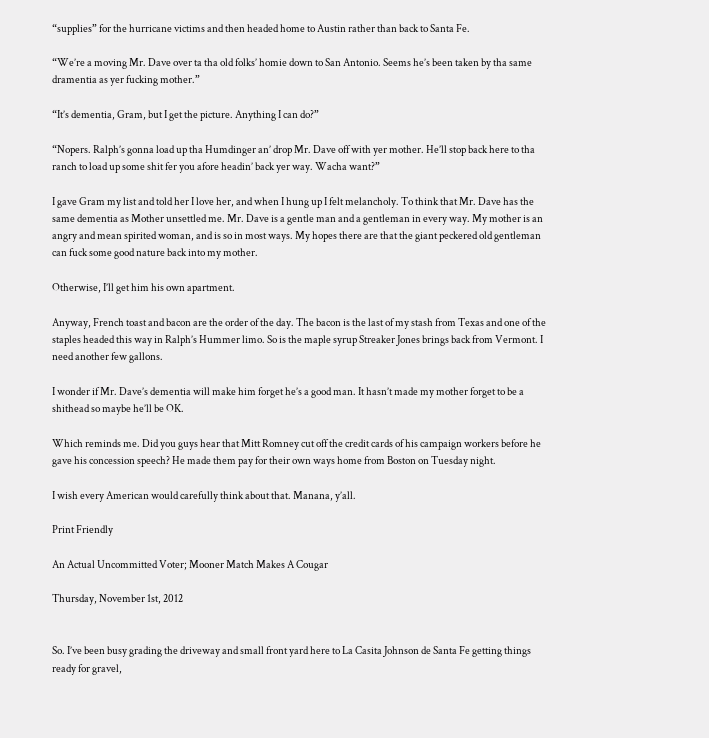“supplies” for the hurricane victims and then headed home to Austin rather than back to Santa Fe.

“We’re a moving Mr. Dave over ta tha old folks’ homie down to San Antonio. Seems he’s been taken by tha same dramentia as yer fucking mother.”

“It’s dementia, Gram, but I get the picture. Anything I can do?”

“Nopers. Ralph’s gonna load up tha Humdinger an’ drop Mr. Dave off with yer mother. He’ll stop back here to tha ranch to load up some shit fer you afore headin’ back yer way. Wacha want?”

I gave Gram my list and told her I love her, and when I hung up I felt melancholy. To think that Mr. Dave has the same dementia as Mother unsettled me. Mr. Dave is a gentle man and a gentleman in every way. My mother is an angry and mean spirited woman, and is so in most ways. My hopes there are that the giant peckered old gentleman can fuck some good nature back into my mother.

Otherwise, I’ll get him his own apartment.

Anyway, French toast and bacon are the order of the day. The bacon is the last of my stash from Texas and one of the staples headed this way in Ralph’s Hummer limo. So is the maple syrup Streaker Jones brings back from Vermont. I need another few gallons.

I wonder if Mr. Dave’s dementia will make him forget he’s a good man. It hasn’t made my mother forget to be a shithead so maybe he’ll be OK.

Which reminds me. Did you guys hear that Mitt Romney cut off the credit cards of his campaign workers before he gave his concession speech? He made them pay for their own ways home from Boston on Tuesday night.

I wish every American would carefully think about that. Manana, y’all.

Print Friendly

An Actual Uncommitted Voter; Mooner Match Makes A Cougar

Thursday, November 1st, 2012


So. I’ve been busy grading the driveway and small front yard here to La Casita Johnson de Santa Fe getting things ready for gravel,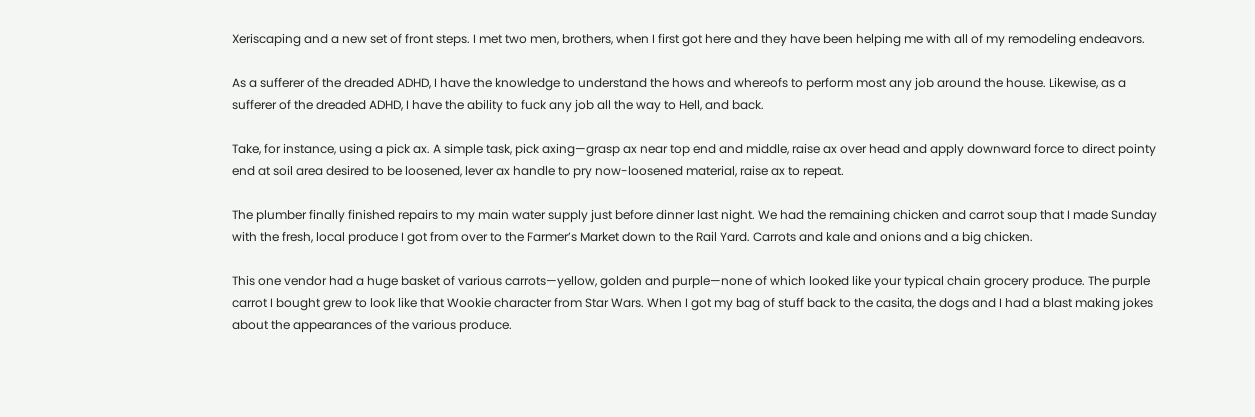Xeriscaping and a new set of front steps. I met two men, brothers, when I first got here and they have been helping me with all of my remodeling endeavors.

As a sufferer of the dreaded ADHD, I have the knowledge to understand the hows and whereofs to perform most any job around the house. Likewise, as a sufferer of the dreaded ADHD, I have the ability to fuck any job all the way to Hell, and back.

Take, for instance, using a pick ax. A simple task, pick axing—grasp ax near top end and middle, raise ax over head and apply downward force to direct pointy end at soil area desired to be loosened, lever ax handle to pry now-loosened material, raise ax to repeat.

The plumber finally finished repairs to my main water supply just before dinner last night. We had the remaining chicken and carrot soup that I made Sunday with the fresh, local produce I got from over to the Farmer’s Market down to the Rail Yard. Carrots and kale and onions and a big chicken.

This one vendor had a huge basket of various carrots—yellow, golden and purple—none of which looked like your typical chain grocery produce. The purple carrot I bought grew to look like that Wookie character from Star Wars. When I got my bag of stuff back to the casita, the dogs and I had a blast making jokes about the appearances of the various produce.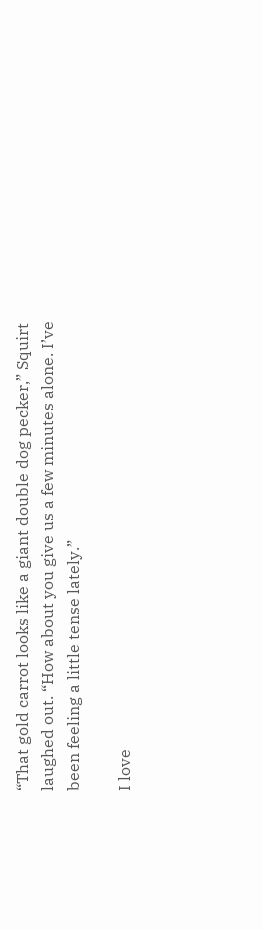“That gold carrot looks like a giant double dog pecker,” Squirt laughed out. “How about you give us a few minutes alone. I’ve been feeling a little tense lately.”

I love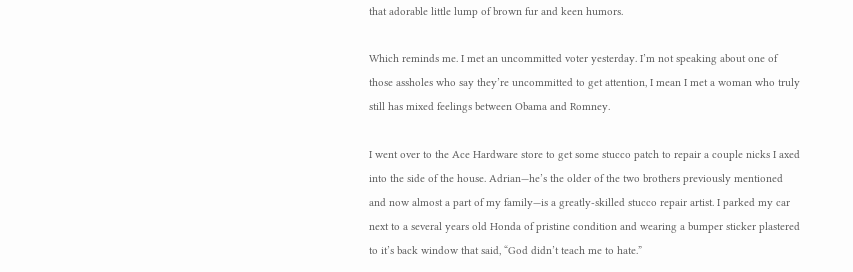that adorable little lump of brown fur and keen humors.

Which reminds me. I met an uncommitted voter yesterday. I’m not speaking about one of those assholes who say they’re uncommitted to get attention, I mean I met a woman who truly still has mixed feelings between Obama and Romney.

I went over to the Ace Hardware store to get some stucco patch to repair a couple nicks I axed into the side of the house. Adrian—he’s the older of the two brothers previously mentioned and now almost a part of my family—is a greatly-skilled stucco repair artist. I parked my car next to a several years old Honda of pristine condition and wearing a bumper sticker plastered to it’s back window that said, “God didn’t teach me to hate.”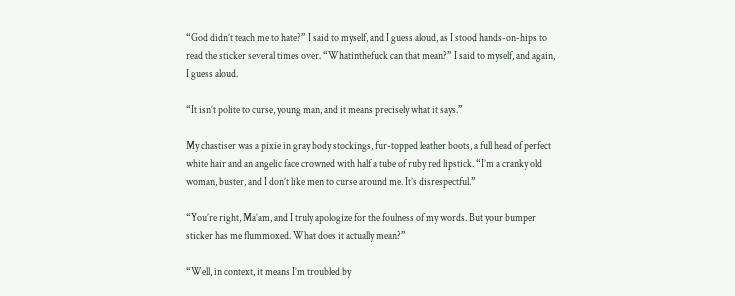“God didn’t teach me to hate?” I said to myself, and I guess aloud, as I stood hands-on-hips to read the sticker several times over. “Whatinthefuck can that mean?” I said to myself, and again, I guess aloud.

“It isn’t polite to curse, young man, and it means precisely what it says.”

My chastiser was a pixie in gray body stockings, fur-topped leather boots, a full head of perfect white hair and an angelic face crowned with half a tube of ruby red lipstick. “I’m a cranky old woman, buster, and I don’t like men to curse around me. It’s disrespectful.”

“You’re right, Ma’am, and I truly apologize for the foulness of my words. But your bumper sticker has me flummoxed. What does it actually mean?”

“Well, in context, it means I’m troubled by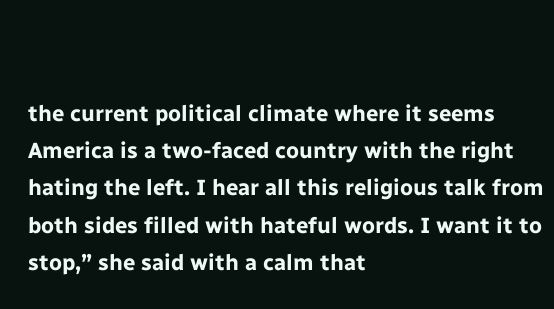the current political climate where it seems America is a two-faced country with the right hating the left. I hear all this religious talk from both sides filled with hateful words. I want it to stop,” she said with a calm that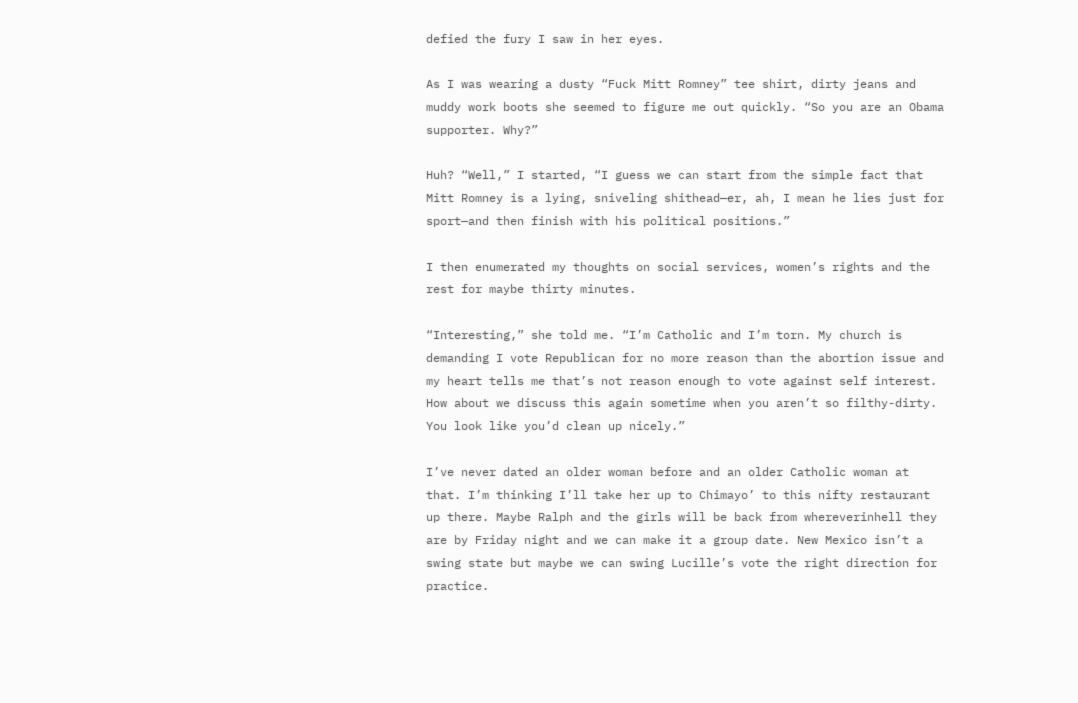defied the fury I saw in her eyes.

As I was wearing a dusty “Fuck Mitt Romney” tee shirt, dirty jeans and muddy work boots she seemed to figure me out quickly. “So you are an Obama supporter. Why?”

Huh? “Well,” I started, “I guess we can start from the simple fact that Mitt Romney is a lying, sniveling shithead—er, ah, I mean he lies just for sport—and then finish with his political positions.”

I then enumerated my thoughts on social services, women’s rights and the rest for maybe thirty minutes.

“Interesting,” she told me. “I’m Catholic and I’m torn. My church is demanding I vote Republican for no more reason than the abortion issue and my heart tells me that’s not reason enough to vote against self interest. How about we discuss this again sometime when you aren’t so filthy-dirty. You look like you’d clean up nicely.”

I’ve never dated an older woman before and an older Catholic woman at that. I’m thinking I’ll take her up to Chimayo’ to this nifty restaurant up there. Maybe Ralph and the girls will be back from whereverinhell they are by Friday night and we can make it a group date. New Mexico isn’t a swing state but maybe we can swing Lucille’s vote the right direction for practice.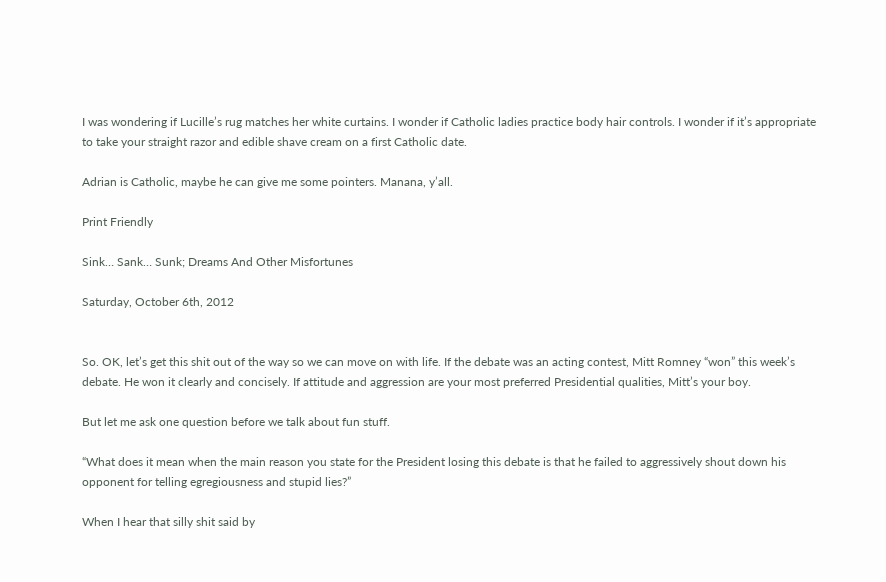I was wondering if Lucille’s rug matches her white curtains. I wonder if Catholic ladies practice body hair controls. I wonder if it’s appropriate to take your straight razor and edible shave cream on a first Catholic date.

Adrian is Catholic, maybe he can give me some pointers. Manana, y’all.

Print Friendly

Sink… Sank… Sunk; Dreams And Other Misfortunes

Saturday, October 6th, 2012


So. OK, let’s get this shit out of the way so we can move on with life. If the debate was an acting contest, Mitt Romney “won” this week’s debate. He won it clearly and concisely. If attitude and aggression are your most preferred Presidential qualities, Mitt’s your boy.

But let me ask one question before we talk about fun stuff.

“What does it mean when the main reason you state for the President losing this debate is that he failed to aggressively shout down his opponent for telling egregiousness and stupid lies?”

When I hear that silly shit said by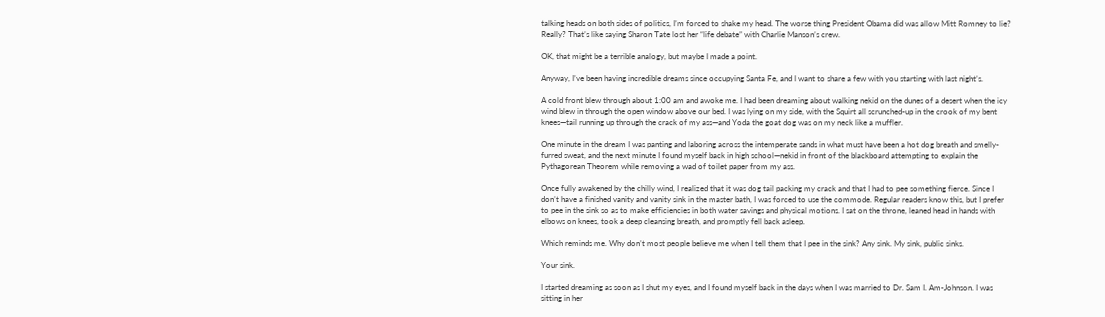talking heads on both sides of politics, I’m forced to shake my head. The worse thing President Obama did was allow Mitt Romney to lie? Really? That’s like saying Sharon Tate lost her “life debate” with Charlie Manson’s crew.

OK, that might be a terrible analogy, but maybe I made a point.

Anyway, I’ve been having incredible dreams since occupying Santa Fe, and I want to share a few with you starting with last night’s.

A cold front blew through about 1:00 am and awoke me. I had been dreaming about walking nekid on the dunes of a desert when the icy wind blew in through the open window above our bed. I was lying on my side, with the Squirt all scrunched-up in the crook of my bent knees—tail running up through the crack of my ass—and Yoda the goat dog was on my neck like a muffler.

One minute in the dream I was panting and laboring across the intemperate sands in what must have been a hot dog breath and smelly-furred sweat, and the next minute I found myself back in high school—nekid in front of the blackboard attempting to explain the Pythagorean Theorem while removing a wad of toilet paper from my ass.

Once fully awakened by the chilly wind, I realized that it was dog tail packing my crack and that I had to pee something fierce. Since I don’t have a finished vanity and vanity sink in the master bath, I was forced to use the commode. Regular readers know this, but I prefer to pee in the sink so as to make efficiencies in both water savings and physical motions. I sat on the throne, leaned head in hands with elbows on knees, took a deep cleansing breath, and promptly fell back asleep.

Which reminds me. Why don’t most people believe me when I tell them that I pee in the sink? Any sink. My sink, public sinks.

Your sink.

I started dreaming as soon as I shut my eyes, and I found myself back in the days when I was married to Dr. Sam I. Am-Johnson. I was sitting in her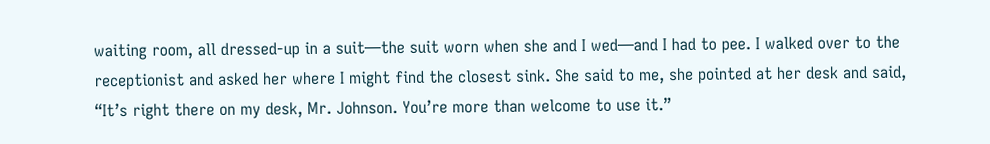waiting room, all dressed-up in a suit—the suit worn when she and I wed—and I had to pee. I walked over to the receptionist and asked her where I might find the closest sink. She said to me, she pointed at her desk and said, “It’s right there on my desk, Mr. Johnson. You’re more than welcome to use it.”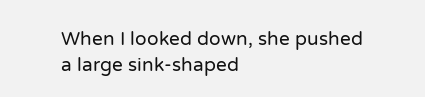When I looked down, she pushed a large sink-shaped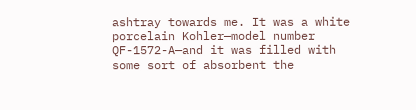ashtray towards me. It was a white porcelain Kohler—model number QF-1572-A—and it was filled with some sort of absorbent the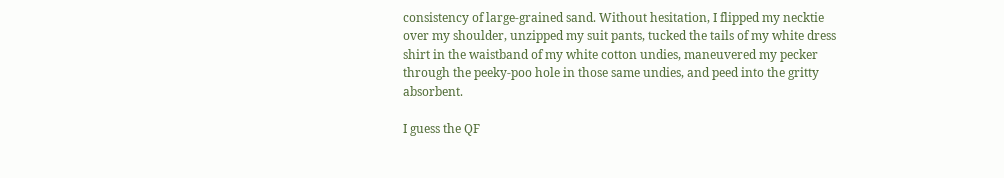consistency of large-grained sand. Without hesitation, I flipped my necktie over my shoulder, unzipped my suit pants, tucked the tails of my white dress shirt in the waistband of my white cotton undies, maneuvered my pecker through the peeky-poo hole in those same undies, and peed into the gritty absorbent.

I guess the QF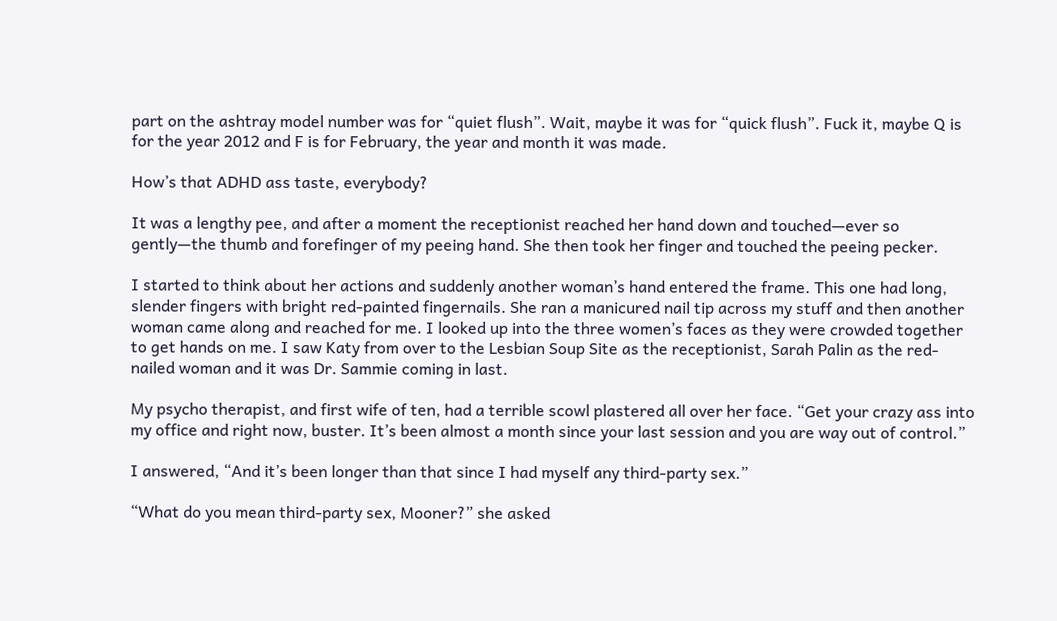part on the ashtray model number was for “quiet flush”. Wait, maybe it was for “quick flush”. Fuck it, maybe Q is for the year 2012 and F is for February, the year and month it was made.

How’s that ADHD ass taste, everybody?

It was a lengthy pee, and after a moment the receptionist reached her hand down and touched—ever so gently—the thumb and forefinger of my peeing hand. She then took her finger and touched the peeing pecker.

I started to think about her actions and suddenly another woman’s hand entered the frame. This one had long, slender fingers with bright red-painted fingernails. She ran a manicured nail tip across my stuff and then another woman came along and reached for me. I looked up into the three women’s faces as they were crowded together to get hands on me. I saw Katy from over to the Lesbian Soup Site as the receptionist, Sarah Palin as the red-nailed woman and it was Dr. Sammie coming in last.

My psycho therapist, and first wife of ten, had a terrible scowl plastered all over her face. “Get your crazy ass into my office and right now, buster. It’s been almost a month since your last session and you are way out of control.”

I answered, “And it’s been longer than that since I had myself any third-party sex.”

“What do you mean third-party sex, Mooner?” she asked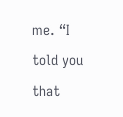me. “I told you that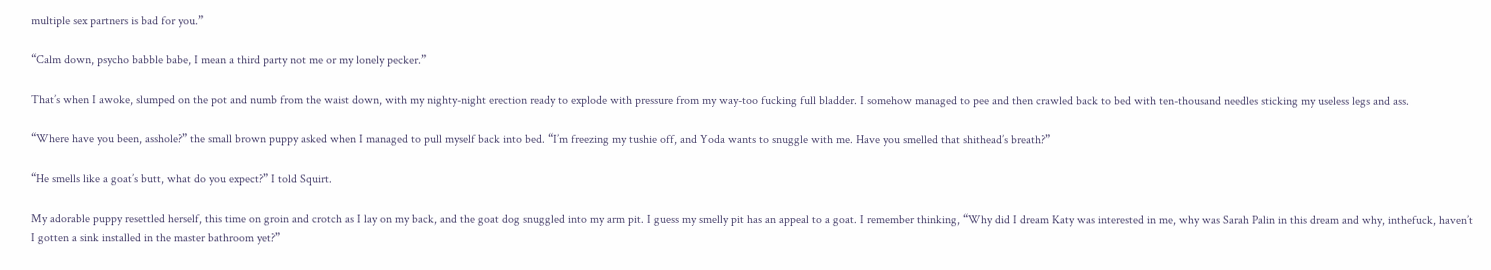multiple sex partners is bad for you.”

“Calm down, psycho babble babe, I mean a third party not me or my lonely pecker.”

That’s when I awoke, slumped on the pot and numb from the waist down, with my nighty-night erection ready to explode with pressure from my way-too fucking full bladder. I somehow managed to pee and then crawled back to bed with ten-thousand needles sticking my useless legs and ass.

“Where have you been, asshole?” the small brown puppy asked when I managed to pull myself back into bed. “I’m freezing my tushie off, and Yoda wants to snuggle with me. Have you smelled that shithead’s breath?”

“He smells like a goat’s butt, what do you expect?” I told Squirt.

My adorable puppy resettled herself, this time on groin and crotch as I lay on my back, and the goat dog snuggled into my arm pit. I guess my smelly pit has an appeal to a goat. I remember thinking, “Why did I dream Katy was interested in me, why was Sarah Palin in this dream and why, inthefuck, haven’t I gotten a sink installed in the master bathroom yet?”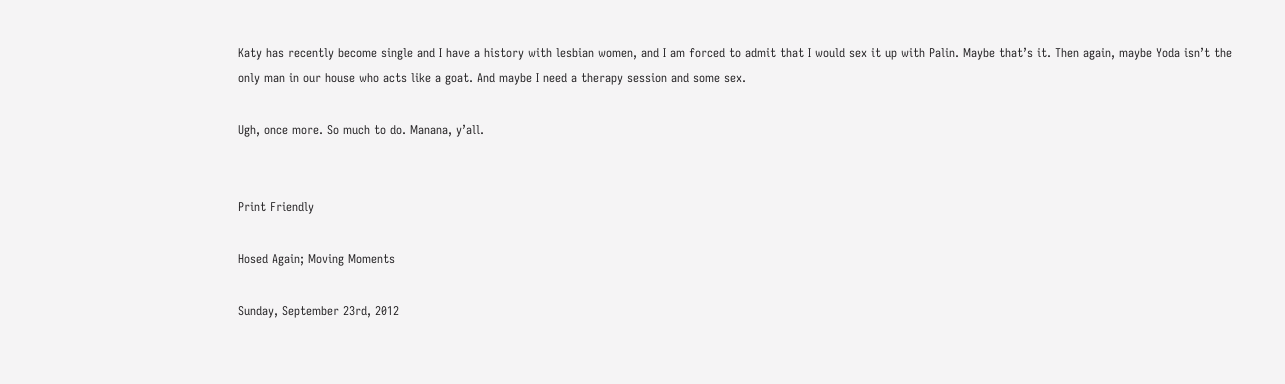Katy has recently become single and I have a history with lesbian women, and I am forced to admit that I would sex it up with Palin. Maybe that’s it. Then again, maybe Yoda isn’t the only man in our house who acts like a goat. And maybe I need a therapy session and some sex.

Ugh, once more. So much to do. Manana, y’all.


Print Friendly

Hosed Again; Moving Moments

Sunday, September 23rd, 2012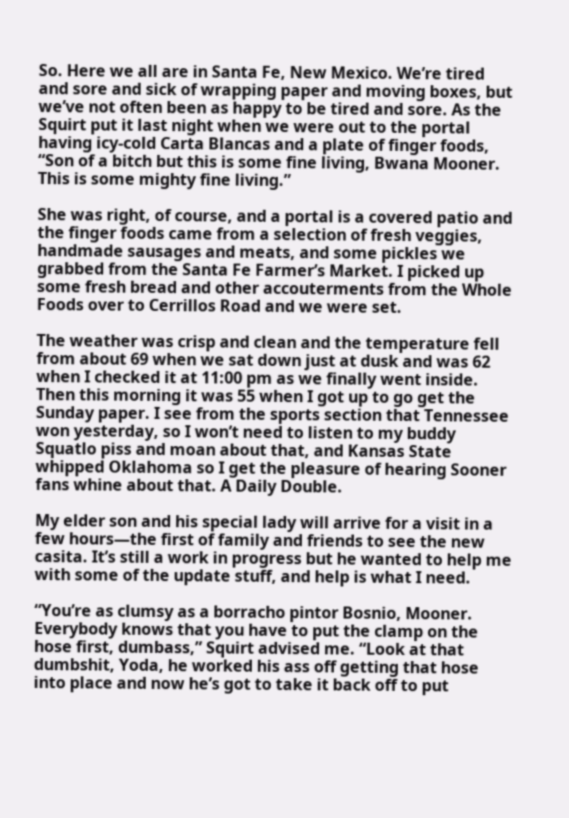So. Here we all are in Santa Fe, New Mexico. We’re tired and sore and sick of wrapping paper and moving boxes, but we’ve not often been as happy to be tired and sore. As the Squirt put it last night when we were out to the portal having icy-cold Carta Blancas and a plate of finger foods, “Son of a bitch but this is some fine living, Bwana Mooner. This is some mighty fine living.”

She was right, of course, and a portal is a covered patio and the finger foods came from a selection of fresh veggies, handmade sausages and meats, and some pickles we grabbed from the Santa Fe Farmer’s Market. I picked up some fresh bread and other accouterments from the Whole Foods over to Cerrillos Road and we were set.

The weather was crisp and clean and the temperature fell from about 69 when we sat down just at dusk and was 62 when I checked it at 11:00 pm as we finally went inside. Then this morning it was 55 when I got up to go get the Sunday paper. I see from the sports section that Tennessee won yesterday, so I won’t need to listen to my buddy Squatlo piss and moan about that, and Kansas State whipped Oklahoma so I get the pleasure of hearing Sooner fans whine about that. A Daily Double.

My elder son and his special lady will arrive for a visit in a few hours—the first of family and friends to see the new casita. It’s still a work in progress but he wanted to help me with some of the update stuff, and help is what I need.

“You’re as clumsy as a borracho pintor Bosnio, Mooner. Everybody knows that you have to put the clamp on the hose first, dumbass,” Squirt advised me. “Look at that dumbshit, Yoda, he worked his ass off getting that hose into place and now he’s got to take it back off to put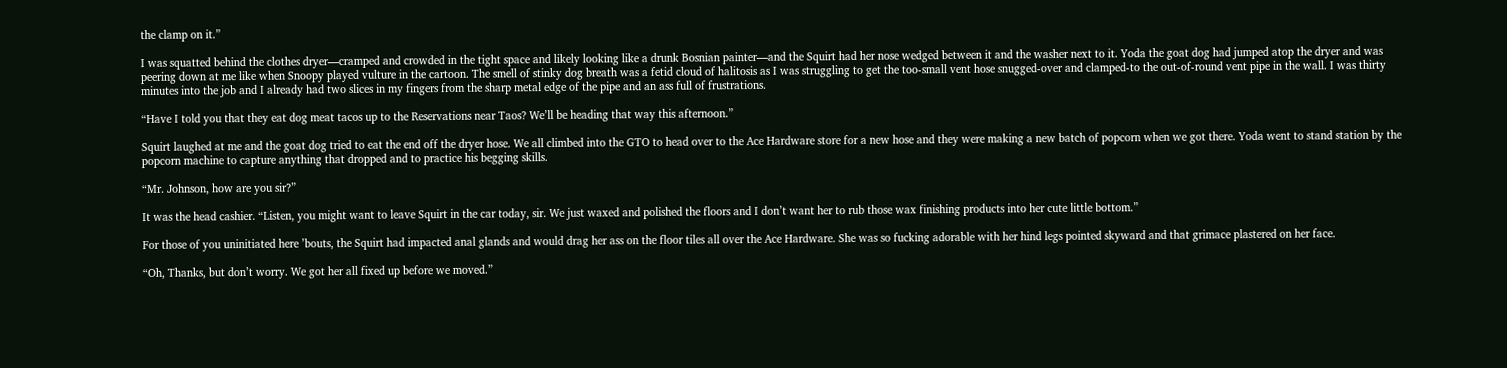the clamp on it.”

I was squatted behind the clothes dryer—cramped and crowded in the tight space and likely looking like a drunk Bosnian painter—and the Squirt had her nose wedged between it and the washer next to it. Yoda the goat dog had jumped atop the dryer and was peering down at me like when Snoopy played vulture in the cartoon. The smell of stinky dog breath was a fetid cloud of halitosis as I was struggling to get the too-small vent hose snugged-over and clamped-to the out-of-round vent pipe in the wall. I was thirty minutes into the job and I already had two slices in my fingers from the sharp metal edge of the pipe and an ass full of frustrations.

“Have I told you that they eat dog meat tacos up to the Reservations near Taos? We’ll be heading that way this afternoon.”

Squirt laughed at me and the goat dog tried to eat the end off the dryer hose. We all climbed into the GTO to head over to the Ace Hardware store for a new hose and they were making a new batch of popcorn when we got there. Yoda went to stand station by the popcorn machine to capture anything that dropped and to practice his begging skills.

“Mr. Johnson, how are you sir?”

It was the head cashier. “Listen, you might want to leave Squirt in the car today, sir. We just waxed and polished the floors and I don’t want her to rub those wax finishing products into her cute little bottom.”

For those of you uninitiated here ’bouts, the Squirt had impacted anal glands and would drag her ass on the floor tiles all over the Ace Hardware. She was so fucking adorable with her hind legs pointed skyward and that grimace plastered on her face.

“Oh, Thanks, but don’t worry. We got her all fixed up before we moved.”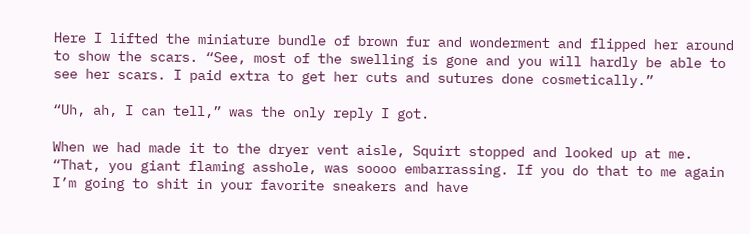Here I lifted the miniature bundle of brown fur and wonderment and flipped her around to show the scars. “See, most of the swelling is gone and you will hardly be able to see her scars. I paid extra to get her cuts and sutures done cosmetically.”

“Uh, ah, I can tell,” was the only reply I got.

When we had made it to the dryer vent aisle, Squirt stopped and looked up at me. “That, you giant flaming asshole, was soooo embarrassing. If you do that to me again I’m going to shit in your favorite sneakers and have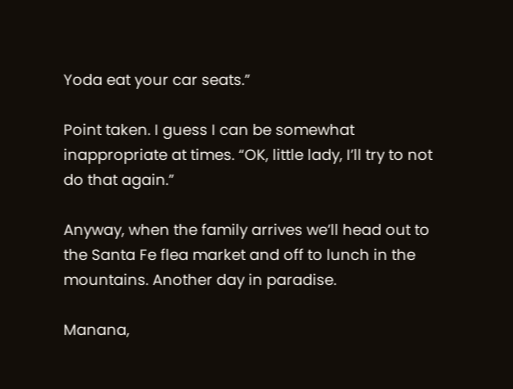Yoda eat your car seats.”

Point taken. I guess I can be somewhat inappropriate at times. “OK, little lady, I’ll try to not do that again.”

Anyway, when the family arrives we’ll head out to the Santa Fe flea market and off to lunch in the mountains. Another day in paradise.

Manana,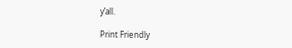y’all.

Print Friendly